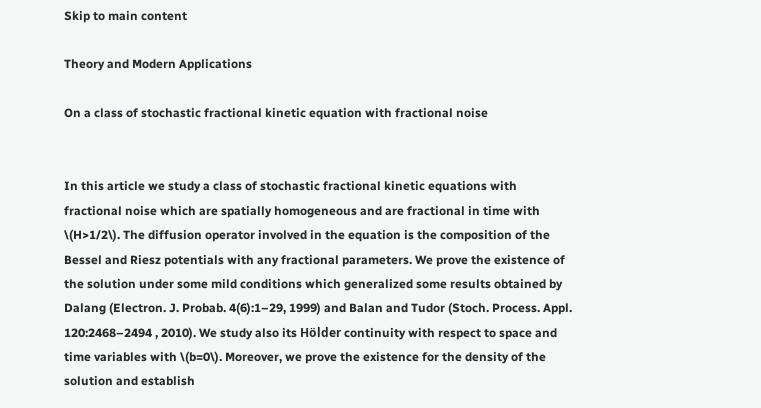Skip to main content

Theory and Modern Applications

On a class of stochastic fractional kinetic equation with fractional noise


In this article we study a class of stochastic fractional kinetic equations with fractional noise which are spatially homogeneous and are fractional in time with \(H>1/2\). The diffusion operator involved in the equation is the composition of the Bessel and Riesz potentials with any fractional parameters. We prove the existence of the solution under some mild conditions which generalized some results obtained by Dalang (Electron. J. Probab. 4(6):1–29, 1999) and Balan and Tudor (Stoch. Process. Appl. 120:2468–2494 , 2010). We study also its Hölder continuity with respect to space and time variables with \(b=0\). Moreover, we prove the existence for the density of the solution and establish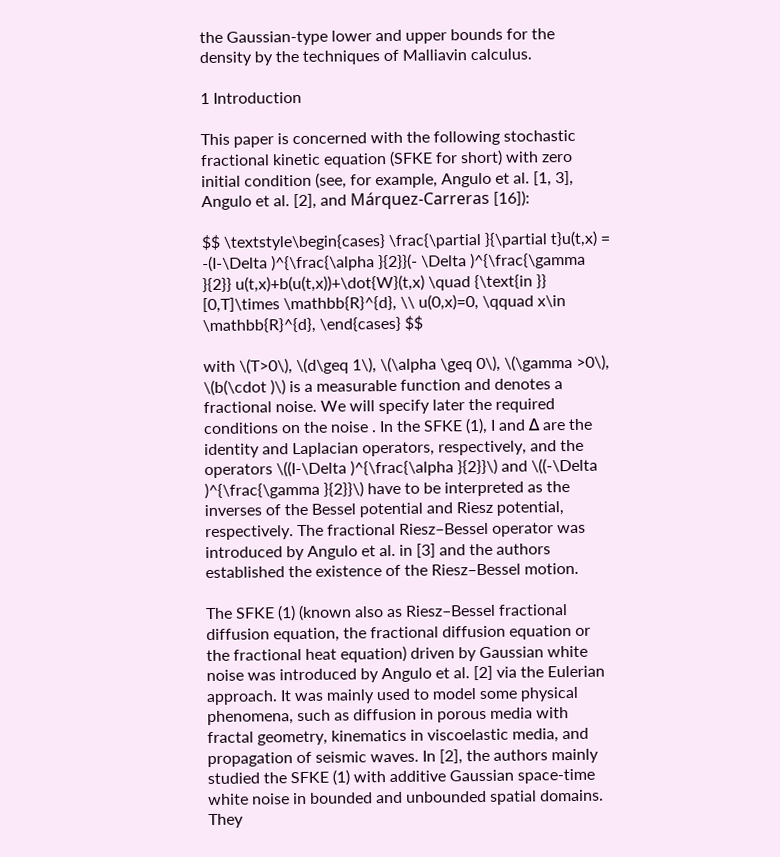the Gaussian-type lower and upper bounds for the density by the techniques of Malliavin calculus.

1 Introduction

This paper is concerned with the following stochastic fractional kinetic equation (SFKE for short) with zero initial condition (see, for example, Angulo et al. [1, 3], Angulo et al. [2], and Márquez-Carreras [16]):

$$ \textstyle\begin{cases} \frac{\partial }{\partial t}u(t,x) = -(I-\Delta )^{\frac{\alpha }{2}}(- \Delta )^{\frac{\gamma }{2}} u(t,x)+b(u(t,x))+\dot{W}(t,x) \quad {\text{in }} [0,T]\times \mathbb{R}^{d}, \\ u(0,x)=0, \qquad x\in \mathbb{R}^{d}, \end{cases} $$

with \(T>0\), \(d\geq 1\), \(\alpha \geq 0\), \(\gamma >0\), \(b(\cdot )\) is a measurable function and denotes a fractional noise. We will specify later the required conditions on the noise . In the SFKE (1), I and Δ are the identity and Laplacian operators, respectively, and the operators \((I-\Delta )^{\frac{\alpha }{2}}\) and \((-\Delta )^{\frac{\gamma }{2}}\) have to be interpreted as the inverses of the Bessel potential and Riesz potential, respectively. The fractional Riesz–Bessel operator was introduced by Angulo et al. in [3] and the authors established the existence of the Riesz–Bessel motion.

The SFKE (1) (known also as Riesz–Bessel fractional diffusion equation, the fractional diffusion equation or the fractional heat equation) driven by Gaussian white noise was introduced by Angulo et al. [2] via the Eulerian approach. It was mainly used to model some physical phenomena, such as diffusion in porous media with fractal geometry, kinematics in viscoelastic media, and propagation of seismic waves. In [2], the authors mainly studied the SFKE (1) with additive Gaussian space-time white noise in bounded and unbounded spatial domains. They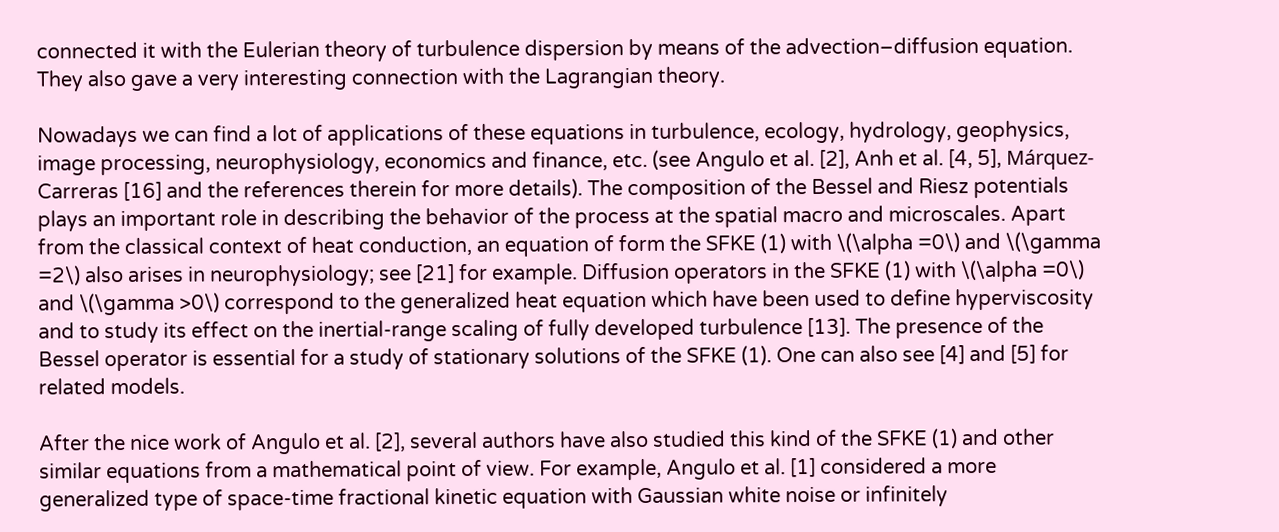connected it with the Eulerian theory of turbulence dispersion by means of the advection–diffusion equation. They also gave a very interesting connection with the Lagrangian theory.

Nowadays we can find a lot of applications of these equations in turbulence, ecology, hydrology, geophysics, image processing, neurophysiology, economics and finance, etc. (see Angulo et al. [2], Anh et al. [4, 5], Márquez-Carreras [16] and the references therein for more details). The composition of the Bessel and Riesz potentials plays an important role in describing the behavior of the process at the spatial macro and microscales. Apart from the classical context of heat conduction, an equation of form the SFKE (1) with \(\alpha =0\) and \(\gamma =2\) also arises in neurophysiology; see [21] for example. Diffusion operators in the SFKE (1) with \(\alpha =0\) and \(\gamma >0\) correspond to the generalized heat equation which have been used to define hyperviscosity and to study its effect on the inertial-range scaling of fully developed turbulence [13]. The presence of the Bessel operator is essential for a study of stationary solutions of the SFKE (1). One can also see [4] and [5] for related models.

After the nice work of Angulo et al. [2], several authors have also studied this kind of the SFKE (1) and other similar equations from a mathematical point of view. For example, Angulo et al. [1] considered a more generalized type of space-time fractional kinetic equation with Gaussian white noise or infinitely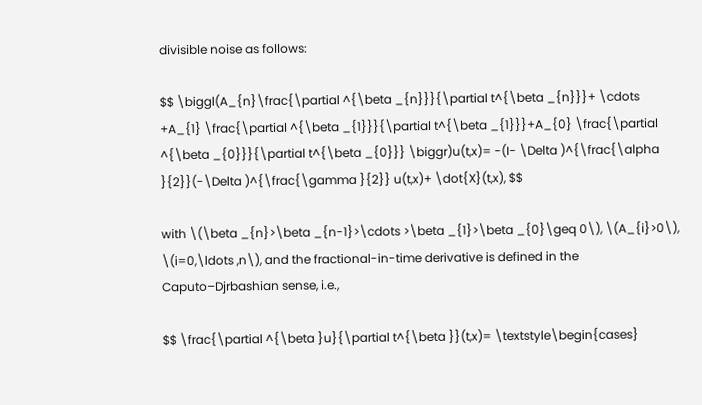divisible noise as follows:

$$ \biggl(A_{n}\frac{\partial ^{\beta _{n}}}{\partial t^{\beta _{n}}}+ \cdots +A_{1} \frac{\partial ^{\beta _{1}}}{\partial t^{\beta _{1}}}+A_{0} \frac{\partial ^{\beta _{0}}}{\partial t^{\beta _{0}}} \biggr)u(t,x)= -(I- \Delta )^{\frac{\alpha }{2}}(-\Delta )^{\frac{\gamma }{2}} u(t,x)+ \dot{X}(t,x), $$

with \(\beta _{n}>\beta _{n-1}>\cdots >\beta _{1}>\beta _{0}\geq 0\), \(A_{i}>0\), \(i=0,\ldots ,n\), and the fractional-in-time derivative is defined in the Caputo–Djrbashian sense, i.e.,

$$ \frac{\partial ^{\beta }u}{\partial t^{\beta }}(t,x)= \textstyle\begin{cases}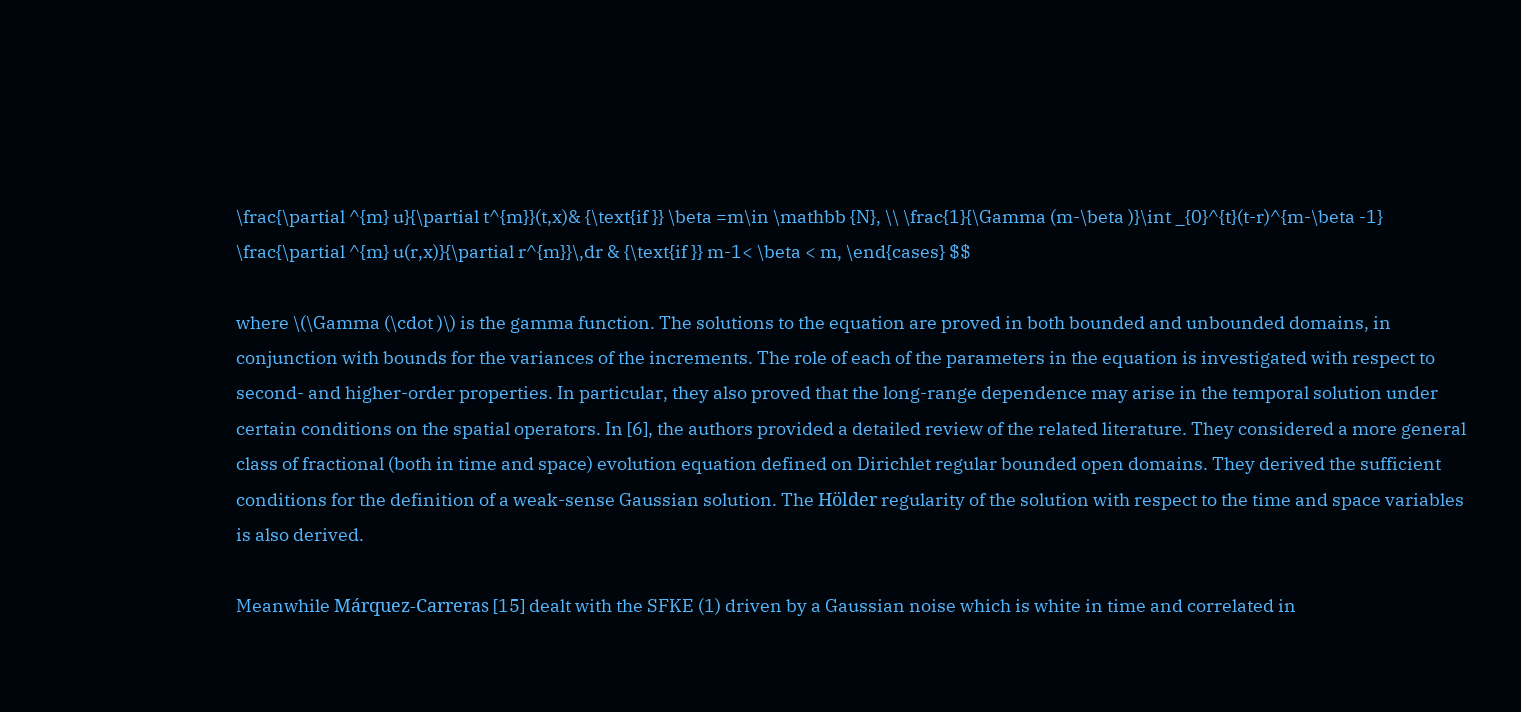\frac{\partial ^{m} u}{\partial t^{m}}(t,x)& {\text{if }} \beta =m\in \mathbb {N}, \\ \frac{1}{\Gamma (m-\beta )}\int _{0}^{t}(t-r)^{m-\beta -1} \frac{\partial ^{m} u(r,x)}{\partial r^{m}}\,dr & {\text{if }} m-1< \beta < m, \end{cases} $$

where \(\Gamma (\cdot )\) is the gamma function. The solutions to the equation are proved in both bounded and unbounded domains, in conjunction with bounds for the variances of the increments. The role of each of the parameters in the equation is investigated with respect to second- and higher-order properties. In particular, they also proved that the long-range dependence may arise in the temporal solution under certain conditions on the spatial operators. In [6], the authors provided a detailed review of the related literature. They considered a more general class of fractional (both in time and space) evolution equation defined on Dirichlet regular bounded open domains. They derived the sufficient conditions for the definition of a weak-sense Gaussian solution. The Hölder regularity of the solution with respect to the time and space variables is also derived.

Meanwhile Márquez-Carreras [15] dealt with the SFKE (1) driven by a Gaussian noise which is white in time and correlated in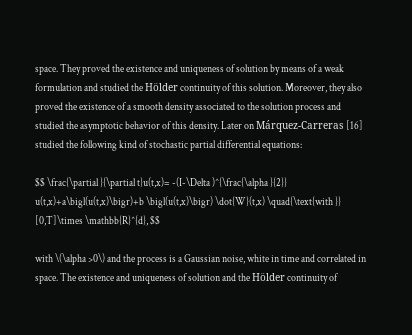space. They proved the existence and uniqueness of solution by means of a weak formulation and studied the Hölder continuity of this solution. Moreover, they also proved the existence of a smooth density associated to the solution process and studied the asymptotic behavior of this density. Later on Márquez-Carreras [16] studied the following kind of stochastic partial differential equations:

$$ \frac{\partial }{\partial t}u(t,x)= -(I-\Delta )^{\frac{\alpha }{2}} u(t,x)+a\bigl(u(t,x)\bigr)+b \bigl(u(t,x)\bigr) \dot{W}(t,x) \quad{\text{with }} [0,T]\times \mathbb{R}^{d}, $$

with \(\alpha >0\) and the process is a Gaussian noise, white in time and correlated in space. The existence and uniqueness of solution and the Hölder continuity of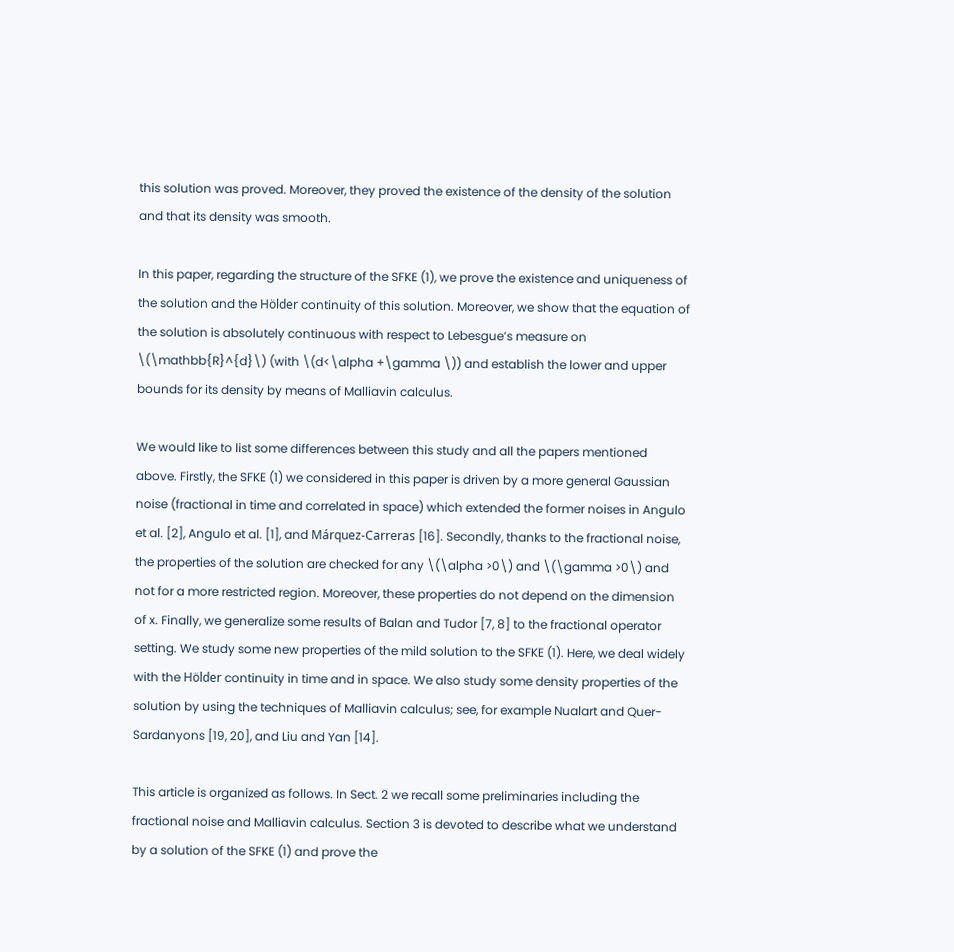this solution was proved. Moreover, they proved the existence of the density of the solution and that its density was smooth.

In this paper, regarding the structure of the SFKE (1), we prove the existence and uniqueness of the solution and the Hölder continuity of this solution. Moreover, we show that the equation of the solution is absolutely continuous with respect to Lebesgue’s measure on \(\mathbb{R}^{d}\) (with \(d<\alpha +\gamma \)) and establish the lower and upper bounds for its density by means of Malliavin calculus.

We would like to list some differences between this study and all the papers mentioned above. Firstly, the SFKE (1) we considered in this paper is driven by a more general Gaussian noise (fractional in time and correlated in space) which extended the former noises in Angulo et al. [2], Angulo et al. [1], and Márquez-Carreras [16]. Secondly, thanks to the fractional noise, the properties of the solution are checked for any \(\alpha >0\) and \(\gamma >0\) and not for a more restricted region. Moreover, these properties do not depend on the dimension of x. Finally, we generalize some results of Balan and Tudor [7, 8] to the fractional operator setting. We study some new properties of the mild solution to the SFKE (1). Here, we deal widely with the Hölder continuity in time and in space. We also study some density properties of the solution by using the techniques of Malliavin calculus; see, for example Nualart and Quer-Sardanyons [19, 20], and Liu and Yan [14].

This article is organized as follows. In Sect. 2 we recall some preliminaries including the fractional noise and Malliavin calculus. Section 3 is devoted to describe what we understand by a solution of the SFKE (1) and prove the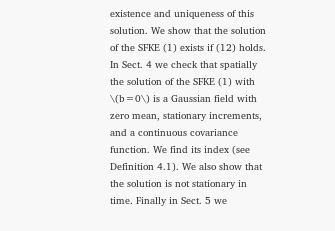existence and uniqueness of this solution. We show that the solution of the SFKE (1) exists if (12) holds. In Sect. 4 we check that spatially the solution of the SFKE (1) with \(b=0\) is a Gaussian field with zero mean, stationary increments, and a continuous covariance function. We find its index (see Definition 4.1). We also show that the solution is not stationary in time. Finally in Sect. 5 we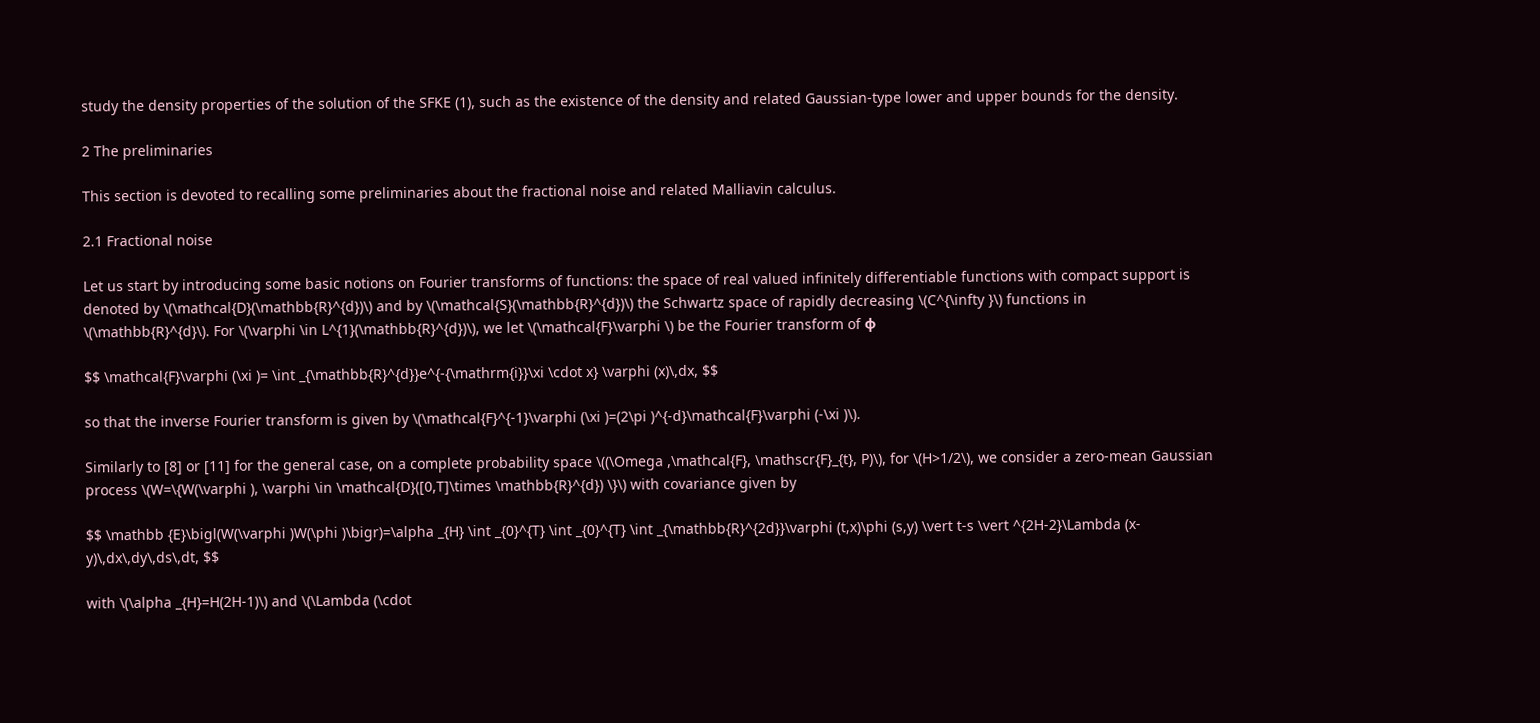study the density properties of the solution of the SFKE (1), such as the existence of the density and related Gaussian-type lower and upper bounds for the density.

2 The preliminaries

This section is devoted to recalling some preliminaries about the fractional noise and related Malliavin calculus.

2.1 Fractional noise

Let us start by introducing some basic notions on Fourier transforms of functions: the space of real valued infinitely differentiable functions with compact support is denoted by \(\mathcal{D}(\mathbb{R}^{d})\) and by \(\mathcal{S}(\mathbb{R}^{d})\) the Schwartz space of rapidly decreasing \(C^{\infty }\) functions in \(\mathbb{R}^{d}\). For \(\varphi \in L^{1}(\mathbb{R}^{d})\), we let \(\mathcal{F}\varphi \) be the Fourier transform of φ

$$ \mathcal{F}\varphi (\xi )= \int _{\mathbb{R}^{d}}e^{-{\mathrm{i}}\xi \cdot x} \varphi (x)\,dx, $$

so that the inverse Fourier transform is given by \(\mathcal{F}^{-1}\varphi (\xi )=(2\pi )^{-d}\mathcal{F}\varphi (-\xi )\).

Similarly to [8] or [11] for the general case, on a complete probability space \((\Omega ,\mathcal{F}, \mathscr{F}_{t}, P)\), for \(H>1/2\), we consider a zero-mean Gaussian process \(W=\{W(\varphi ), \varphi \in \mathcal{D}([0,T]\times \mathbb{R}^{d}) \}\) with covariance given by

$$ \mathbb {E}\bigl(W(\varphi )W(\phi )\bigr)=\alpha _{H} \int _{0}^{T} \int _{0}^{T} \int _{\mathbb{R}^{2d}}\varphi (t,x)\phi (s,y) \vert t-s \vert ^{2H-2}\Lambda (x-y)\,dx\,dy\,ds\,dt, $$

with \(\alpha _{H}=H(2H-1)\) and \(\Lambda (\cdot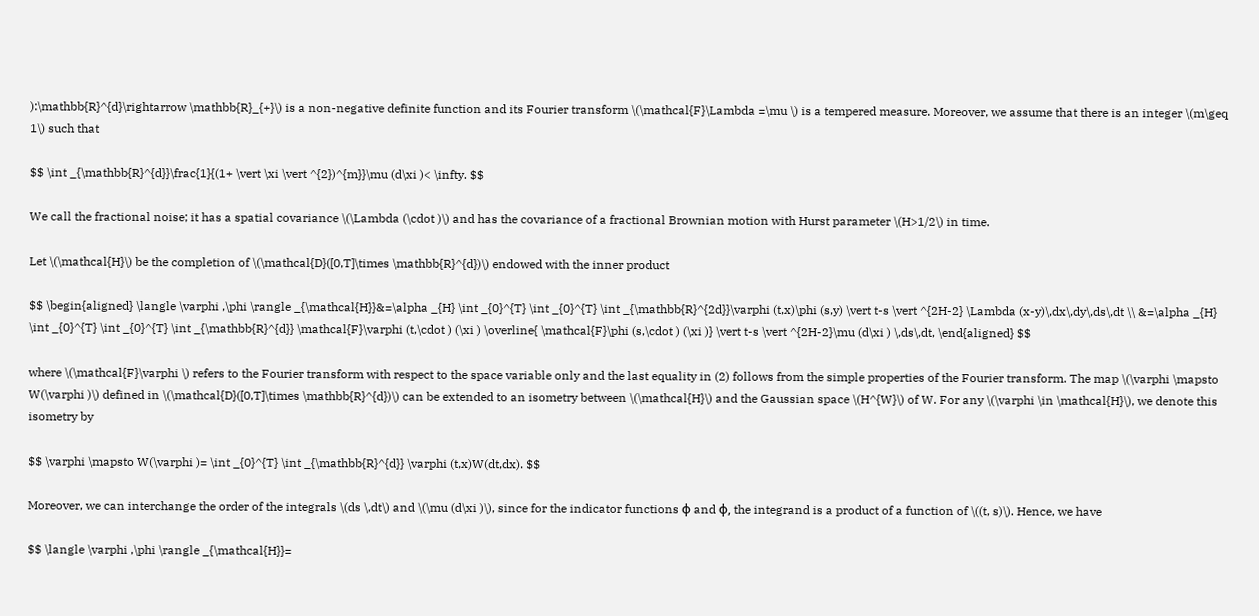):\mathbb{R}^{d}\rightarrow \mathbb{R}_{+}\) is a non-negative definite function and its Fourier transform \(\mathcal{F}\Lambda =\mu \) is a tempered measure. Moreover, we assume that there is an integer \(m\geq 1\) such that

$$ \int _{\mathbb{R}^{d}}\frac{1}{(1+ \vert \xi \vert ^{2})^{m}}\mu (d\xi )< \infty. $$

We call the fractional noise; it has a spatial covariance \(\Lambda (\cdot )\) and has the covariance of a fractional Brownian motion with Hurst parameter \(H>1/2\) in time.

Let \(\mathcal{H}\) be the completion of \(\mathcal{D}([0,T]\times \mathbb{R}^{d})\) endowed with the inner product

$$ \begin{aligned} \langle \varphi ,\phi \rangle _{\mathcal{H}}&=\alpha _{H} \int _{0}^{T} \int _{0}^{T} \int _{\mathbb{R}^{2d}}\varphi (t,x)\phi (s,y) \vert t-s \vert ^{2H-2} \Lambda (x-y)\,dx\,dy\,ds\,dt \\ &=\alpha _{H} \int _{0}^{T} \int _{0}^{T} \int _{\mathbb{R}^{d}} \mathcal{F}\varphi (t,\cdot ) (\xi ) \overline{ \mathcal{F}\phi (s,\cdot ) (\xi )} \vert t-s \vert ^{2H-2}\mu (d\xi ) \,ds\,dt, \end{aligned} $$

where \(\mathcal{F}\varphi \) refers to the Fourier transform with respect to the space variable only and the last equality in (2) follows from the simple properties of the Fourier transform. The map \(\varphi \mapsto W(\varphi )\) defined in \(\mathcal{D}([0,T]\times \mathbb{R}^{d})\) can be extended to an isometry between \(\mathcal{H}\) and the Gaussian space \(H^{W}\) of W. For any \(\varphi \in \mathcal{H}\), we denote this isometry by

$$ \varphi \mapsto W(\varphi )= \int _{0}^{T} \int _{\mathbb{R}^{d}} \varphi (t,x)W(dt,dx). $$

Moreover, we can interchange the order of the integrals \(ds \,dt\) and \(\mu (d\xi )\), since for the indicator functions ϕ and φ, the integrand is a product of a function of \((t, s)\). Hence, we have

$$ \langle \varphi ,\phi \rangle _{\mathcal{H}}=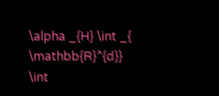\alpha _{H} \int _{ \mathbb{R}^{d}} \int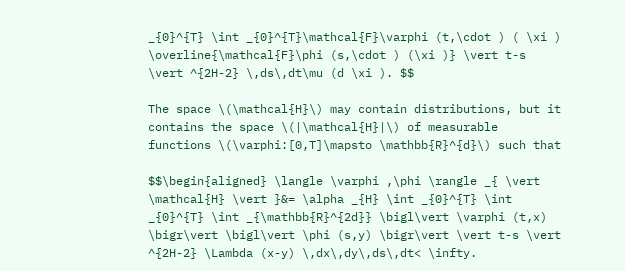_{0}^{T} \int _{0}^{T}\mathcal{F}\varphi (t,\cdot ) ( \xi ) \overline{\mathcal{F}\phi (s,\cdot ) (\xi )} \vert t-s \vert ^{2H-2} \,ds\,dt\mu (d \xi ). $$

The space \(\mathcal{H}\) may contain distributions, but it contains the space \(|\mathcal{H}|\) of measurable functions \(\varphi:[0,T]\mapsto \mathbb{R}^{d}\) such that

$$\begin{aligned} \langle \varphi ,\phi \rangle _{ \vert \mathcal{H} \vert }&= \alpha _{H} \int _{0}^{T} \int _{0}^{T} \int _{\mathbb{R}^{2d}} \bigl\vert \varphi (t,x) \bigr\vert \bigl\vert \phi (s,y) \bigr\vert \vert t-s \vert ^{2H-2} \Lambda (x-y) \,dx\,dy\,ds\,dt< \infty.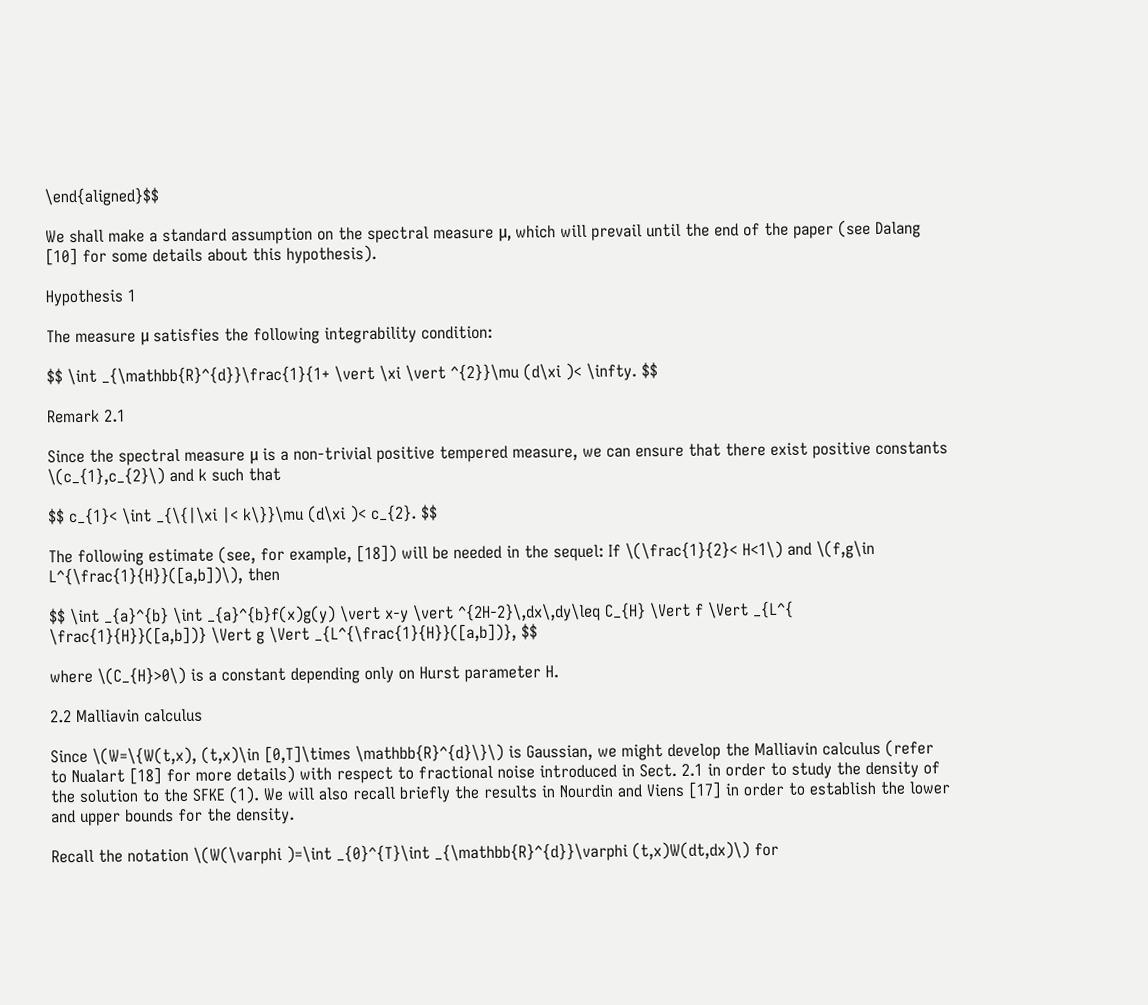\end{aligned}$$

We shall make a standard assumption on the spectral measure μ, which will prevail until the end of the paper (see Dalang [10] for some details about this hypothesis).

Hypothesis 1

The measure μ satisfies the following integrability condition:

$$ \int _{\mathbb{R}^{d}}\frac{1}{1+ \vert \xi \vert ^{2}}\mu (d\xi )< \infty. $$

Remark 2.1

Since the spectral measure μ is a non-trivial positive tempered measure, we can ensure that there exist positive constants \(c_{1},c_{2}\) and k such that

$$ c_{1}< \int _{\{|\xi |< k\}}\mu (d\xi )< c_{2}. $$

The following estimate (see, for example, [18]) will be needed in the sequel: If \(\frac{1}{2}< H<1\) and \(f,g\in L^{\frac{1}{H}}([a,b])\), then

$$ \int _{a}^{b} \int _{a}^{b}f(x)g(y) \vert x-y \vert ^{2H-2}\,dx\,dy\leq C_{H} \Vert f \Vert _{L^{ \frac{1}{H}}([a,b])} \Vert g \Vert _{L^{\frac{1}{H}}([a,b])}, $$

where \(C_{H}>0\) is a constant depending only on Hurst parameter H.

2.2 Malliavin calculus

Since \(W=\{W(t,x), (t,x)\in [0,T]\times \mathbb{R}^{d}\}\) is Gaussian, we might develop the Malliavin calculus (refer to Nualart [18] for more details) with respect to fractional noise introduced in Sect. 2.1 in order to study the density of the solution to the SFKE (1). We will also recall briefly the results in Nourdin and Viens [17] in order to establish the lower and upper bounds for the density.

Recall the notation \(W(\varphi )=\int _{0}^{T}\int _{\mathbb{R}^{d}}\varphi (t,x)W(dt,dx)\) for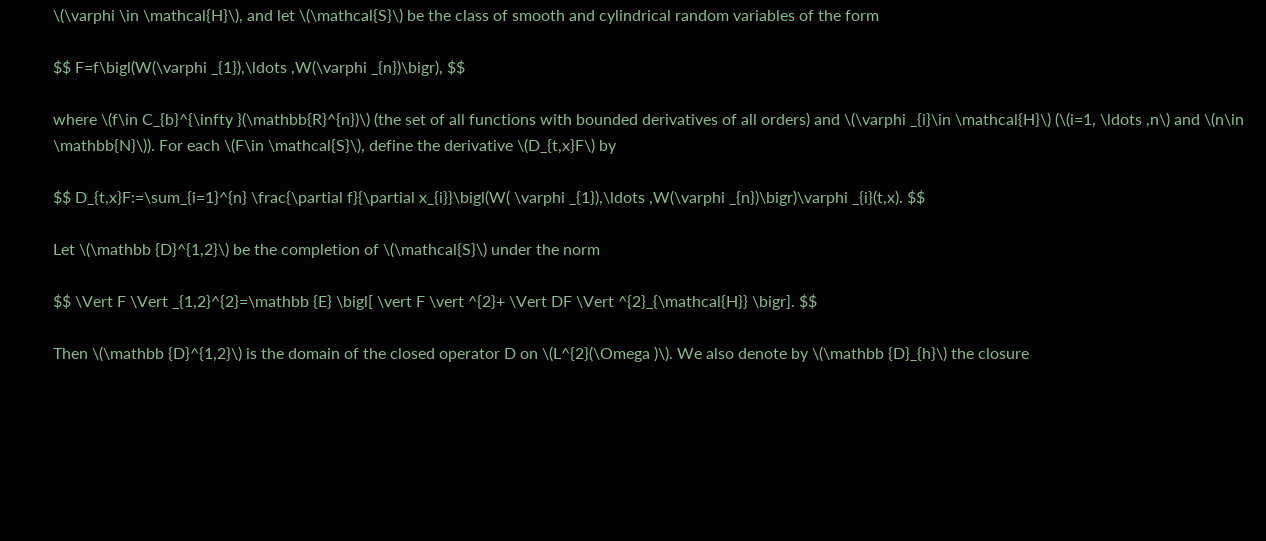\(\varphi \in \mathcal{H}\), and let \(\mathcal{S}\) be the class of smooth and cylindrical random variables of the form

$$ F=f\bigl(W(\varphi _{1}),\ldots ,W(\varphi _{n})\bigr), $$

where \(f\in C_{b}^{\infty }(\mathbb{R}^{n})\) (the set of all functions with bounded derivatives of all orders) and \(\varphi _{i}\in \mathcal{H}\) (\(i=1, \ldots ,n\) and \(n\in \mathbb{N}\)). For each \(F\in \mathcal{S}\), define the derivative \(D_{t,x}F\) by

$$ D_{t,x}F:=\sum_{i=1}^{n} \frac{\partial f}{\partial x_{i}}\bigl(W( \varphi _{1}),\ldots ,W(\varphi _{n})\bigr)\varphi _{i}(t,x). $$

Let \(\mathbb {D}^{1,2}\) be the completion of \(\mathcal{S}\) under the norm

$$ \Vert F \Vert _{1,2}^{2}=\mathbb {E} \bigl[ \vert F \vert ^{2}+ \Vert DF \Vert ^{2}_{\mathcal{H}} \bigr]. $$

Then \(\mathbb {D}^{1,2}\) is the domain of the closed operator D on \(L^{2}(\Omega )\). We also denote by \(\mathbb {D}_{h}\) the closure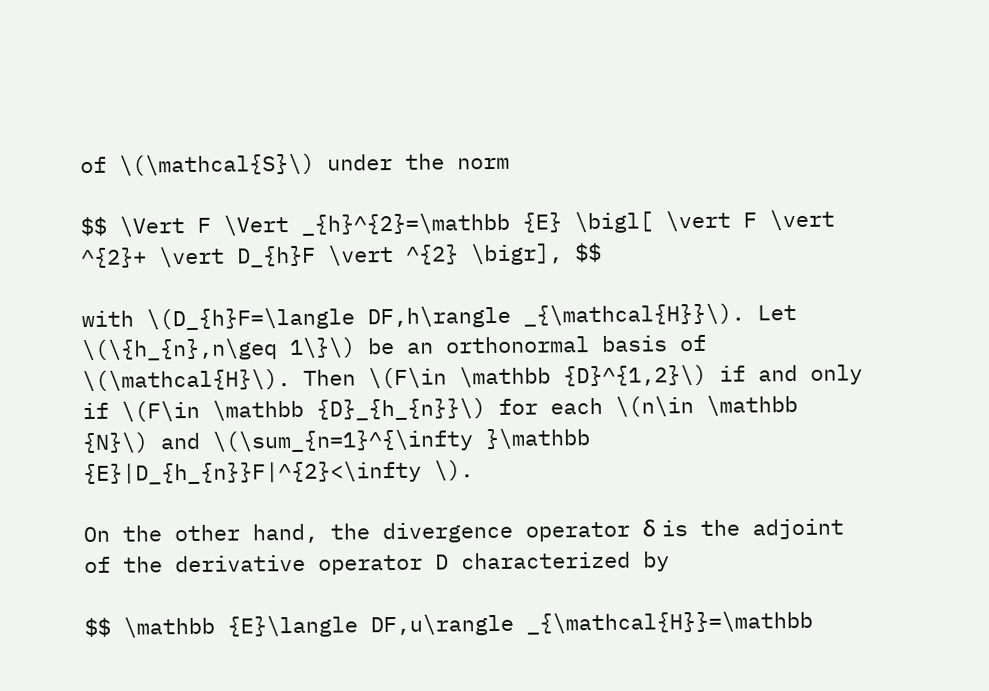of \(\mathcal{S}\) under the norm

$$ \Vert F \Vert _{h}^{2}=\mathbb {E} \bigl[ \vert F \vert ^{2}+ \vert D_{h}F \vert ^{2} \bigr], $$

with \(D_{h}F=\langle DF,h\rangle _{\mathcal{H}}\). Let \(\{h_{n},n\geq 1\}\) be an orthonormal basis of \(\mathcal{H}\). Then \(F\in \mathbb {D}^{1,2}\) if and only if \(F\in \mathbb {D}_{h_{n}}\) for each \(n\in \mathbb {N}\) and \(\sum_{n=1}^{\infty }\mathbb {E}|D_{h_{n}}F|^{2}<\infty \).

On the other hand, the divergence operator δ is the adjoint of the derivative operator D characterized by

$$ \mathbb {E}\langle DF,u\rangle _{\mathcal{H}}=\mathbb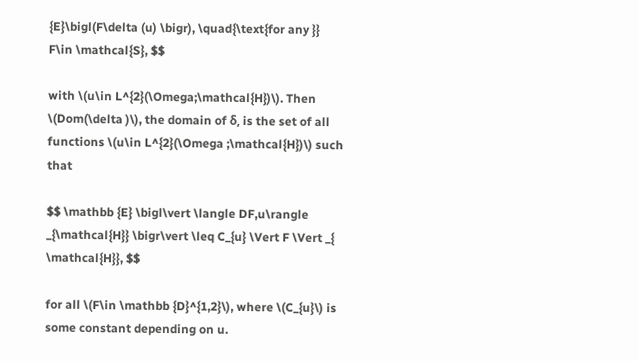{E}\bigl(F\delta (u) \bigr), \quad{\text{for any }} F\in \mathcal{S}, $$

with \(u\in L^{2}(\Omega;\mathcal{H})\). Then \(Dom(\delta )\), the domain of δ, is the set of all functions \(u\in L^{2}(\Omega ;\mathcal{H})\) such that

$$ \mathbb {E} \bigl\vert \langle DF,u\rangle _{\mathcal{H}} \bigr\vert \leq C_{u} \Vert F \Vert _{ \mathcal{H}}, $$

for all \(F\in \mathbb {D}^{1,2}\), where \(C_{u}\) is some constant depending on u.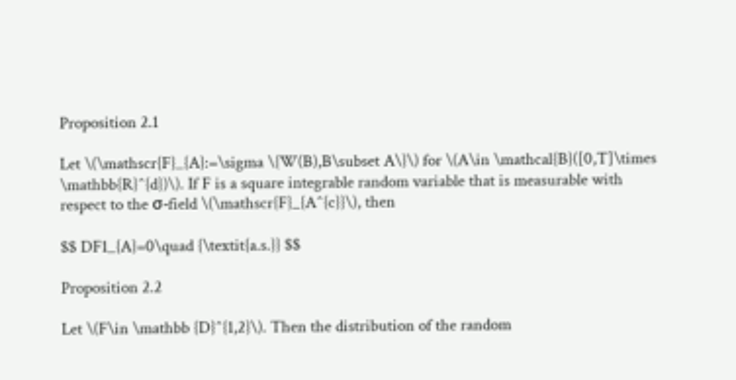Proposition 2.1

Let \(\mathscr{F}_{A}:=\sigma \{W(B),B\subset A\}\) for \(A\in \mathcal{B}([0,T]\times \mathbb{R}^{d})\). If F is a square integrable random variable that is measurable with respect to the σ-field \(\mathscr{F}_{A^{c}}\), then

$$ DF1_{A}=0\quad {\textit{a.s.}} $$

Proposition 2.2

Let \(F\in \mathbb {D}^{1,2}\). Then the distribution of the random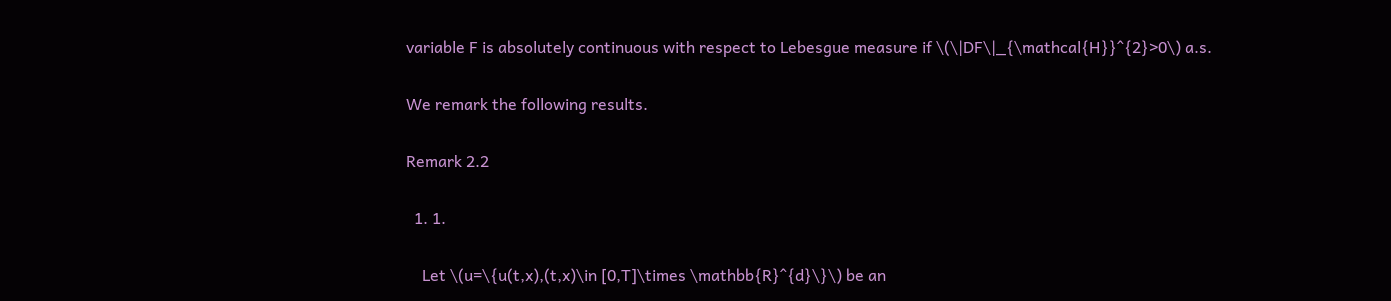variable F is absolutely continuous with respect to Lebesgue measure if \(\|DF\|_{\mathcal{H}}^{2}>0\) a.s.

We remark the following results.

Remark 2.2

  1. 1.

    Let \(u=\{u(t,x),(t,x)\in [0,T]\times \mathbb{R}^{d}\}\) be an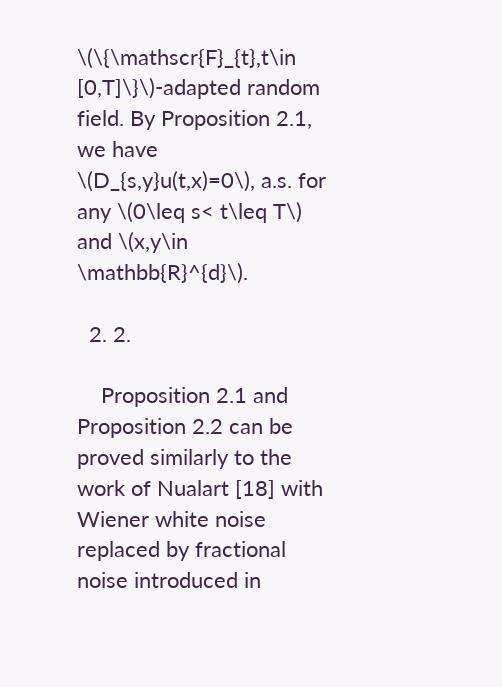\(\{\mathscr{F}_{t},t\in [0,T]\}\)-adapted random field. By Proposition 2.1, we have \(D_{s,y}u(t,x)=0\), a.s. for any \(0\leq s< t\leq T\) and \(x,y\in \mathbb{R}^{d}\).

  2. 2.

    Proposition 2.1 and Proposition 2.2 can be proved similarly to the work of Nualart [18] with Wiener white noise replaced by fractional noise introduced in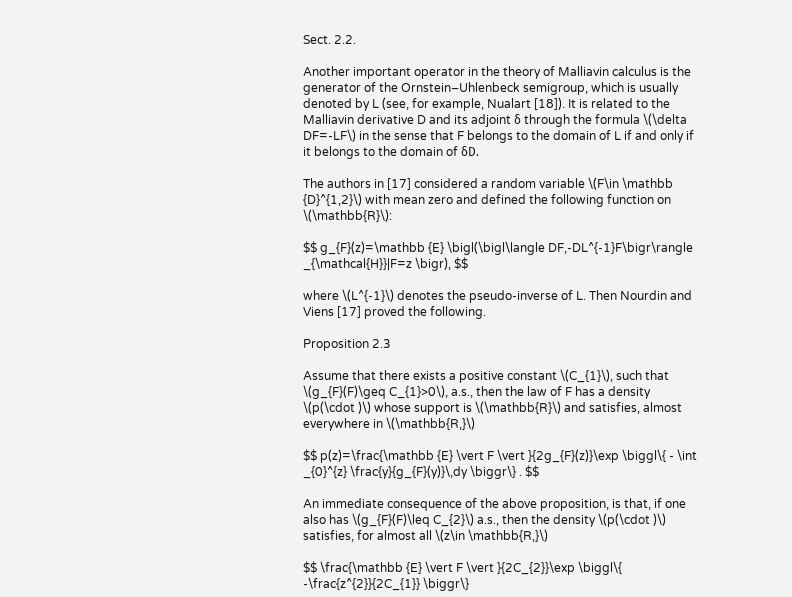Sect. 2.2.

Another important operator in the theory of Malliavin calculus is the generator of the Ornstein–Uhlenbeck semigroup, which is usually denoted by L (see, for example, Nualart [18]). It is related to the Malliavin derivative D and its adjoint δ through the formula \(\delta DF=-LF\) in the sense that F belongs to the domain of L if and only if it belongs to the domain of δD.

The authors in [17] considered a random variable \(F\in \mathbb {D}^{1,2}\) with mean zero and defined the following function on \(\mathbb{R}\):

$$ g_{F}(z)=\mathbb {E} \bigl(\bigl\langle DF,-DL^{-1}F\bigr\rangle _{\mathcal{H}}|F=z \bigr), $$

where \(L^{-1}\) denotes the pseudo-inverse of L. Then Nourdin and Viens [17] proved the following.

Proposition 2.3

Assume that there exists a positive constant \(C_{1}\), such that \(g_{F}(F)\geq C_{1}>0\), a.s., then the law of F has a density \(p(\cdot )\) whose support is \(\mathbb{R}\) and satisfies, almost everywhere in \(\mathbb{R,}\)

$$ p(z)=\frac{\mathbb {E} \vert F \vert }{2g_{F}(z)}\exp \biggl\{ - \int _{0}^{z} \frac{y}{g_{F}(y)}\,dy \biggr\} . $$

An immediate consequence of the above proposition, is that, if one also has \(g_{F}(F)\leq C_{2}\) a.s., then the density \(p(\cdot )\) satisfies, for almost all \(z\in \mathbb{R,}\)

$$ \frac{\mathbb {E} \vert F \vert }{2C_{2}}\exp \biggl\{ -\frac{z^{2}}{2C_{1}} \biggr\}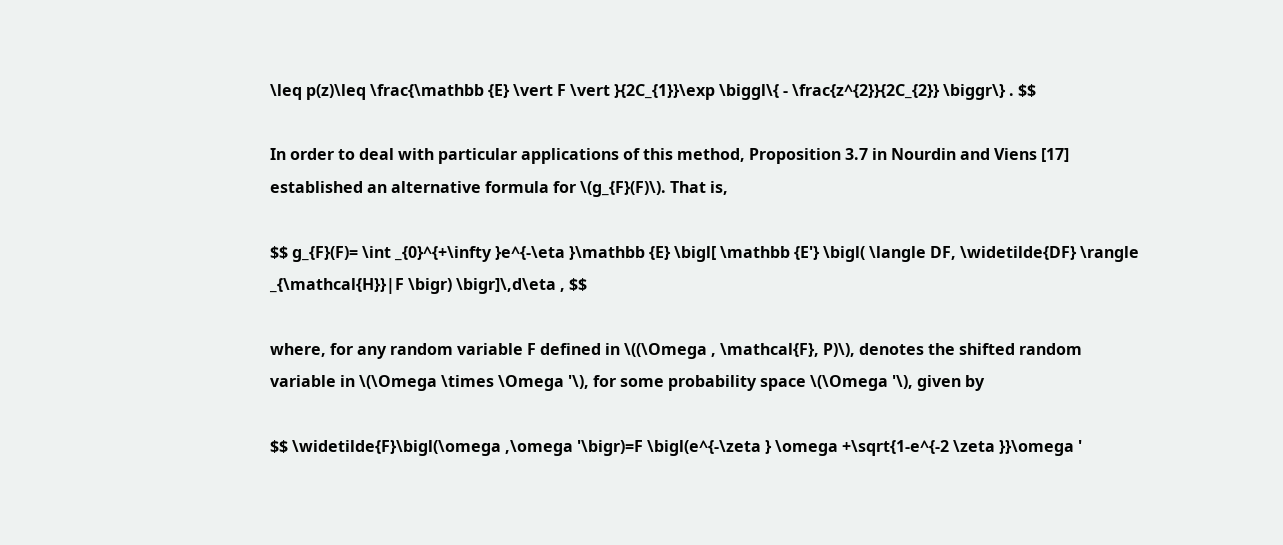\leq p(z)\leq \frac{\mathbb {E} \vert F \vert }{2C_{1}}\exp \biggl\{ - \frac{z^{2}}{2C_{2}} \biggr\} . $$

In order to deal with particular applications of this method, Proposition 3.7 in Nourdin and Viens [17] established an alternative formula for \(g_{F}(F)\). That is,

$$ g_{F}(F)= \int _{0}^{+\infty }e^{-\eta }\mathbb {E} \bigl[ \mathbb {E'} \bigl( \langle DF, \widetilde{DF} \rangle _{\mathcal{H}}|F \bigr) \bigr]\,d\eta , $$

where, for any random variable F defined in \((\Omega , \mathcal{F}, P)\), denotes the shifted random variable in \(\Omega \times \Omega '\), for some probability space \(\Omega '\), given by

$$ \widetilde{F}\bigl(\omega ,\omega '\bigr)=F \bigl(e^{-\zeta } \omega +\sqrt{1-e^{-2 \zeta }}\omega '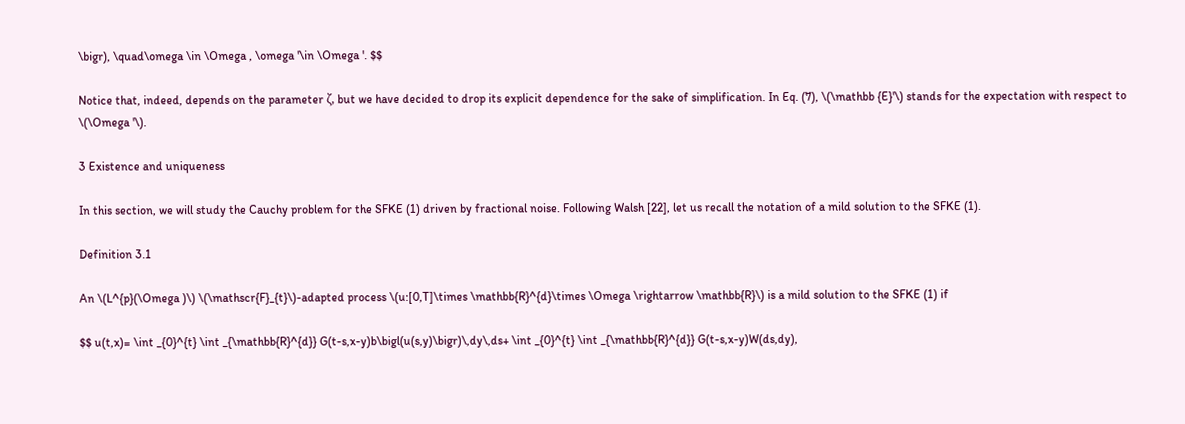\bigr), \quad\omega \in \Omega , \omega '\in \Omega '. $$

Notice that, indeed, depends on the parameter ζ, but we have decided to drop its explicit dependence for the sake of simplification. In Eq. (7), \(\mathbb {E}'\) stands for the expectation with respect to \(\Omega '\).

3 Existence and uniqueness

In this section, we will study the Cauchy problem for the SFKE (1) driven by fractional noise. Following Walsh [22], let us recall the notation of a mild solution to the SFKE (1).

Definition 3.1

An \(L^{p}(\Omega )\) \(\mathscr{F}_{t}\)-adapted process \(u:[0,T]\times \mathbb{R}^{d}\times \Omega \rightarrow \mathbb{R}\) is a mild solution to the SFKE (1) if

$$ u(t,x)= \int _{0}^{t} \int _{\mathbb{R}^{d}} G(t-s,x-y)b\bigl(u(s,y)\bigr)\,dy\,ds+ \int _{0}^{t} \int _{\mathbb{R}^{d}} G(t-s,x-y)W(ds,dy),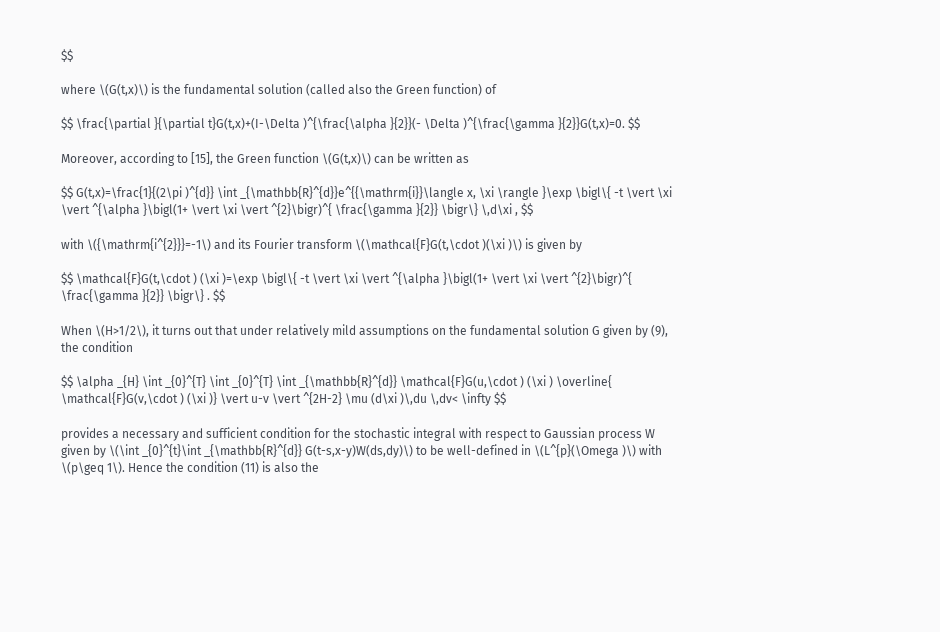$$

where \(G(t,x)\) is the fundamental solution (called also the Green function) of

$$ \frac{\partial }{\partial t}G(t,x)+(I-\Delta )^{\frac{\alpha }{2}}(- \Delta )^{\frac{\gamma }{2}}G(t,x)=0. $$

Moreover, according to [15], the Green function \(G(t,x)\) can be written as

$$ G(t,x)=\frac{1}{(2\pi )^{d}} \int _{\mathbb{R}^{d}}e^{{\mathrm{i}}\langle x, \xi \rangle }\exp \bigl\{ -t \vert \xi \vert ^{\alpha }\bigl(1+ \vert \xi \vert ^{2}\bigr)^{ \frac{\gamma }{2}} \bigr\} \,d\xi , $$

with \({\mathrm{i^{2}}}=-1\) and its Fourier transform \(\mathcal{F}G(t,\cdot )(\xi )\) is given by

$$ \mathcal{F}G(t,\cdot ) (\xi )=\exp \bigl\{ -t \vert \xi \vert ^{\alpha }\bigl(1+ \vert \xi \vert ^{2}\bigr)^{ \frac{\gamma }{2}} \bigr\} . $$

When \(H>1/2\), it turns out that under relatively mild assumptions on the fundamental solution G given by (9), the condition

$$ \alpha _{H} \int _{0}^{T} \int _{0}^{T} \int _{\mathbb{R}^{d}} \mathcal{F}G(u,\cdot ) (\xi ) \overline{ \mathcal{F}G(v,\cdot ) (\xi )} \vert u-v \vert ^{2H-2} \mu (d\xi )\,du \,dv< \infty $$

provides a necessary and sufficient condition for the stochastic integral with respect to Gaussian process W given by \(\int _{0}^{t}\int _{\mathbb{R}^{d}} G(t-s,x-y)W(ds,dy)\) to be well-defined in \(L^{p}(\Omega )\) with \(p\geq 1\). Hence the condition (11) is also the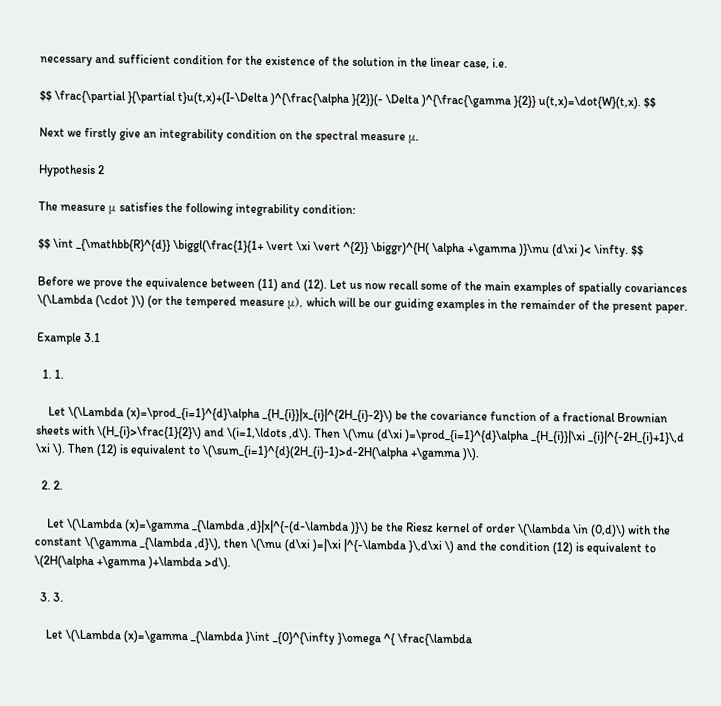necessary and sufficient condition for the existence of the solution in the linear case, i.e.

$$ \frac{\partial }{\partial t}u(t,x)+(I-\Delta )^{\frac{\alpha }{2}}(- \Delta )^{\frac{\gamma }{2}} u(t,x)=\dot{W}(t,x). $$

Next we firstly give an integrability condition on the spectral measure μ.

Hypothesis 2

The measure μ satisfies the following integrability condition:

$$ \int _{\mathbb{R}^{d}} \biggl(\frac{1}{1+ \vert \xi \vert ^{2}} \biggr)^{H( \alpha +\gamma )}\mu (d\xi )< \infty. $$

Before we prove the equivalence between (11) and (12). Let us now recall some of the main examples of spatially covariances \(\Lambda (\cdot )\) (or the tempered measure μ), which will be our guiding examples in the remainder of the present paper.

Example 3.1

  1. 1.

    Let \(\Lambda (x)=\prod_{i=1}^{d}\alpha _{H_{i}}|x_{i}|^{2H_{i}-2}\) be the covariance function of a fractional Brownian sheets with \(H_{i}>\frac{1}{2}\) and \(i=1,\ldots ,d\). Then \(\mu (d\xi )=\prod_{i=1}^{d}\alpha _{H_{i}}|\xi _{i}|^{-2H_{i}+1}\,d \xi \). Then (12) is equivalent to \(\sum_{i=1}^{d}(2H_{i}-1)>d-2H(\alpha +\gamma )\).

  2. 2.

    Let \(\Lambda (x)=\gamma _{\lambda ,d}|x|^{-(d-\lambda )}\) be the Riesz kernel of order \(\lambda \in (0,d)\) with the constant \(\gamma _{\lambda ,d}\), then \(\mu (d\xi )=|\xi |^{-\lambda }\,d\xi \) and the condition (12) is equivalent to \(2H(\alpha +\gamma )+\lambda >d\).

  3. 3.

    Let \(\Lambda (x)=\gamma _{\lambda }\int _{0}^{\infty }\omega ^{ \frac{\lambda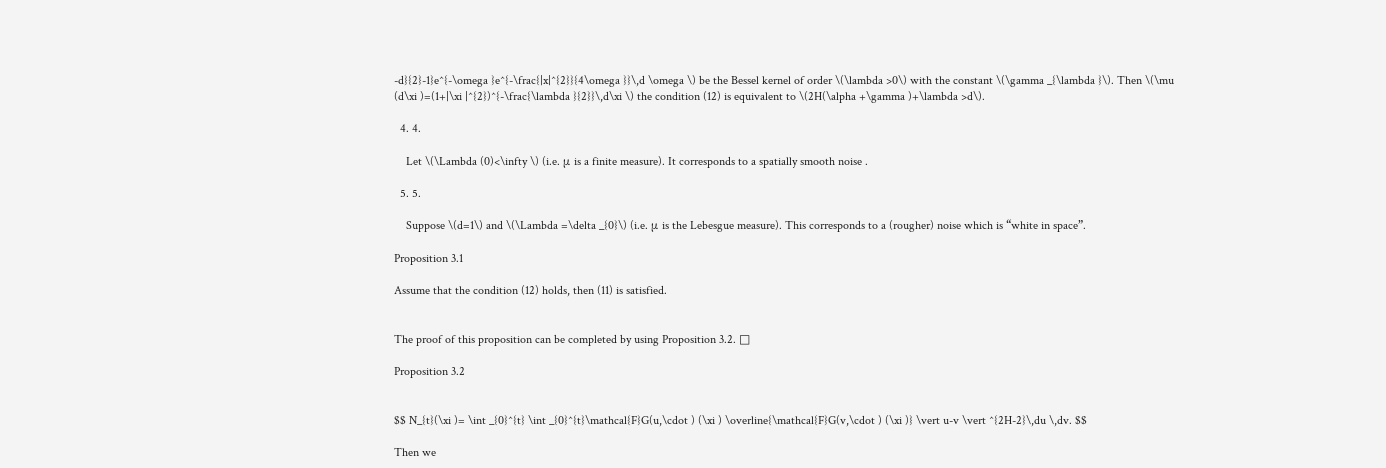-d}{2}-1}e^{-\omega }e^{-\frac{|x|^{2}}{4\omega }}\,d \omega \) be the Bessel kernel of order \(\lambda >0\) with the constant \(\gamma _{\lambda }\). Then \(\mu (d\xi )=(1+|\xi |^{2})^{-\frac{\lambda }{2}}\,d\xi \) the condition (12) is equivalent to \(2H(\alpha +\gamma )+\lambda >d\).

  4. 4.

    Let \(\Lambda (0)<\infty \) (i.e. μ is a finite measure). It corresponds to a spatially smooth noise .

  5. 5.

    Suppose \(d=1\) and \(\Lambda =\delta _{0}\) (i.e. μ is the Lebesgue measure). This corresponds to a (rougher) noise which is “white in space”.

Proposition 3.1

Assume that the condition (12) holds, then (11) is satisfied.


The proof of this proposition can be completed by using Proposition 3.2. □

Proposition 3.2


$$ N_{t}(\xi )= \int _{0}^{t} \int _{0}^{t}\mathcal{F}G(u,\cdot ) (\xi ) \overline{\mathcal{F}G(v,\cdot ) (\xi )} \vert u-v \vert ^{2H-2}\,du \,dv. $$

Then we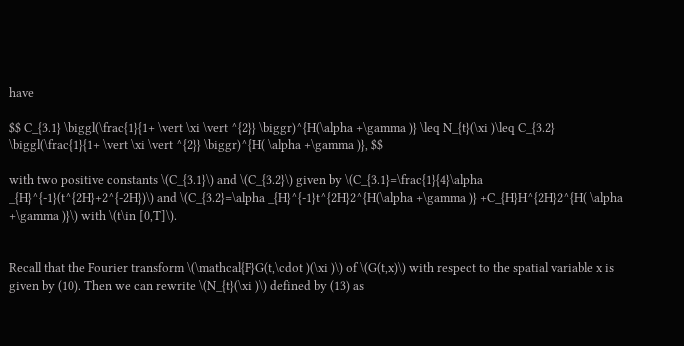have

$$ C_{3.1} \biggl(\frac{1}{1+ \vert \xi \vert ^{2}} \biggr)^{H(\alpha +\gamma )} \leq N_{t}(\xi )\leq C_{3.2} \biggl(\frac{1}{1+ \vert \xi \vert ^{2}} \biggr)^{H( \alpha +\gamma )}, $$

with two positive constants \(C_{3.1}\) and \(C_{3.2}\) given by \(C_{3.1}=\frac{1}{4}\alpha _{H}^{-1}(t^{2H}+2^{-2H})\) and \(C_{3.2}=\alpha _{H}^{-1}t^{2H}2^{H(\alpha +\gamma )} +C_{H}H^{2H}2^{H( \alpha +\gamma )}\) with \(t\in [0,T]\).


Recall that the Fourier transform \(\mathcal{F}G(t,\cdot )(\xi )\) of \(G(t,x)\) with respect to the spatial variable x is given by (10). Then we can rewrite \(N_{t}(\xi )\) defined by (13) as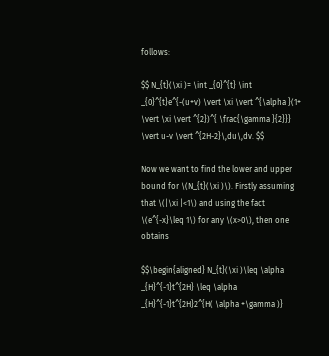follows:

$$ N_{t}(\xi )= \int _{0}^{t} \int _{0}^{t}e^{-(u+v) \vert \xi \vert ^{\alpha }(1+ \vert \xi \vert ^{2})^{ \frac{\gamma }{2}}} \vert u-v \vert ^{2H-2}\,du\,dv. $$

Now we want to find the lower and upper bound for \(N_{t}(\xi )\). Firstly assuming that \(|\xi |<1\) and using the fact \(e^{-x}\leq 1\) for any \(x>0\), then one obtains

$$\begin{aligned} N_{t}(\xi )\leq \alpha _{H}^{-1}t^{2H} \leq \alpha _{H}^{-1}t^{2H}2^{H( \alpha +\gamma )}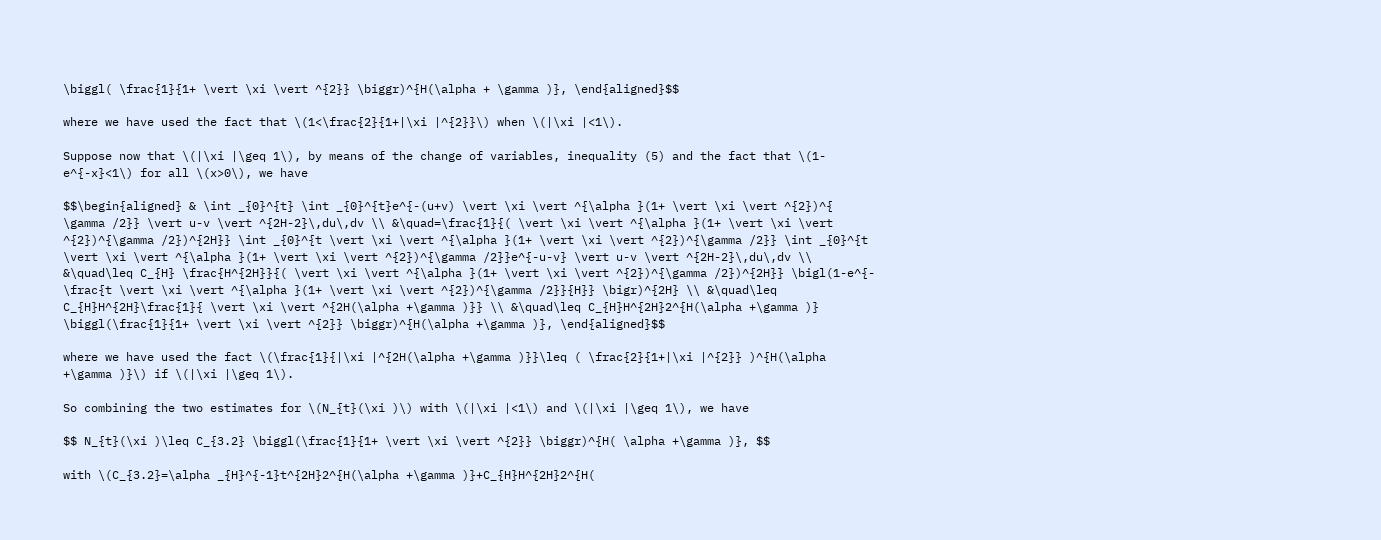\biggl( \frac{1}{1+ \vert \xi \vert ^{2}} \biggr)^{H(\alpha + \gamma )}, \end{aligned}$$

where we have used the fact that \(1<\frac{2}{1+|\xi |^{2}}\) when \(|\xi |<1\).

Suppose now that \(|\xi |\geq 1\), by means of the change of variables, inequality (5) and the fact that \(1-e^{-x}<1\) for all \(x>0\), we have

$$\begin{aligned} & \int _{0}^{t} \int _{0}^{t}e^{-(u+v) \vert \xi \vert ^{\alpha }(1+ \vert \xi \vert ^{2})^{ \gamma /2}} \vert u-v \vert ^{2H-2}\,du\,dv \\ &\quad=\frac{1}{( \vert \xi \vert ^{\alpha }(1+ \vert \xi \vert ^{2})^{\gamma /2})^{2H}} \int _{0}^{t \vert \xi \vert ^{\alpha }(1+ \vert \xi \vert ^{2})^{\gamma /2}} \int _{0}^{t \vert \xi \vert ^{\alpha }(1+ \vert \xi \vert ^{2})^{\gamma /2}}e^{-u-v} \vert u-v \vert ^{2H-2}\,du\,dv \\ &\quad\leq C_{H} \frac{H^{2H}}{( \vert \xi \vert ^{\alpha }(1+ \vert \xi \vert ^{2})^{\gamma /2})^{2H}} \bigl(1-e^{- \frac{t \vert \xi \vert ^{\alpha }(1+ \vert \xi \vert ^{2})^{\gamma /2}}{H}} \bigr)^{2H} \\ &\quad\leq C_{H}H^{2H}\frac{1}{ \vert \xi \vert ^{2H(\alpha +\gamma )}} \\ &\quad\leq C_{H}H^{2H}2^{H(\alpha +\gamma )} \biggl(\frac{1}{1+ \vert \xi \vert ^{2}} \biggr)^{H(\alpha +\gamma )}, \end{aligned}$$

where we have used the fact \(\frac{1}{|\xi |^{2H(\alpha +\gamma )}}\leq ( \frac{2}{1+|\xi |^{2}} )^{H(\alpha +\gamma )}\) if \(|\xi |\geq 1\).

So combining the two estimates for \(N_{t}(\xi )\) with \(|\xi |<1\) and \(|\xi |\geq 1\), we have

$$ N_{t}(\xi )\leq C_{3.2} \biggl(\frac{1}{1+ \vert \xi \vert ^{2}} \biggr)^{H( \alpha +\gamma )}, $$

with \(C_{3.2}=\alpha _{H}^{-1}t^{2H}2^{H(\alpha +\gamma )}+C_{H}H^{2H}2^{H(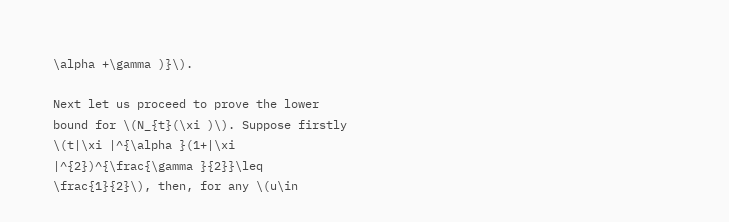\alpha +\gamma )}\).

Next let us proceed to prove the lower bound for \(N_{t}(\xi )\). Suppose firstly \(t|\xi |^{\alpha }(1+|\xi |^{2})^{\frac{\gamma }{2}}\leq \frac{1}{2}\), then, for any \(u\in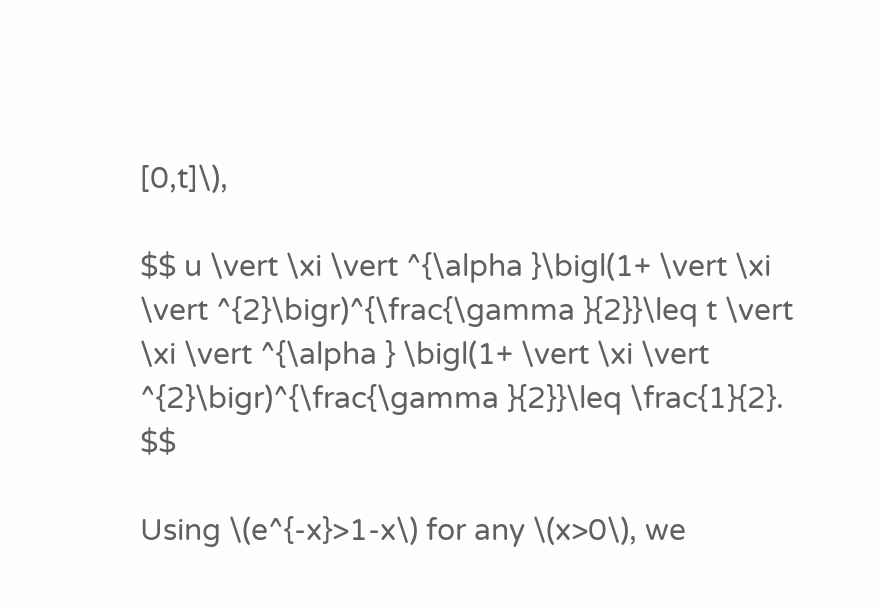[0,t]\),

$$ u \vert \xi \vert ^{\alpha }\bigl(1+ \vert \xi \vert ^{2}\bigr)^{\frac{\gamma }{2}}\leq t \vert \xi \vert ^{\alpha } \bigl(1+ \vert \xi \vert ^{2}\bigr)^{\frac{\gamma }{2}}\leq \frac{1}{2}. $$

Using \(e^{-x}>1-x\) for any \(x>0\), we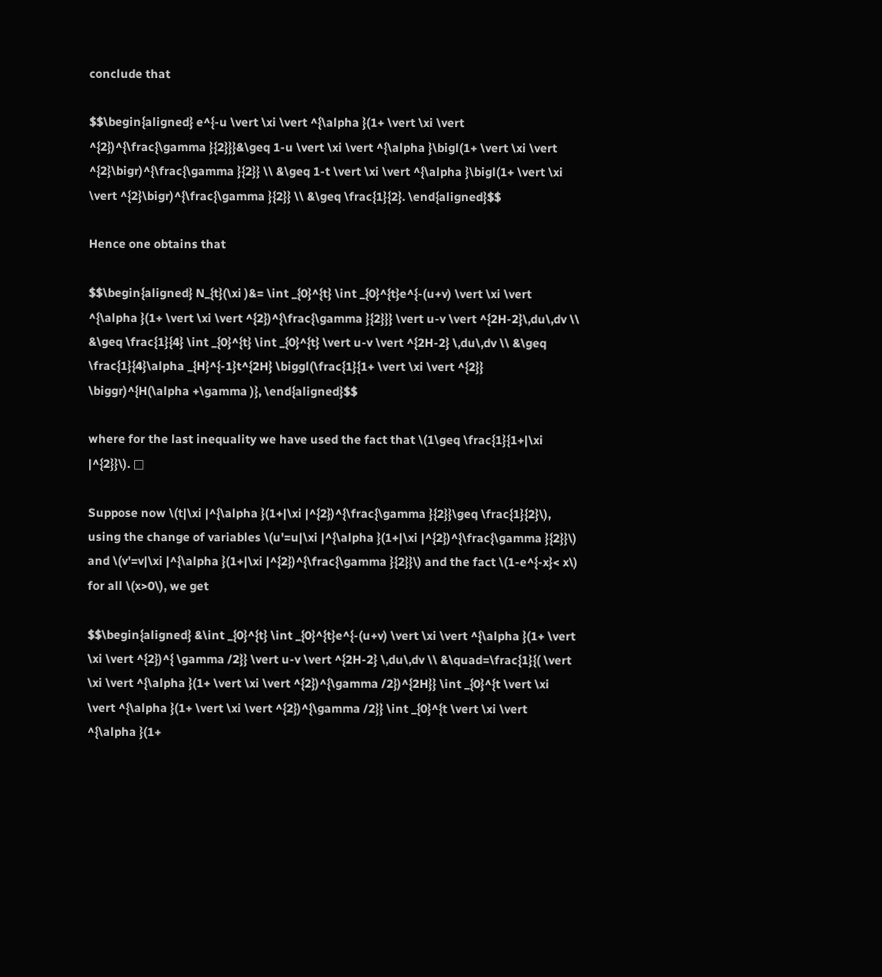conclude that

$$\begin{aligned} e^{-u \vert \xi \vert ^{\alpha }(1+ \vert \xi \vert ^{2})^{\frac{\gamma }{2}}}&\geq 1-u \vert \xi \vert ^{\alpha }\bigl(1+ \vert \xi \vert ^{2}\bigr)^{\frac{\gamma }{2}} \\ &\geq 1-t \vert \xi \vert ^{\alpha }\bigl(1+ \vert \xi \vert ^{2}\bigr)^{\frac{\gamma }{2}} \\ &\geq \frac{1}{2}. \end{aligned}$$

Hence one obtains that

$$\begin{aligned} N_{t}(\xi )&= \int _{0}^{t} \int _{0}^{t}e^{-(u+v) \vert \xi \vert ^{\alpha }(1+ \vert \xi \vert ^{2})^{\frac{\gamma }{2}}} \vert u-v \vert ^{2H-2}\,du\,dv \\ &\geq \frac{1}{4} \int _{0}^{t} \int _{0}^{t} \vert u-v \vert ^{2H-2} \,du\,dv \\ &\geq \frac{1}{4}\alpha _{H}^{-1}t^{2H} \biggl(\frac{1}{1+ \vert \xi \vert ^{2}} \biggr)^{H(\alpha +\gamma )}, \end{aligned}$$

where for the last inequality we have used the fact that \(1\geq \frac{1}{1+|\xi |^{2}}\). □

Suppose now \(t|\xi |^{\alpha }(1+|\xi |^{2})^{\frac{\gamma }{2}}\geq \frac{1}{2}\), using the change of variables \(u'=u|\xi |^{\alpha }(1+|\xi |^{2})^{\frac{\gamma }{2}}\) and \(v'=v|\xi |^{\alpha }(1+|\xi |^{2})^{\frac{\gamma }{2}}\) and the fact \(1-e^{-x}< x\) for all \(x>0\), we get

$$\begin{aligned} &\int _{0}^{t} \int _{0}^{t}e^{-(u+v) \vert \xi \vert ^{\alpha }(1+ \vert \xi \vert ^{2})^{ \gamma /2}} \vert u-v \vert ^{2H-2} \,du\,dv \\ &\quad=\frac{1}{( \vert \xi \vert ^{\alpha }(1+ \vert \xi \vert ^{2})^{\gamma /2})^{2H}} \int _{0}^{t \vert \xi \vert ^{\alpha }(1+ \vert \xi \vert ^{2})^{\gamma /2}} \int _{0}^{t \vert \xi \vert ^{\alpha }(1+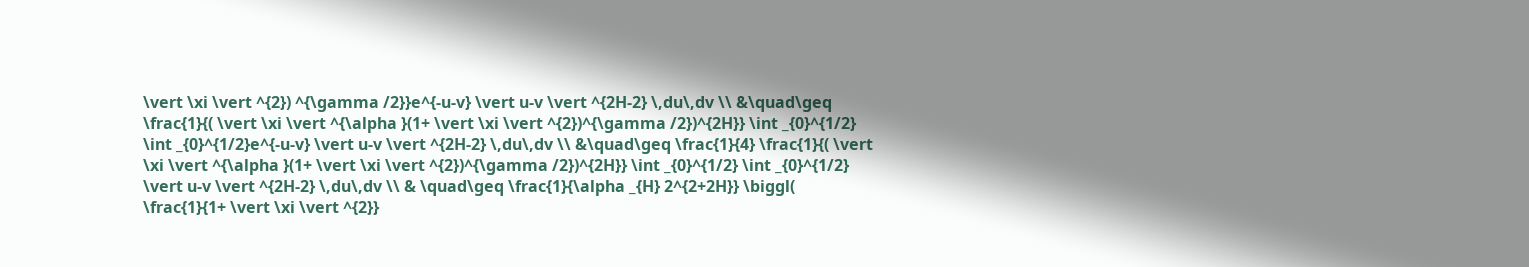\vert \xi \vert ^{2}) ^{\gamma /2}}e^{-u-v} \vert u-v \vert ^{2H-2} \,du\,dv \\ &\quad\geq \frac{1}{( \vert \xi \vert ^{\alpha }(1+ \vert \xi \vert ^{2})^{\gamma /2})^{2H}} \int _{0}^{1/2} \int _{0}^{1/2}e^{-u-v} \vert u-v \vert ^{2H-2} \,du\,dv \\ &\quad\geq \frac{1}{4} \frac{1}{( \vert \xi \vert ^{\alpha }(1+ \vert \xi \vert ^{2})^{\gamma /2})^{2H}} \int _{0}^{1/2} \int _{0}^{1/2} \vert u-v \vert ^{2H-2} \,du\,dv \\ & \quad\geq \frac{1}{\alpha _{H} 2^{2+2H}} \biggl( \frac{1}{1+ \vert \xi \vert ^{2}}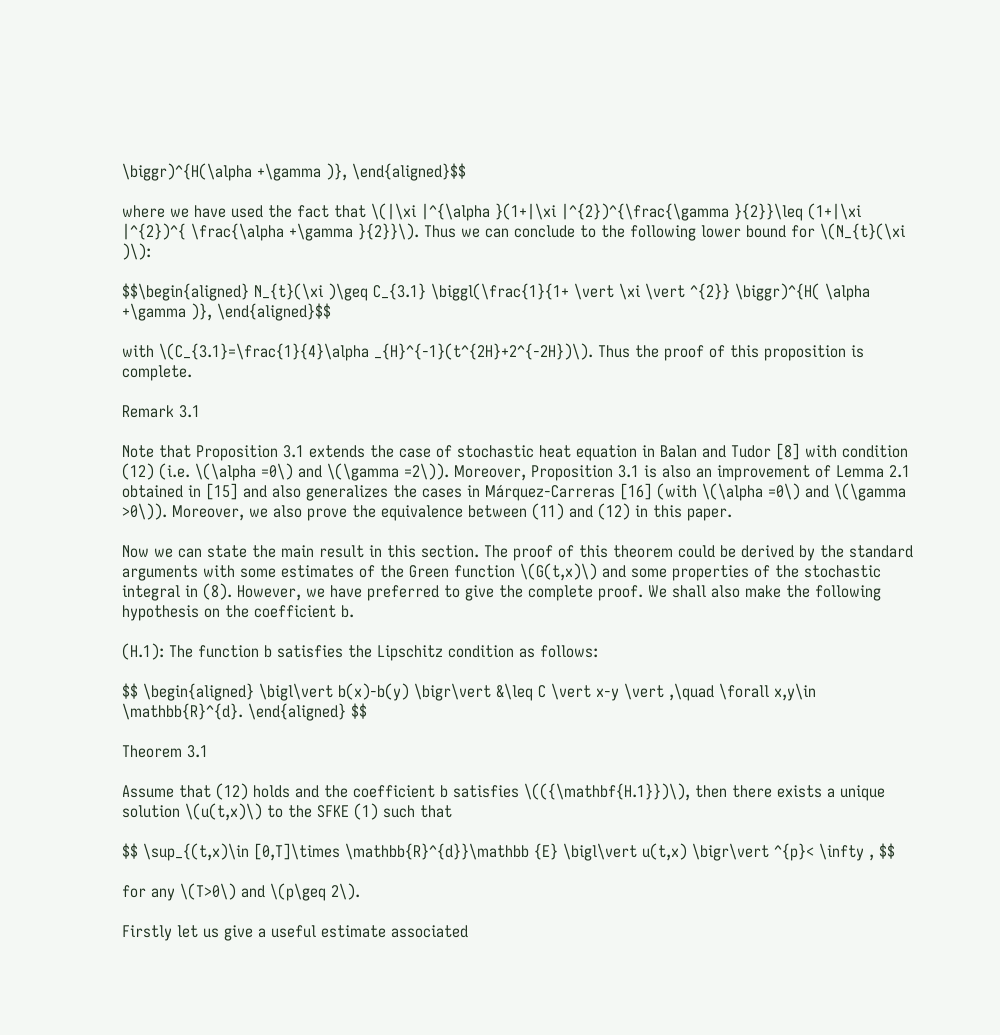\biggr)^{H(\alpha +\gamma )}, \end{aligned}$$

where we have used the fact that \(|\xi |^{\alpha }(1+|\xi |^{2})^{\frac{\gamma }{2}}\leq (1+|\xi |^{2})^{ \frac{\alpha +\gamma }{2}}\). Thus we can conclude to the following lower bound for \(N_{t}(\xi )\):

$$\begin{aligned} N_{t}(\xi )\geq C_{3.1} \biggl(\frac{1}{1+ \vert \xi \vert ^{2}} \biggr)^{H( \alpha +\gamma )}, \end{aligned}$$

with \(C_{3.1}=\frac{1}{4}\alpha _{H}^{-1}(t^{2H}+2^{-2H})\). Thus the proof of this proposition is complete.

Remark 3.1

Note that Proposition 3.1 extends the case of stochastic heat equation in Balan and Tudor [8] with condition (12) (i.e. \(\alpha =0\) and \(\gamma =2\)). Moreover, Proposition 3.1 is also an improvement of Lemma 2.1 obtained in [15] and also generalizes the cases in Márquez-Carreras [16] (with \(\alpha =0\) and \(\gamma >0\)). Moreover, we also prove the equivalence between (11) and (12) in this paper.

Now we can state the main result in this section. The proof of this theorem could be derived by the standard arguments with some estimates of the Green function \(G(t,x)\) and some properties of the stochastic integral in (8). However, we have preferred to give the complete proof. We shall also make the following hypothesis on the coefficient b.

(H.1): The function b satisfies the Lipschitz condition as follows:

$$ \begin{aligned} \bigl\vert b(x)-b(y) \bigr\vert &\leq C \vert x-y \vert ,\quad \forall x,y\in \mathbb{R}^{d}. \end{aligned} $$

Theorem 3.1

Assume that (12) holds and the coefficient b satisfies \(({\mathbf{H.1}})\), then there exists a unique solution \(u(t,x)\) to the SFKE (1) such that

$$ \sup_{(t,x)\in [0,T]\times \mathbb{R}^{d}}\mathbb {E} \bigl\vert u(t,x) \bigr\vert ^{p}< \infty , $$

for any \(T>0\) and \(p\geq 2\).

Firstly let us give a useful estimate associated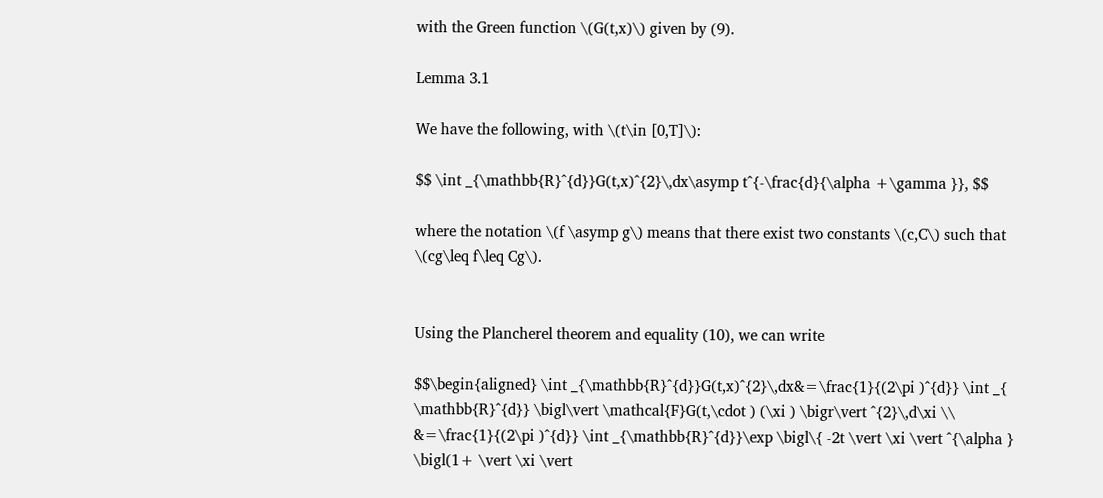with the Green function \(G(t,x)\) given by (9).

Lemma 3.1

We have the following, with \(t\in [0,T]\):

$$ \int _{\mathbb{R}^{d}}G(t,x)^{2}\,dx\asymp t^{-\frac{d}{\alpha +\gamma }}, $$

where the notation \(f \asymp g\) means that there exist two constants \(c,C\) such that \(cg\leq f\leq Cg\).


Using the Plancherel theorem and equality (10), we can write

$$\begin{aligned} \int _{\mathbb{R}^{d}}G(t,x)^{2}\,dx&=\frac{1}{(2\pi )^{d}} \int _{ \mathbb{R}^{d}} \bigl\vert \mathcal{F}G(t,\cdot ) (\xi ) \bigr\vert ^{2}\,d\xi \\ &=\frac{1}{(2\pi )^{d}} \int _{\mathbb{R}^{d}}\exp \bigl\{ -2t \vert \xi \vert ^{\alpha } \bigl(1+ \vert \xi \vert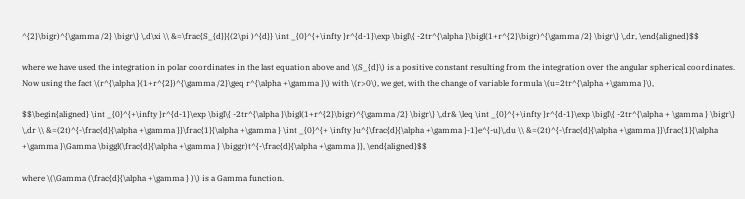^{2}\bigr)^{\gamma /2} \bigr\} \,d\xi \\ &=\frac{S_{d}}{(2\pi )^{d}} \int _{0}^{+\infty }r^{d-1}\exp \bigl\{ -2tr^{\alpha }\bigl(1+r^{2}\bigr)^{\gamma /2} \bigr\} \,dr, \end{aligned}$$

where we have used the integration in polar coordinates in the last equation above and \(S_{d}\) is a positive constant resulting from the integration over the angular spherical coordinates. Now using the fact \(r^{\alpha }(1+r^{2})^{\gamma /2}\geq r^{\alpha +\gamma }\) with \(r>0\), we get, with the change of variable formula \(u=2tr^{\alpha +\gamma }\),

$$\begin{aligned} \int _{0}^{+\infty }r^{d-1}\exp \bigl\{ -2tr^{\alpha }\bigl(1+r^{2}\bigr)^{\gamma /2} \bigr\} \,dr& \leq \int _{0}^{+\infty }r^{d-1}\exp \bigl\{ -2tr^{\alpha + \gamma } \bigr\} \,dr \\ &=(2t)^{-\frac{d}{\alpha +\gamma }}\frac{1}{\alpha +\gamma } \int _{0}^{+ \infty }u^{\frac{d}{\alpha +\gamma }-1}e^{-u}\,du \\ &=(2t)^{-\frac{d}{\alpha +\gamma }}\frac{1}{\alpha +\gamma }\Gamma \biggl(\frac{d}{\alpha +\gamma } \biggr)t^{-\frac{d}{\alpha +\gamma }}, \end{aligned}$$

where \(\Gamma (\frac{d}{\alpha +\gamma } )\) is a Gamma function.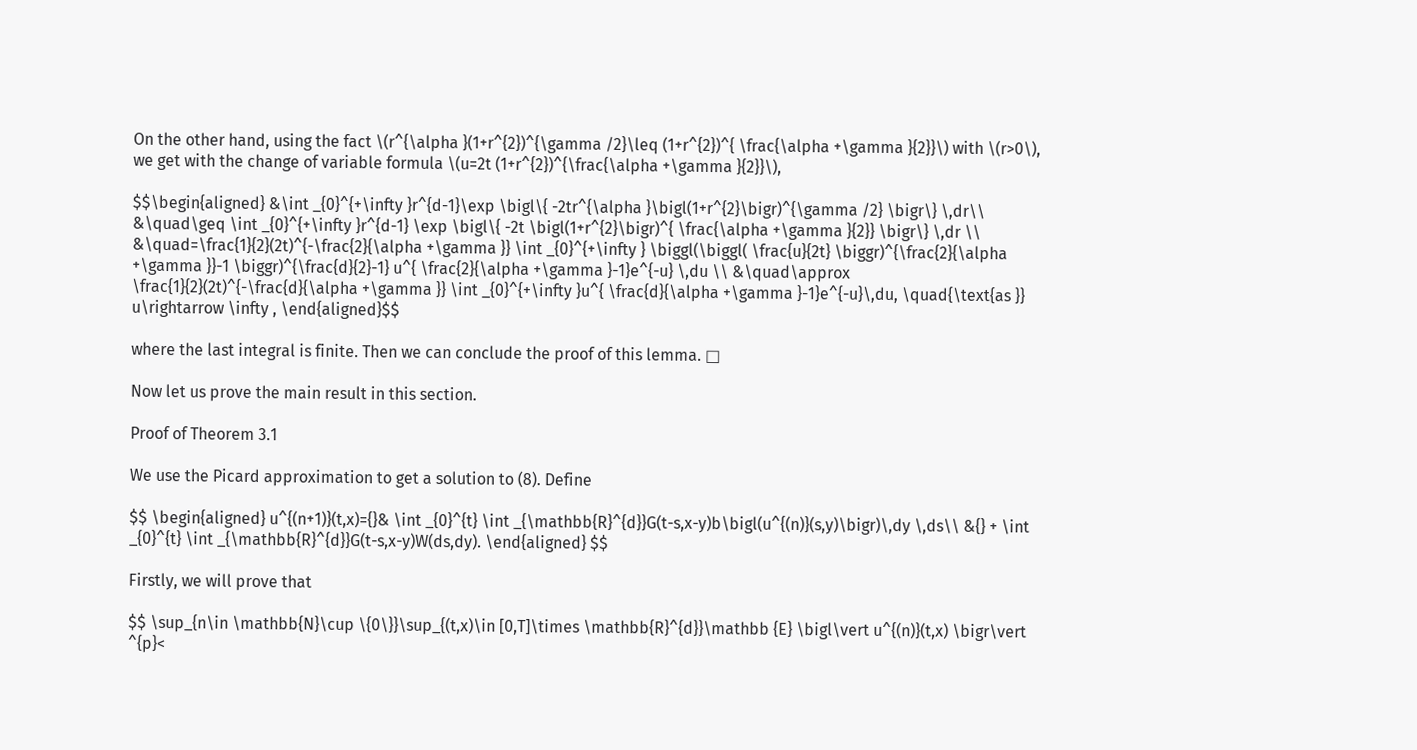On the other hand, using the fact \(r^{\alpha }(1+r^{2})^{\gamma /2}\leq (1+r^{2})^{ \frac{\alpha +\gamma }{2}}\) with \(r>0\), we get with the change of variable formula \(u=2t (1+r^{2})^{\frac{\alpha +\gamma }{2}}\),

$$\begin{aligned} &\int _{0}^{+\infty }r^{d-1}\exp \bigl\{ -2tr^{\alpha }\bigl(1+r^{2}\bigr)^{\gamma /2} \bigr\} \,dr\\ &\quad\geq \int _{0}^{+\infty }r^{d-1} \exp \bigl\{ -2t \bigl(1+r^{2}\bigr)^{ \frac{\alpha +\gamma }{2}} \bigr\} \,dr \\ &\quad=\frac{1}{2}(2t)^{-\frac{2}{\alpha +\gamma }} \int _{0}^{+\infty } \biggl(\biggl( \frac{u}{2t} \biggr)^{\frac{2}{\alpha +\gamma }}-1 \biggr)^{\frac{d}{2}-1} u^{ \frac{2}{\alpha +\gamma }-1}e^{-u} \,du \\ &\quad\approx \frac{1}{2}(2t)^{-\frac{d}{\alpha +\gamma }} \int _{0}^{+\infty }u^{ \frac{d}{\alpha +\gamma }-1}e^{-u}\,du, \quad{\text{as }} u\rightarrow \infty , \end{aligned}$$

where the last integral is finite. Then we can conclude the proof of this lemma. □

Now let us prove the main result in this section.

Proof of Theorem 3.1

We use the Picard approximation to get a solution to (8). Define

$$ \begin{aligned} u^{(n+1)}(t,x)={}& \int _{0}^{t} \int _{\mathbb{R}^{d}}G(t-s,x-y)b\bigl(u^{(n)}(s,y)\bigr)\,dy \,ds\\ &{} + \int _{0}^{t} \int _{\mathbb{R}^{d}}G(t-s,x-y)W(ds,dy). \end{aligned} $$

Firstly, we will prove that

$$ \sup_{n\in \mathbb{N}\cup \{0\}}\sup_{(t,x)\in [0,T]\times \mathbb{R}^{d}}\mathbb {E} \bigl\vert u^{(n)}(t,x) \bigr\vert ^{p}<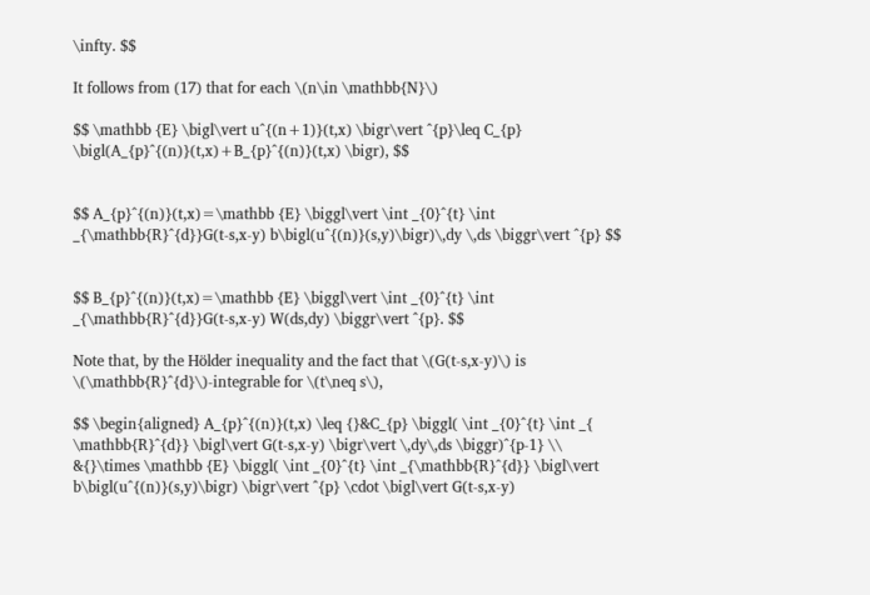\infty. $$

It follows from (17) that for each \(n\in \mathbb{N}\)

$$ \mathbb {E} \bigl\vert u^{(n+1)}(t,x) \bigr\vert ^{p}\leq C_{p} \bigl(A_{p}^{(n)}(t,x)+B_{p}^{(n)}(t,x) \bigr), $$


$$ A_{p}^{(n)}(t,x)=\mathbb {E} \biggl\vert \int _{0}^{t} \int _{\mathbb{R}^{d}}G(t-s,x-y) b\bigl(u^{(n)}(s,y)\bigr)\,dy \,ds \biggr\vert ^{p} $$


$$ B_{p}^{(n)}(t,x)=\mathbb {E} \biggl\vert \int _{0}^{t} \int _{\mathbb{R}^{d}}G(t-s,x-y) W(ds,dy) \biggr\vert ^{p}. $$

Note that, by the Hölder inequality and the fact that \(G(t-s,x-y)\) is \(\mathbb{R}^{d}\)-integrable for \(t\neq s\),

$$ \begin{aligned} A_{p}^{(n)}(t,x) \leq {}&C_{p} \biggl( \int _{0}^{t} \int _{ \mathbb{R}^{d}} \bigl\vert G(t-s,x-y) \bigr\vert \,dy\,ds \biggr)^{p-1} \\ &{}\times \mathbb {E} \biggl( \int _{0}^{t} \int _{\mathbb{R}^{d}} \bigl\vert b\bigl(u^{(n)}(s,y)\bigr) \bigr\vert ^{p} \cdot \bigl\vert G(t-s,x-y)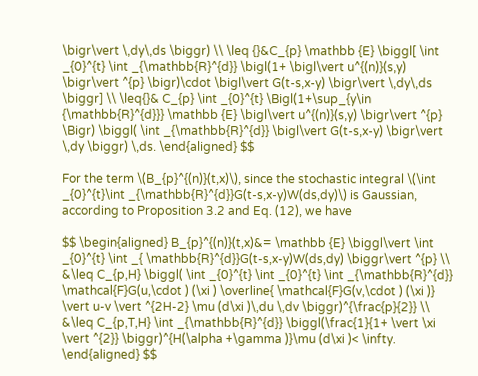\bigr\vert \,dy\,ds \biggr) \\ \leq {}&C_{p} \mathbb {E} \biggl[ \int _{0}^{t} \int _{\mathbb{R}^{d}} \bigl(1+ \bigl\vert u^{(n)}(s,y) \bigr\vert ^{p} \bigr)\cdot \bigl\vert G(t-s,x-y) \bigr\vert \,dy\,ds \biggr] \\ \leq{}& C_{p} \int _{0}^{t} \Bigl(1+\sup_{y\in {\mathbb{R}^{d}}} \mathbb {E} \bigl\vert u^{(n)}(s,y) \bigr\vert ^{p} \Bigr) \biggl( \int _{\mathbb{R}^{d}} \bigl\vert G(t-s,x-y) \bigr\vert \,dy \biggr) \,ds. \end{aligned} $$

For the term \(B_{p}^{(n)}(t,x)\), since the stochastic integral \(\int _{0}^{t}\int _{\mathbb{R}^{d}}G(t-s,x-y)W(ds,dy)\) is Gaussian, according to Proposition 3.2 and Eq. (12), we have

$$ \begin{aligned} B_{p}^{(n)}(t,x)&= \mathbb {E} \biggl\vert \int _{0}^{t} \int _{ \mathbb{R}^{d}}G(t-s,x-y)W(ds,dy) \biggr\vert ^{p} \\ &\leq C_{p,H} \biggl( \int _{0}^{t} \int _{0}^{t} \int _{\mathbb{R}^{d}} \mathcal{F}G(u,\cdot ) (\xi ) \overline{ \mathcal{F}G(v,\cdot ) (\xi )} \vert u-v \vert ^{2H-2} \mu (d\xi )\,du \,dv \biggr)^{\frac{p}{2}} \\ &\leq C_{p,T,H} \int _{\mathbb{R}^{d}} \biggl(\frac{1}{1+ \vert \xi \vert ^{2}} \biggr)^{H(\alpha +\gamma )}\mu (d\xi )< \infty. \end{aligned} $$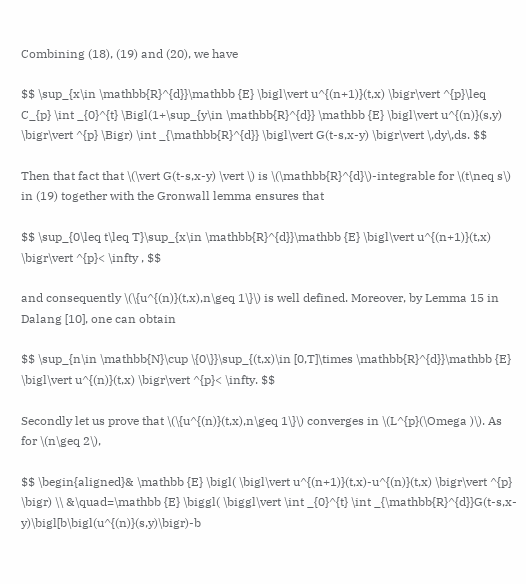Combining (18), (19) and (20), we have

$$ \sup_{x\in \mathbb{R}^{d}}\mathbb {E} \bigl\vert u^{(n+1)}(t,x) \bigr\vert ^{p}\leq C_{p} \int _{0}^{t} \Bigl(1+\sup_{y\in \mathbb{R}^{d}} \mathbb {E} \bigl\vert u^{(n)}(s,y) \bigr\vert ^{p} \Bigr) \int _{\mathbb{R}^{d}} \bigl\vert G(t-s,x-y) \bigr\vert \,dy\,ds. $$

Then that fact that \(\vert G(t-s,x-y) \vert \) is \(\mathbb{R}^{d}\)-integrable for \(t\neq s\) in (19) together with the Gronwall lemma ensures that

$$ \sup_{0\leq t\leq T}\sup_{x\in \mathbb{R}^{d}}\mathbb {E} \bigl\vert u^{(n+1)}(t,x) \bigr\vert ^{p}< \infty , $$

and consequently \(\{u^{(n)}(t,x),n\geq 1\}\) is well defined. Moreover, by Lemma 15 in Dalang [10], one can obtain

$$ \sup_{n\in \mathbb{N}\cup \{0\}}\sup_{(t,x)\in [0,T]\times \mathbb{R}^{d}}\mathbb {E} \bigl\vert u^{(n)}(t,x) \bigr\vert ^{p}< \infty. $$

Secondly let us prove that \(\{u^{(n)}(t,x),n\geq 1\}\) converges in \(L^{p}(\Omega )\). As for \(n\geq 2\),

$$ \begin{aligned}& \mathbb {E} \bigl( \bigl\vert u^{(n+1)}(t,x)-u^{(n)}(t,x) \bigr\vert ^{p} \bigr) \\ &\quad=\mathbb {E} \biggl( \biggl\vert \int _{0}^{t} \int _{\mathbb{R}^{d}}G(t-s,x-y)\bigl[b\bigl(u^{(n)}(s,y)\bigr)-b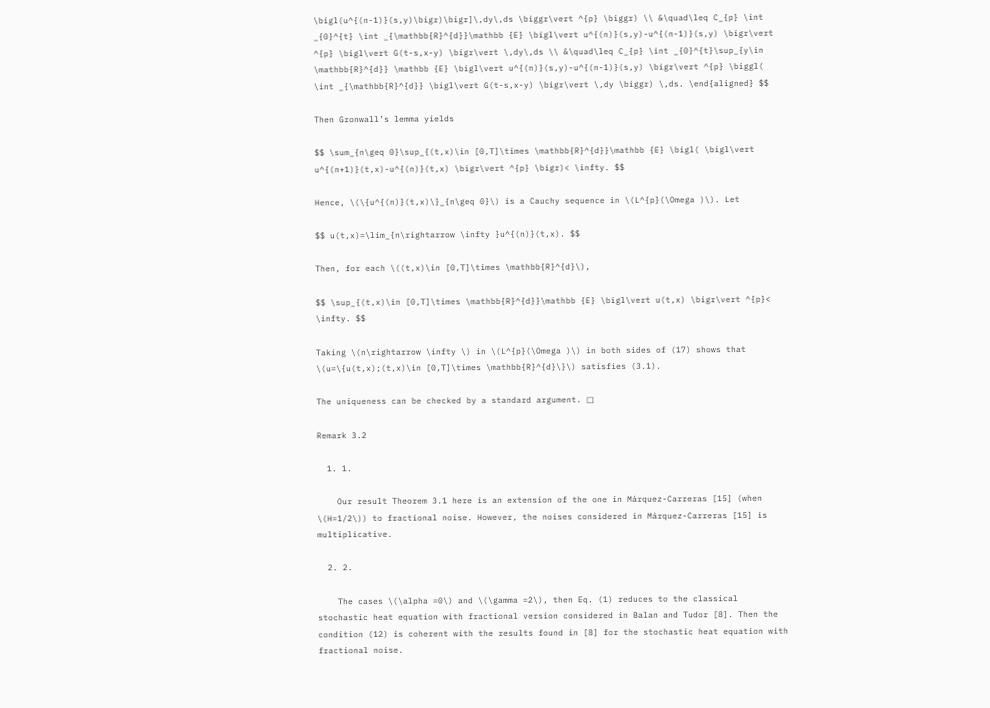\bigl(u^{(n-1)}(s,y)\bigr)\bigr]\,dy\,ds \biggr\vert ^{p} \biggr) \\ &\quad\leq C_{p} \int _{0}^{t} \int _{\mathbb{R}^{d}}\mathbb {E} \bigl\vert u^{(n)}(s,y)-u^{(n-1)}(s,y) \bigr\vert ^{p} \bigl\vert G(t-s,x-y) \bigr\vert \,dy\,ds \\ &\quad\leq C_{p} \int _{0}^{t}\sup_{y\in \mathbb{R}^{d}} \mathbb {E} \bigl\vert u^{(n)}(s,y)-u^{(n-1)}(s,y) \bigr\vert ^{p} \biggl( \int _{\mathbb{R}^{d}} \bigl\vert G(t-s,x-y) \bigr\vert \,dy \biggr) \,ds. \end{aligned} $$

Then Gronwall’s lemma yields

$$ \sum_{n\geq 0}\sup_{(t,x)\in [0,T]\times \mathbb{R}^{d}}\mathbb {E} \bigl( \bigl\vert u^{(n+1)}(t,x)-u^{(n)}(t,x) \bigr\vert ^{p} \bigr)< \infty. $$

Hence, \(\{u^{(n)}(t,x)\}_{n\geq 0}\) is a Cauchy sequence in \(L^{p}(\Omega )\). Let

$$ u(t,x)=\lim_{n\rightarrow \infty }u^{(n)}(t,x). $$

Then, for each \((t,x)\in [0,T]\times \mathbb{R}^{d}\),

$$ \sup_{(t,x)\in [0,T]\times \mathbb{R}^{d}}\mathbb {E} \bigl\vert u(t,x) \bigr\vert ^{p}< \infty. $$

Taking \(n\rightarrow \infty \) in \(L^{p}(\Omega )\) in both sides of (17) shows that \(u=\{u(t,x);(t,x)\in [0,T]\times \mathbb{R}^{d}\}\) satisfies (3.1).

The uniqueness can be checked by a standard argument. □

Remark 3.2

  1. 1.

    Our result Theorem 3.1 here is an extension of the one in Márquez-Carreras [15] (when \(H=1/2\)) to fractional noise. However, the noises considered in Márquez-Carreras [15] is multiplicative.

  2. 2.

    The cases \(\alpha =0\) and \(\gamma =2\), then Eq. (1) reduces to the classical stochastic heat equation with fractional version considered in Balan and Tudor [8]. Then the condition (12) is coherent with the results found in [8] for the stochastic heat equation with fractional noise.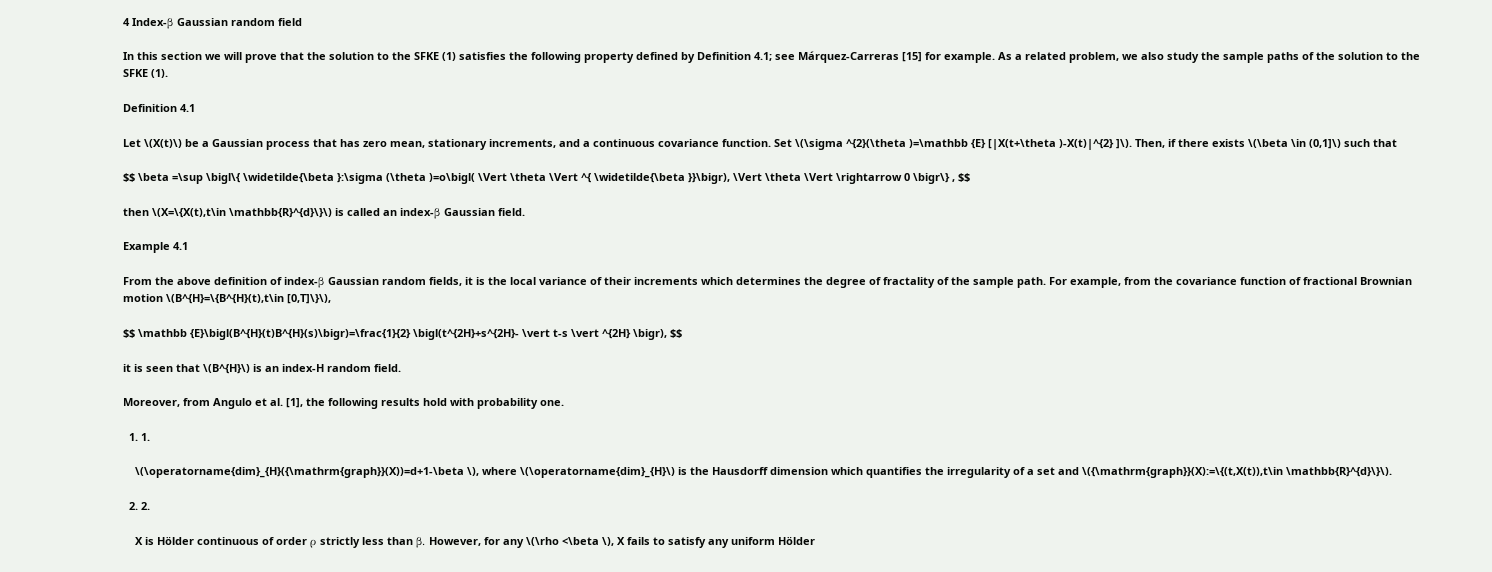4 Index-β Gaussian random field

In this section we will prove that the solution to the SFKE (1) satisfies the following property defined by Definition 4.1; see Márquez-Carreras [15] for example. As a related problem, we also study the sample paths of the solution to the SFKE (1).

Definition 4.1

Let \(X(t)\) be a Gaussian process that has zero mean, stationary increments, and a continuous covariance function. Set \(\sigma ^{2}(\theta )=\mathbb {E} [|X(t+\theta )-X(t)|^{2} ]\). Then, if there exists \(\beta \in (0,1]\) such that

$$ \beta =\sup \bigl\{ \widetilde{\beta }:\sigma (\theta )=o\bigl( \Vert \theta \Vert ^{ \widetilde{\beta }}\bigr), \Vert \theta \Vert \rightarrow 0 \bigr\} , $$

then \(X=\{X(t),t\in \mathbb{R}^{d}\}\) is called an index-β Gaussian field.

Example 4.1

From the above definition of index-β Gaussian random fields, it is the local variance of their increments which determines the degree of fractality of the sample path. For example, from the covariance function of fractional Brownian motion \(B^{H}=\{B^{H}(t),t\in [0,T]\}\),

$$ \mathbb {E}\bigl(B^{H}(t)B^{H}(s)\bigr)=\frac{1}{2} \bigl(t^{2H}+s^{2H}- \vert t-s \vert ^{2H} \bigr), $$

it is seen that \(B^{H}\) is an index-H random field.

Moreover, from Angulo et al. [1], the following results hold with probability one.

  1. 1.

    \(\operatorname{dim}_{H}({\mathrm{graph}}(X))=d+1-\beta \), where \(\operatorname{dim}_{H}\) is the Hausdorff dimension which quantifies the irregularity of a set and \({\mathrm{graph}}(X):=\{(t,X(t)),t\in \mathbb{R}^{d}\}\).

  2. 2.

    X is Hölder continuous of order ρ strictly less than β. However, for any \(\rho <\beta \), X fails to satisfy any uniform Hölder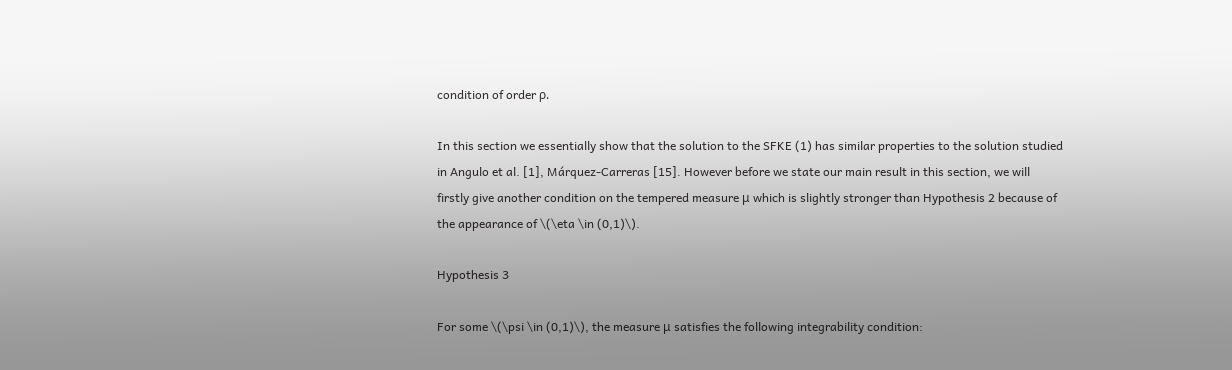condition of order ρ.

In this section we essentially show that the solution to the SFKE (1) has similar properties to the solution studied in Angulo et al. [1], Márquez-Carreras [15]. However before we state our main result in this section, we will firstly give another condition on the tempered measure μ which is slightly stronger than Hypothesis 2 because of the appearance of \(\eta \in (0,1)\).

Hypothesis 3

For some \(\psi \in (0,1)\), the measure μ satisfies the following integrability condition: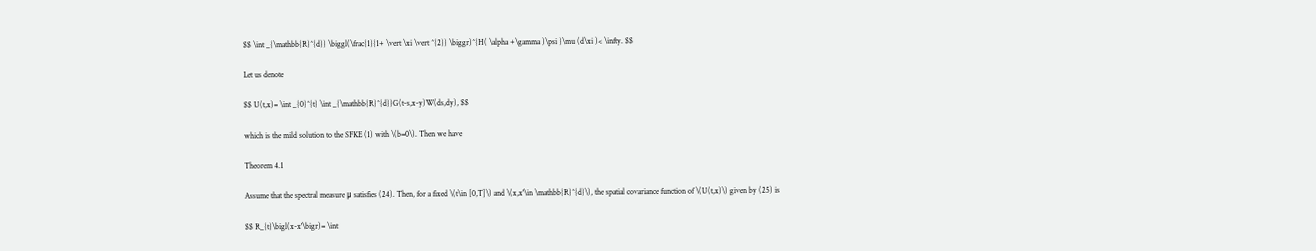$$ \int _{\mathbb{R}^{d}} \biggl(\frac{1}{1+ \vert \xi \vert ^{2}} \biggr)^{H( \alpha +\gamma )\psi }\mu (d\xi )< \infty. $$

Let us denote

$$ U(t,x)= \int _{0}^{t} \int _{\mathbb{R}^{d}}G(t-s,x-y)W(ds,dy), $$

which is the mild solution to the SFKE (1) with \(b=0\). Then we have

Theorem 4.1

Assume that the spectral measure μ satisfies (24). Then, for a fixed \(t\in [0,T]\) and \(x,x'\in \mathbb{R}^{d}\), the spatial covariance function of \(U(t,x)\) given by (25) is

$$ R_{t}\bigl(x-x'\bigr)= \int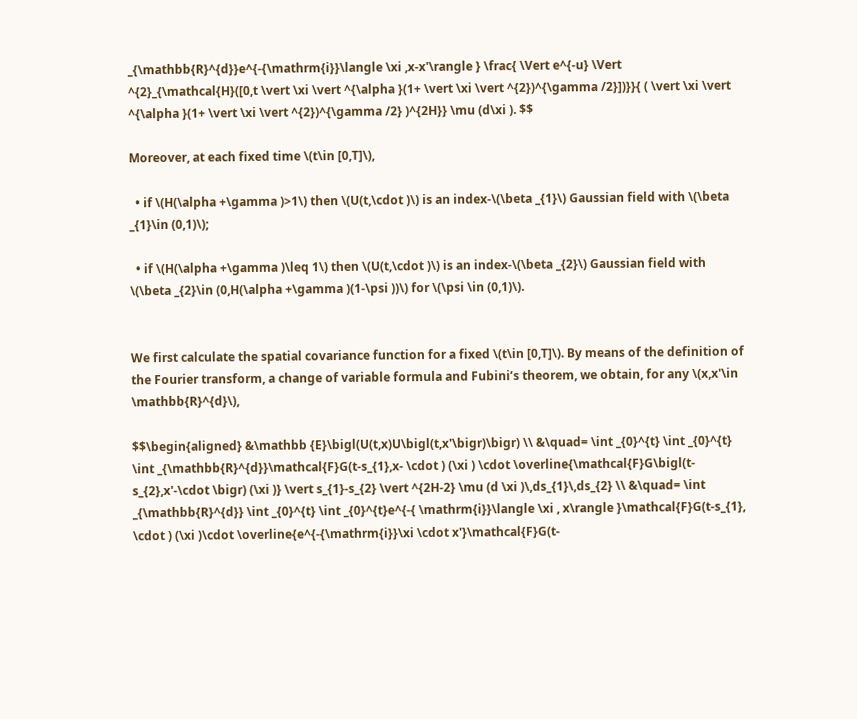_{\mathbb{R}^{d}}e^{-{\mathrm{i}}\langle \xi ,x-x'\rangle } \frac{ \Vert e^{-u} \Vert ^{2}_{\mathcal{H}([0,t \vert \xi \vert ^{\alpha }(1+ \vert \xi \vert ^{2})^{\gamma /2}])}}{ ( \vert \xi \vert ^{\alpha }(1+ \vert \xi \vert ^{2})^{\gamma /2} )^{2H}} \mu (d\xi ). $$

Moreover, at each fixed time \(t\in [0,T]\),

  • if \(H(\alpha +\gamma )>1\) then \(U(t,\cdot )\) is an index-\(\beta _{1}\) Gaussian field with \(\beta _{1}\in (0,1)\);

  • if \(H(\alpha +\gamma )\leq 1\) then \(U(t,\cdot )\) is an index-\(\beta _{2}\) Gaussian field with \(\beta _{2}\in (0,H(\alpha +\gamma )(1-\psi ))\) for \(\psi \in (0,1)\).


We first calculate the spatial covariance function for a fixed \(t\in [0,T]\). By means of the definition of the Fourier transform, a change of variable formula and Fubini’s theorem, we obtain, for any \(x,x'\in \mathbb{R}^{d}\),

$$\begin{aligned} &\mathbb {E}\bigl(U(t,x)U\bigl(t,x'\bigr)\bigr) \\ &\quad= \int _{0}^{t} \int _{0}^{t} \int _{\mathbb{R}^{d}}\mathcal{F}G(t-s_{1},x- \cdot ) (\xi ) \cdot \overline{\mathcal{F}G\bigl(t-s_{2},x'-\cdot \bigr) (\xi )} \vert s_{1}-s_{2} \vert ^{2H-2} \mu (d \xi )\,ds_{1}\,ds_{2} \\ &\quad= \int _{\mathbb{R}^{d}} \int _{0}^{t} \int _{0}^{t}e^{-{ \mathrm{i}}\langle \xi , x\rangle }\mathcal{F}G(t-s_{1}, \cdot ) (\xi )\cdot \overline{e^{-{\mathrm{i}}\xi \cdot x'}\mathcal{F}G(t-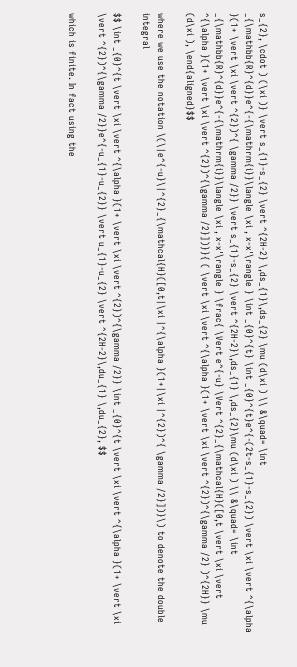s_{2}, \cdot ) (\xi )} \vert s_{1}-s_{2} \vert ^{2H-2} \,ds_{1}\,ds_{2} \mu (d\xi ) \\ &\quad= \int _{\mathbb{R}^{d}}e^{-{\mathrm{i}}\langle \xi , x-x'\rangle } \int _{0}^{t} \int _{0}^{t}e^{-(2t-s_{1}-s_{2}) \vert \xi \vert ^{\alpha }(1+ \vert \xi \vert ^{2})^{ \gamma /2}} \vert s_{1}-s_{2} \vert ^{2H-2}\,ds_{1} \,ds_{2}\mu (d\xi ) \\ &\quad= \int _{\mathbb{R}^{d}}e^{-{\mathrm{i}}\langle \xi , x-x'\rangle } \frac{ \Vert e^{-u} \Vert ^{2}_{\mathcal{H}([0,t \vert \xi \vert ^{\alpha }(1+ \vert \xi \vert ^{2})^{\gamma /2}])}}{ ( \vert \xi \vert ^{\alpha }(1+ \vert \xi \vert ^{2})^{\gamma /2} )^{2H}} \mu (d\xi ), \end{aligned}$$

where we use the notation \(\|e^{-u}\|^{2}_{\mathcal{H}([0,t|\xi |^{\alpha }(1+|\xi |^{2})^{ \gamma /2}])}\) to denote the double integral

$$ \int _{0}^{t \vert \xi \vert ^{\alpha }(1+ \vert \xi \vert ^{2})^{\gamma /2}} \int _{0}^{t \vert \xi \vert ^{\alpha }(1+ \vert \xi \vert ^{2})^{\gamma /2}}e^{-u_{1}-u_{2}} \vert u_{1}-u_{2} \vert ^{2H-2}\,du_{1} \,du_{2}, $$

which is finite. In fact using the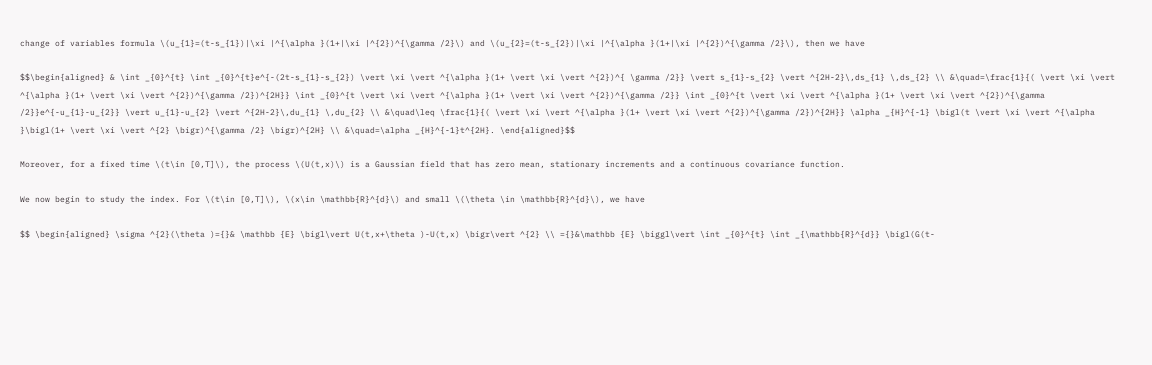change of variables formula \(u_{1}=(t-s_{1})|\xi |^{\alpha }(1+|\xi |^{2})^{\gamma /2}\) and \(u_{2}=(t-s_{2})|\xi |^{\alpha }(1+|\xi |^{2})^{\gamma /2}\), then we have

$$\begin{aligned} & \int _{0}^{t} \int _{0}^{t}e^{-(2t-s_{1}-s_{2}) \vert \xi \vert ^{\alpha }(1+ \vert \xi \vert ^{2})^{ \gamma /2}} \vert s_{1}-s_{2} \vert ^{2H-2}\,ds_{1} \,ds_{2} \\ &\quad=\frac{1}{( \vert \xi \vert ^{\alpha }(1+ \vert \xi \vert ^{2})^{\gamma /2})^{2H}} \int _{0}^{t \vert \xi \vert ^{\alpha }(1+ \vert \xi \vert ^{2})^{\gamma /2}} \int _{0}^{t \vert \xi \vert ^{\alpha }(1+ \vert \xi \vert ^{2})^{\gamma /2}}e^{-u_{1}-u_{2}} \vert u_{1}-u_{2} \vert ^{2H-2}\,du_{1} \,du_{2} \\ &\quad\leq \frac{1}{( \vert \xi \vert ^{\alpha }(1+ \vert \xi \vert ^{2})^{\gamma /2})^{2H}} \alpha _{H}^{-1} \bigl(t \vert \xi \vert ^{\alpha }\bigl(1+ \vert \xi \vert ^{2} \bigr)^{\gamma /2} \bigr)^{2H} \\ &\quad=\alpha _{H}^{-1}t^{2H}. \end{aligned}$$

Moreover, for a fixed time \(t\in [0,T]\), the process \(U(t,x)\) is a Gaussian field that has zero mean, stationary increments and a continuous covariance function.

We now begin to study the index. For \(t\in [0,T]\), \(x\in \mathbb{R}^{d}\) and small \(\theta \in \mathbb{R}^{d}\), we have

$$ \begin{aligned} \sigma ^{2}(\theta )={}& \mathbb {E} \bigl\vert U(t,x+\theta )-U(t,x) \bigr\vert ^{2} \\ ={}&\mathbb {E} \biggl\vert \int _{0}^{t} \int _{\mathbb{R}^{d}} \bigl(G(t-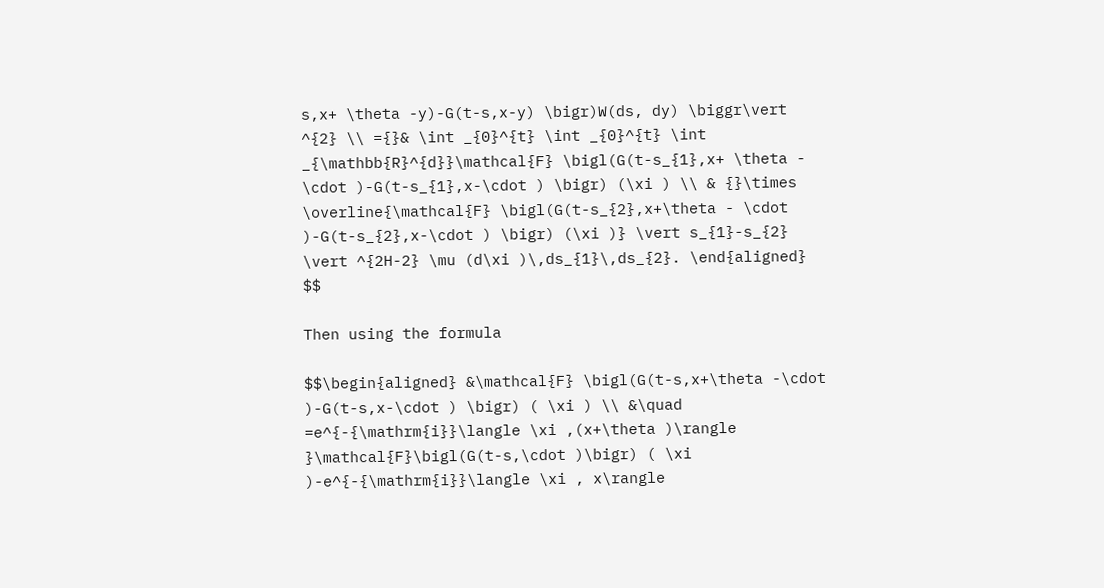s,x+ \theta -y)-G(t-s,x-y) \bigr)W(ds, dy) \biggr\vert ^{2} \\ ={}& \int _{0}^{t} \int _{0}^{t} \int _{\mathbb{R}^{d}}\mathcal{F} \bigl(G(t-s_{1},x+ \theta - \cdot )-G(t-s_{1},x-\cdot ) \bigr) (\xi ) \\ & {}\times \overline{\mathcal{F} \bigl(G(t-s_{2},x+\theta - \cdot )-G(t-s_{2},x-\cdot ) \bigr) (\xi )} \vert s_{1}-s_{2} \vert ^{2H-2} \mu (d\xi )\,ds_{1}\,ds_{2}. \end{aligned} $$

Then using the formula

$$\begin{aligned} &\mathcal{F} \bigl(G(t-s,x+\theta -\cdot )-G(t-s,x-\cdot ) \bigr) ( \xi ) \\ &\quad =e^{-{\mathrm{i}}\langle \xi ,(x+\theta )\rangle }\mathcal{F}\bigl(G(t-s,\cdot )\bigr) ( \xi )-e^{-{\mathrm{i}}\langle \xi , x\rangle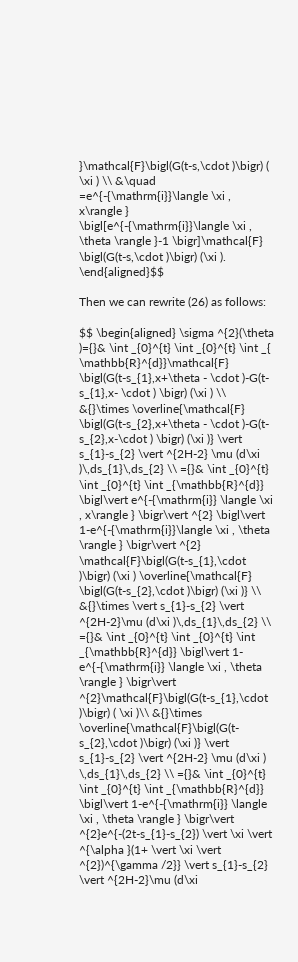}\mathcal{F}\bigl(G(t-s,\cdot )\bigr) ( \xi ) \\ &\quad =e^{-{\mathrm{i}}\langle \xi , x\rangle } \bigl[e^{-{\mathrm{i}}\langle \xi , \theta \rangle }-1 \bigr]\mathcal{F} \bigl(G(t-s,\cdot )\bigr) (\xi ). \end{aligned}$$

Then we can rewrite (26) as follows:

$$ \begin{aligned} \sigma ^{2}(\theta )={}& \int _{0}^{t} \int _{0}^{t} \int _{ \mathbb{R}^{d}}\mathcal{F} \bigl(G(t-s_{1},x+\theta - \cdot )-G(t-s_{1},x- \cdot ) \bigr) (\xi ) \\ &{}\times \overline{\mathcal{F} \bigl(G(t-s_{2},x+\theta - \cdot )-G(t-s_{2},x-\cdot ) \bigr) (\xi )} \vert s_{1}-s_{2} \vert ^{2H-2} \mu (d\xi )\,ds_{1}\,ds_{2} \\ ={}& \int _{0}^{t} \int _{0}^{t} \int _{\mathbb{R}^{d}} \bigl\vert e^{-{\mathrm{i}} \langle \xi , x\rangle } \bigr\vert ^{2} \bigl\vert 1-e^{-{\mathrm{i}}\langle \xi , \theta \rangle } \bigr\vert ^{2} \mathcal{F}\bigl(G(t-s_{1},\cdot )\bigr) (\xi ) \overline{\mathcal{F} \bigl(G(t-s_{2},\cdot )\bigr) (\xi )} \\ &{}\times \vert s_{1}-s_{2} \vert ^{2H-2}\mu (d\xi )\,ds_{1}\,ds_{2} \\ ={}& \int _{0}^{t} \int _{0}^{t} \int _{\mathbb{R}^{d}} \bigl\vert 1-e^{-{\mathrm{i}} \langle \xi , \theta \rangle } \bigr\vert ^{2}\mathcal{F}\bigl(G(t-s_{1},\cdot )\bigr) ( \xi )\\ &{}\times \overline{\mathcal{F}\bigl(G(t-s_{2},\cdot )\bigr) (\xi )} \vert s_{1}-s_{2} \vert ^{2H-2} \mu (d\xi ) \,ds_{1}\,ds_{2} \\ ={}& \int _{0}^{t} \int _{0}^{t} \int _{\mathbb{R}^{d}} \bigl\vert 1-e^{-{\mathrm{i}} \langle \xi , \theta \rangle } \bigr\vert ^{2}e^{-(2t-s_{1}-s_{2}) \vert \xi \vert ^{\alpha }(1+ \vert \xi \vert ^{2})^{\gamma /2}} \vert s_{1}-s_{2} \vert ^{2H-2}\mu (d\xi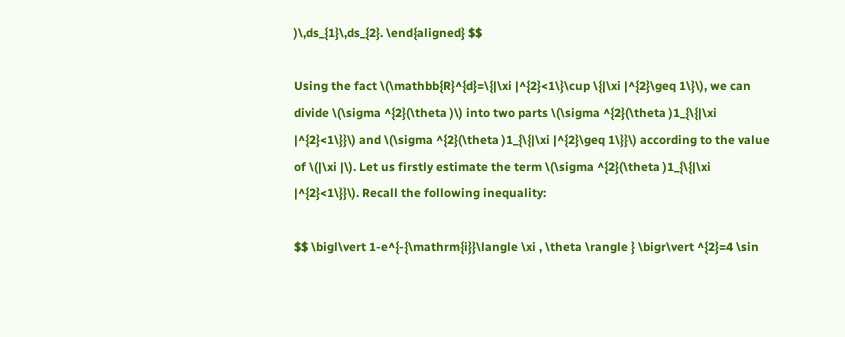)\,ds_{1}\,ds_{2}. \end{aligned} $$

Using the fact \(\mathbb{R}^{d}=\{|\xi |^{2}<1\}\cup \{|\xi |^{2}\geq 1\}\), we can divide \(\sigma ^{2}(\theta )\) into two parts \(\sigma ^{2}(\theta )1_{\{|\xi |^{2}<1\}}\) and \(\sigma ^{2}(\theta )1_{\{|\xi |^{2}\geq 1\}}\) according to the value of \(|\xi |\). Let us firstly estimate the term \(\sigma ^{2}(\theta )1_{\{|\xi |^{2}<1\}}\). Recall the following inequality:

$$ \bigl\vert 1-e^{-{\mathrm{i}}\langle \xi , \theta \rangle } \bigr\vert ^{2}=4 \sin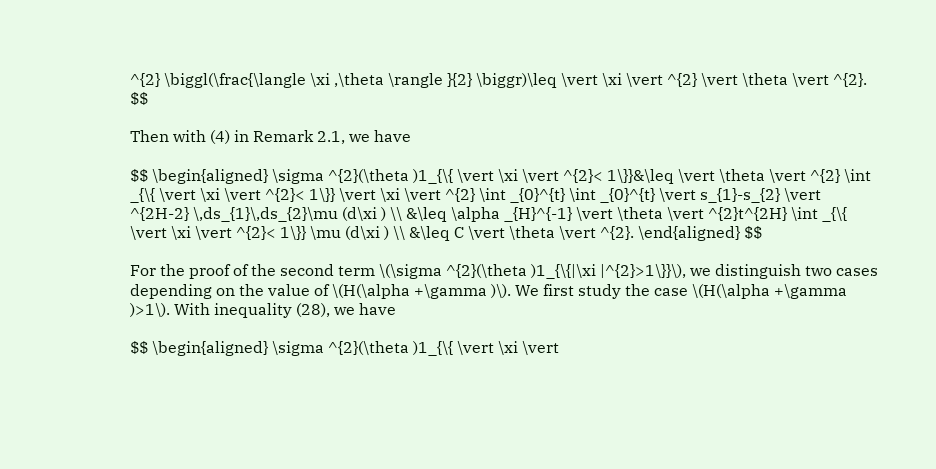^{2} \biggl(\frac{\langle \xi ,\theta \rangle }{2} \biggr)\leq \vert \xi \vert ^{2} \vert \theta \vert ^{2}. $$

Then with (4) in Remark 2.1, we have

$$ \begin{aligned} \sigma ^{2}(\theta )1_{\{ \vert \xi \vert ^{2}< 1\}}&\leq \vert \theta \vert ^{2} \int _{\{ \vert \xi \vert ^{2}< 1\}} \vert \xi \vert ^{2} \int _{0}^{t} \int _{0}^{t} \vert s_{1}-s_{2} \vert ^{2H-2} \,ds_{1}\,ds_{2}\mu (d\xi ) \\ &\leq \alpha _{H}^{-1} \vert \theta \vert ^{2}t^{2H} \int _{\{ \vert \xi \vert ^{2}< 1\}} \mu (d\xi ) \\ &\leq C \vert \theta \vert ^{2}. \end{aligned} $$

For the proof of the second term \(\sigma ^{2}(\theta )1_{\{|\xi |^{2}>1\}}\), we distinguish two cases depending on the value of \(H(\alpha +\gamma )\). We first study the case \(H(\alpha +\gamma )>1\). With inequality (28), we have

$$ \begin{aligned} \sigma ^{2}(\theta )1_{\{ \vert \xi \vert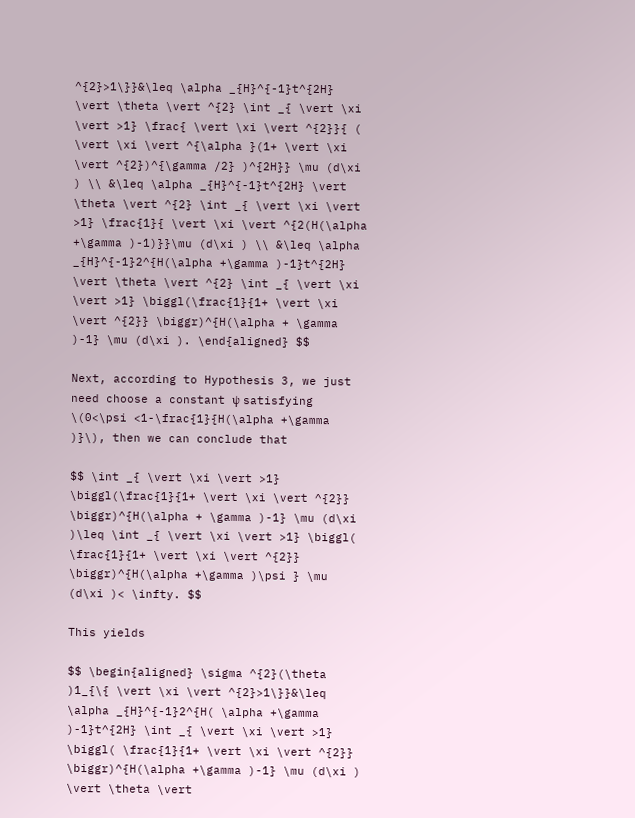^{2}>1\}}&\leq \alpha _{H}^{-1}t^{2H} \vert \theta \vert ^{2} \int _{ \vert \xi \vert >1} \frac{ \vert \xi \vert ^{2}}{ ( \vert \xi \vert ^{\alpha }(1+ \vert \xi \vert ^{2})^{\gamma /2} )^{2H}} \mu (d\xi ) \\ &\leq \alpha _{H}^{-1}t^{2H} \vert \theta \vert ^{2} \int _{ \vert \xi \vert >1} \frac{1}{ \vert \xi \vert ^{2(H(\alpha +\gamma )-1)}}\mu (d\xi ) \\ &\leq \alpha _{H}^{-1}2^{H(\alpha +\gamma )-1}t^{2H} \vert \theta \vert ^{2} \int _{ \vert \xi \vert >1} \biggl(\frac{1}{1+ \vert \xi \vert ^{2}} \biggr)^{H(\alpha + \gamma )-1} \mu (d\xi ). \end{aligned} $$

Next, according to Hypothesis 3, we just need choose a constant ψ satisfying \(0<\psi <1-\frac{1}{H(\alpha +\gamma )}\), then we can conclude that

$$ \int _{ \vert \xi \vert >1} \biggl(\frac{1}{1+ \vert \xi \vert ^{2}} \biggr)^{H(\alpha + \gamma )-1} \mu (d\xi )\leq \int _{ \vert \xi \vert >1} \biggl( \frac{1}{1+ \vert \xi \vert ^{2}} \biggr)^{H(\alpha +\gamma )\psi } \mu (d\xi )< \infty. $$

This yields

$$ \begin{aligned} \sigma ^{2}(\theta )1_{\{ \vert \xi \vert ^{2}>1\}}&\leq \alpha _{H}^{-1}2^{H( \alpha +\gamma )-1}t^{2H} \int _{ \vert \xi \vert >1} \biggl( \frac{1}{1+ \vert \xi \vert ^{2}} \biggr)^{H(\alpha +\gamma )-1} \mu (d\xi ) \vert \theta \vert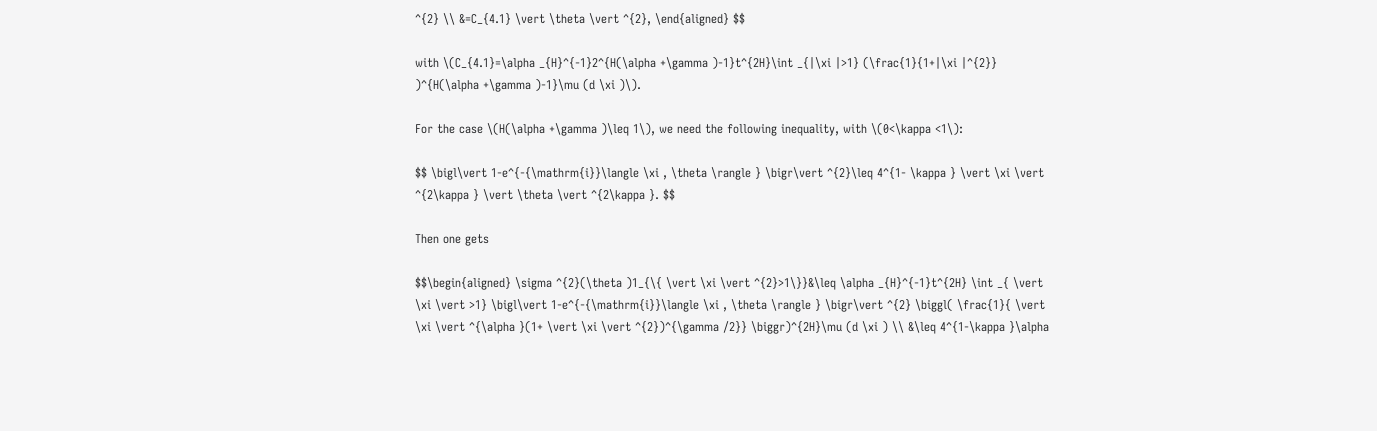^{2} \\ &=C_{4.1} \vert \theta \vert ^{2}, \end{aligned} $$

with \(C_{4.1}=\alpha _{H}^{-1}2^{H(\alpha +\gamma )-1}t^{2H}\int _{|\xi |>1} (\frac{1}{1+|\xi |^{2}} )^{H(\alpha +\gamma )-1}\mu (d \xi )\).

For the case \(H(\alpha +\gamma )\leq 1\), we need the following inequality, with \(0<\kappa <1\):

$$ \bigl\vert 1-e^{-{\mathrm{i}}\langle \xi , \theta \rangle } \bigr\vert ^{2}\leq 4^{1- \kappa } \vert \xi \vert ^{2\kappa } \vert \theta \vert ^{2\kappa }. $$

Then one gets

$$\begin{aligned} \sigma ^{2}(\theta )1_{\{ \vert \xi \vert ^{2}>1\}}&\leq \alpha _{H}^{-1}t^{2H} \int _{ \vert \xi \vert >1} \bigl\vert 1-e^{-{\mathrm{i}}\langle \xi , \theta \rangle } \bigr\vert ^{2} \biggl( \frac{1}{ \vert \xi \vert ^{\alpha }(1+ \vert \xi \vert ^{2})^{\gamma /2}} \biggr)^{2H}\mu (d \xi ) \\ &\leq 4^{1-\kappa }\alpha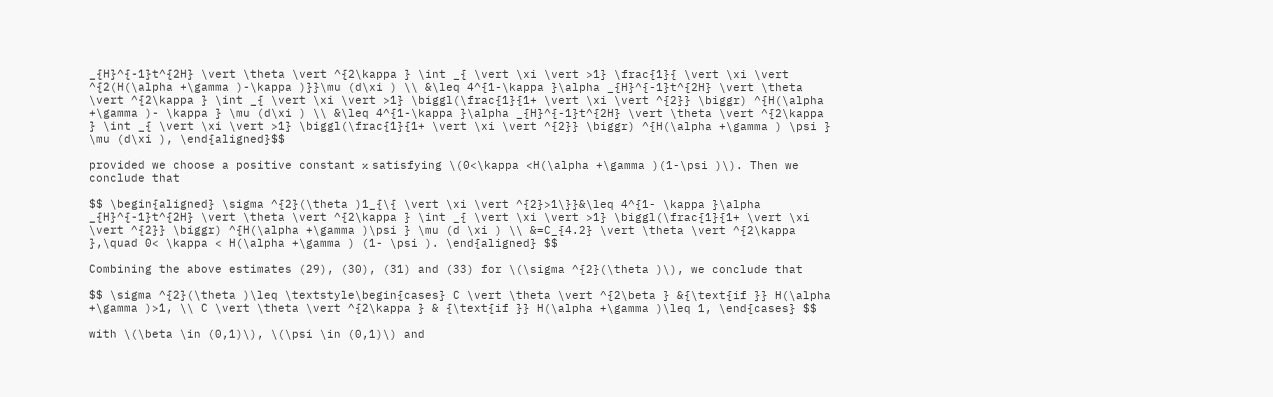_{H}^{-1}t^{2H} \vert \theta \vert ^{2\kappa } \int _{ \vert \xi \vert >1} \frac{1}{ \vert \xi \vert ^{2(H(\alpha +\gamma )-\kappa )}}\mu (d\xi ) \\ &\leq 4^{1-\kappa }\alpha _{H}^{-1}t^{2H} \vert \theta \vert ^{2\kappa } \int _{ \vert \xi \vert >1} \biggl(\frac{1}{1+ \vert \xi \vert ^{2}} \biggr) ^{H(\alpha +\gamma )- \kappa } \mu (d\xi ) \\ &\leq 4^{1-\kappa }\alpha _{H}^{-1}t^{2H} \vert \theta \vert ^{2\kappa } \int _{ \vert \xi \vert >1} \biggl(\frac{1}{1+ \vert \xi \vert ^{2}} \biggr) ^{H(\alpha +\gamma ) \psi } \mu (d\xi ), \end{aligned}$$

provided we choose a positive constant κ satisfying \(0<\kappa <H(\alpha +\gamma )(1-\psi )\). Then we conclude that

$$ \begin{aligned} \sigma ^{2}(\theta )1_{\{ \vert \xi \vert ^{2}>1\}}&\leq 4^{1- \kappa }\alpha _{H}^{-1}t^{2H} \vert \theta \vert ^{2\kappa } \int _{ \vert \xi \vert >1} \biggl(\frac{1}{1+ \vert \xi \vert ^{2}} \biggr) ^{H(\alpha +\gamma )\psi } \mu (d \xi ) \\ &=C_{4.2} \vert \theta \vert ^{2\kappa },\quad 0< \kappa < H(\alpha +\gamma ) (1- \psi ). \end{aligned} $$

Combining the above estimates (29), (30), (31) and (33) for \(\sigma ^{2}(\theta )\), we conclude that

$$ \sigma ^{2}(\theta )\leq \textstyle\begin{cases} C \vert \theta \vert ^{2\beta } &{\text{if }} H(\alpha +\gamma )>1, \\ C \vert \theta \vert ^{2\kappa } & {\text{if }} H(\alpha +\gamma )\leq 1, \end{cases} $$

with \(\beta \in (0,1)\), \(\psi \in (0,1)\) and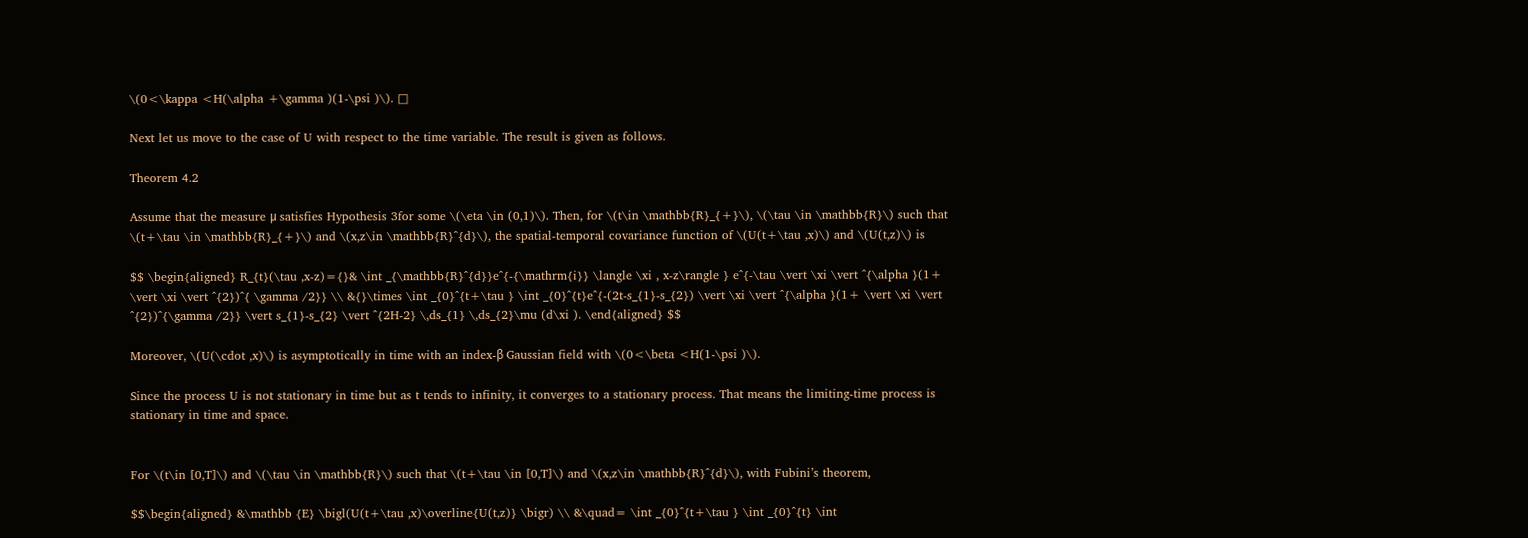\(0<\kappa <H(\alpha +\gamma )(1-\psi )\). □

Next let us move to the case of U with respect to the time variable. The result is given as follows.

Theorem 4.2

Assume that the measure μ satisfies Hypothesis 3for some \(\eta \in (0,1)\). Then, for \(t\in \mathbb{R}_{+}\), \(\tau \in \mathbb{R}\) such that \(t+\tau \in \mathbb{R}_{+}\) and \(x,z\in \mathbb{R}^{d}\), the spatial-temporal covariance function of \(U(t+\tau ,x)\) and \(U(t,z)\) is

$$ \begin{aligned} R_{t}(\tau ,x-z)={}& \int _{\mathbb{R}^{d}}e^{-{\mathrm{i}} \langle \xi , x-z\rangle } e^{-\tau \vert \xi \vert ^{\alpha }(1+ \vert \xi \vert ^{2})^{ \gamma /2}} \\ &{}\times \int _{0}^{t+\tau } \int _{0}^{t}e^{-(2t-s_{1}-s_{2}) \vert \xi \vert ^{\alpha }(1+ \vert \xi \vert ^{2})^{\gamma /2}} \vert s_{1}-s_{2} \vert ^{2H-2} \,ds_{1} \,ds_{2}\mu (d\xi ). \end{aligned} $$

Moreover, \(U(\cdot ,x)\) is asymptotically in time with an index-β Gaussian field with \(0<\beta <H(1-\psi )\).

Since the process U is not stationary in time but as t tends to infinity, it converges to a stationary process. That means the limiting-time process is stationary in time and space.


For \(t\in [0,T]\) and \(\tau \in \mathbb{R}\) such that \(t+\tau \in [0,T]\) and \(x,z\in \mathbb{R}^{d}\), with Fubini’s theorem,

$$\begin{aligned} &\mathbb {E} \bigl(U(t+\tau ,x)\overline{U(t,z)} \bigr) \\ &\quad= \int _{0}^{t+\tau } \int _{0}^{t} \int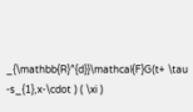_{\mathbb{R}^{d}}\mathcal{F}G(t+ \tau -s_{1},x-\cdot ) ( \xi )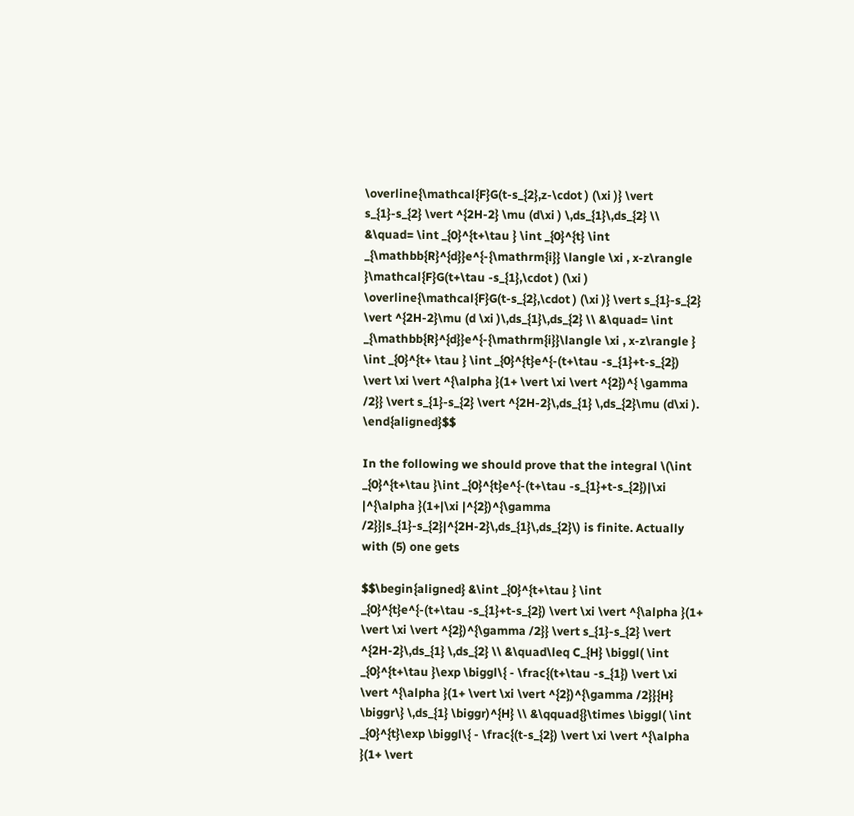\overline{\mathcal{F}G(t-s_{2},z-\cdot ) (\xi )} \vert s_{1}-s_{2} \vert ^{2H-2} \mu (d\xi ) \,ds_{1}\,ds_{2} \\ &\quad= \int _{0}^{t+\tau } \int _{0}^{t} \int _{\mathbb{R}^{d}}e^{-{\mathrm{i}} \langle \xi , x-z\rangle }\mathcal{F}G(t+\tau -s_{1},\cdot ) (\xi ) \overline{\mathcal{F}G(t-s_{2},\cdot ) (\xi )} \vert s_{1}-s_{2} \vert ^{2H-2}\mu (d \xi )\,ds_{1}\,ds_{2} \\ &\quad= \int _{\mathbb{R}^{d}}e^{-{\mathrm{i}}\langle \xi , x-z\rangle } \int _{0}^{t+ \tau } \int _{0}^{t}e^{-(t+\tau -s_{1}+t-s_{2}) \vert \xi \vert ^{\alpha }(1+ \vert \xi \vert ^{2})^{ \gamma /2}} \vert s_{1}-s_{2} \vert ^{2H-2}\,ds_{1} \,ds_{2}\mu (d\xi ). \end{aligned}$$

In the following we should prove that the integral \(\int _{0}^{t+\tau }\int _{0}^{t}e^{-(t+\tau -s_{1}+t-s_{2})|\xi |^{\alpha }(1+|\xi |^{2})^{\gamma /2}}|s_{1}-s_{2}|^{2H-2}\,ds_{1}\,ds_{2}\) is finite. Actually with (5) one gets

$$\begin{aligned} &\int _{0}^{t+\tau } \int _{0}^{t}e^{-(t+\tau -s_{1}+t-s_{2}) \vert \xi \vert ^{\alpha }(1+ \vert \xi \vert ^{2})^{\gamma /2}} \vert s_{1}-s_{2} \vert ^{2H-2}\,ds_{1} \,ds_{2} \\ &\quad\leq C_{H} \biggl( \int _{0}^{t+\tau }\exp \biggl\{ - \frac{(t+\tau -s_{1}) \vert \xi \vert ^{\alpha }(1+ \vert \xi \vert ^{2})^{\gamma /2}}{H} \biggr\} \,ds_{1} \biggr)^{H} \\ &\qquad{}\times \biggl( \int _{0}^{t}\exp \biggl\{ - \frac{(t-s_{2}) \vert \xi \vert ^{\alpha }(1+ \vert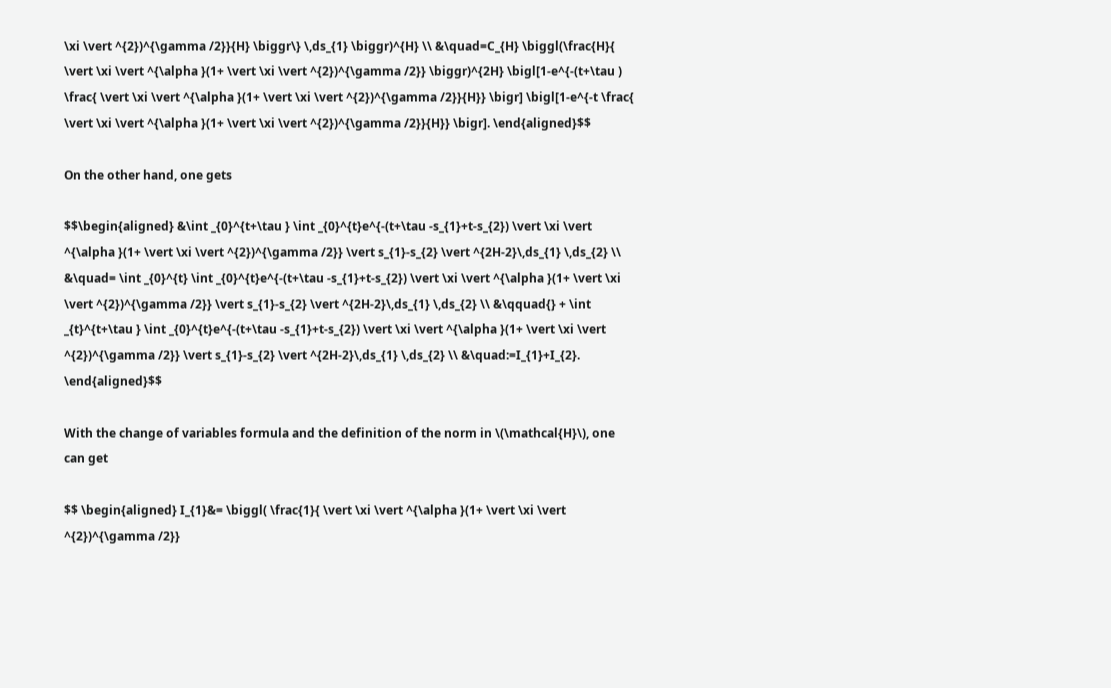\xi \vert ^{2})^{\gamma /2}}{H} \biggr\} \,ds_{1} \biggr)^{H} \\ &\quad=C_{H} \biggl(\frac{H}{ \vert \xi \vert ^{\alpha }(1+ \vert \xi \vert ^{2})^{\gamma /2}} \biggr)^{2H} \bigl[1-e^{-(t+\tau ) \frac{ \vert \xi \vert ^{\alpha }(1+ \vert \xi \vert ^{2})^{\gamma /2}}{H}} \bigr] \bigl[1-e^{-t \frac{ \vert \xi \vert ^{\alpha }(1+ \vert \xi \vert ^{2})^{\gamma /2}}{H}} \bigr]. \end{aligned}$$

On the other hand, one gets

$$\begin{aligned} &\int _{0}^{t+\tau } \int _{0}^{t}e^{-(t+\tau -s_{1}+t-s_{2}) \vert \xi \vert ^{\alpha }(1+ \vert \xi \vert ^{2})^{\gamma /2}} \vert s_{1}-s_{2} \vert ^{2H-2}\,ds_{1} \,ds_{2} \\ &\quad= \int _{0}^{t} \int _{0}^{t}e^{-(t+\tau -s_{1}+t-s_{2}) \vert \xi \vert ^{\alpha }(1+ \vert \xi \vert ^{2})^{\gamma /2}} \vert s_{1}-s_{2} \vert ^{2H-2}\,ds_{1} \,ds_{2} \\ &\qquad{} + \int _{t}^{t+\tau } \int _{0}^{t}e^{-(t+\tau -s_{1}+t-s_{2}) \vert \xi \vert ^{\alpha }(1+ \vert \xi \vert ^{2})^{\gamma /2}} \vert s_{1}-s_{2} \vert ^{2H-2}\,ds_{1} \,ds_{2} \\ &\quad:=I_{1}+I_{2}. \end{aligned}$$

With the change of variables formula and the definition of the norm in \(\mathcal{H}\), one can get

$$ \begin{aligned} I_{1}&= \biggl( \frac{1}{ \vert \xi \vert ^{\alpha }(1+ \vert \xi \vert ^{2})^{\gamma /2}}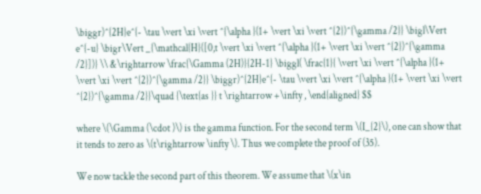\biggr)^{2H}e^{- \tau \vert \xi \vert ^{\alpha }(1+ \vert \xi \vert ^{2})^{\gamma /2}} \bigl\Vert e^{-u} \bigr\Vert _{\mathcal{H}([0,t \vert \xi \vert ^{\alpha }(1+ \vert \xi \vert ^{2})^{\gamma /2}])} \\ &\rightarrow \frac{\Gamma (2H)}{2H-1} \biggl( \frac{1}{ \vert \xi \vert ^{\alpha }(1+ \vert \xi \vert ^{2})^{\gamma /2}} \biggr)^{2H}e^{- \tau \vert \xi \vert ^{\alpha }(1+ \vert \xi \vert ^{2})^{\gamma /2}}\quad {\text{as }} t \rightarrow +\infty , \end{aligned} $$

where \(\Gamma (\cdot )\) is the gamma function. For the second term \(I_{2}\), one can show that it tends to zero as \(t\rightarrow \infty \). Thus we complete the proof of (35).

We now tackle the second part of this theorem. We assume that \(x\in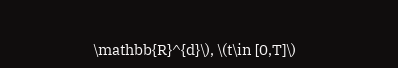\mathbb{R}^{d}\), \(t\in [0,T]\)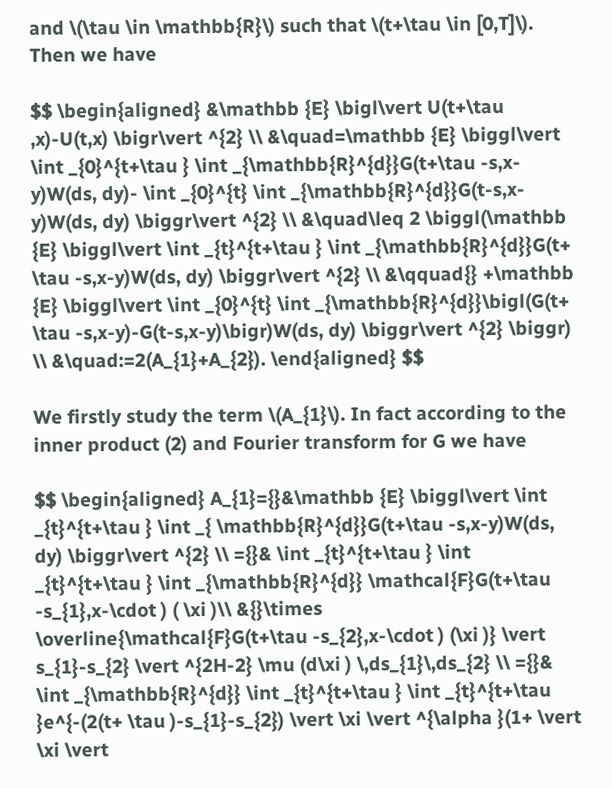and \(\tau \in \mathbb{R}\) such that \(t+\tau \in [0,T]\). Then we have

$$ \begin{aligned} &\mathbb {E} \bigl\vert U(t+\tau ,x)-U(t,x) \bigr\vert ^{2} \\ &\quad=\mathbb {E} \biggl\vert \int _{0}^{t+\tau } \int _{\mathbb{R}^{d}}G(t+\tau -s,x-y)W(ds, dy)- \int _{0}^{t} \int _{\mathbb{R}^{d}}G(t-s,x-y)W(ds, dy) \biggr\vert ^{2} \\ &\quad\leq 2 \biggl(\mathbb {E} \biggl\vert \int _{t}^{t+\tau } \int _{\mathbb{R}^{d}}G(t+ \tau -s,x-y)W(ds, dy) \biggr\vert ^{2} \\ &\qquad{} +\mathbb {E} \biggl\vert \int _{0}^{t} \int _{\mathbb{R}^{d}}\bigl(G(t+ \tau -s,x-y)-G(t-s,x-y)\bigr)W(ds, dy) \biggr\vert ^{2} \biggr) \\ &\quad:=2(A_{1}+A_{2}). \end{aligned} $$

We firstly study the term \(A_{1}\). In fact according to the inner product (2) and Fourier transform for G we have

$$ \begin{aligned} A_{1}={}&\mathbb {E} \biggl\vert \int _{t}^{t+\tau } \int _{ \mathbb{R}^{d}}G(t+\tau -s,x-y)W(ds, dy) \biggr\vert ^{2} \\ ={}& \int _{t}^{t+\tau } \int _{t}^{t+\tau } \int _{\mathbb{R}^{d}} \mathcal{F}G(t+\tau -s_{1},x-\cdot ) ( \xi )\\ &{}\times \overline{\mathcal{F}G(t+\tau -s_{2},x-\cdot ) (\xi )} \vert s_{1}-s_{2} \vert ^{2H-2} \mu (d\xi ) \,ds_{1}\,ds_{2} \\ ={}& \int _{\mathbb{R}^{d}} \int _{t}^{t+\tau } \int _{t}^{t+\tau }e^{-(2(t+ \tau )-s_{1}-s_{2}) \vert \xi \vert ^{\alpha }(1+ \vert \xi \vert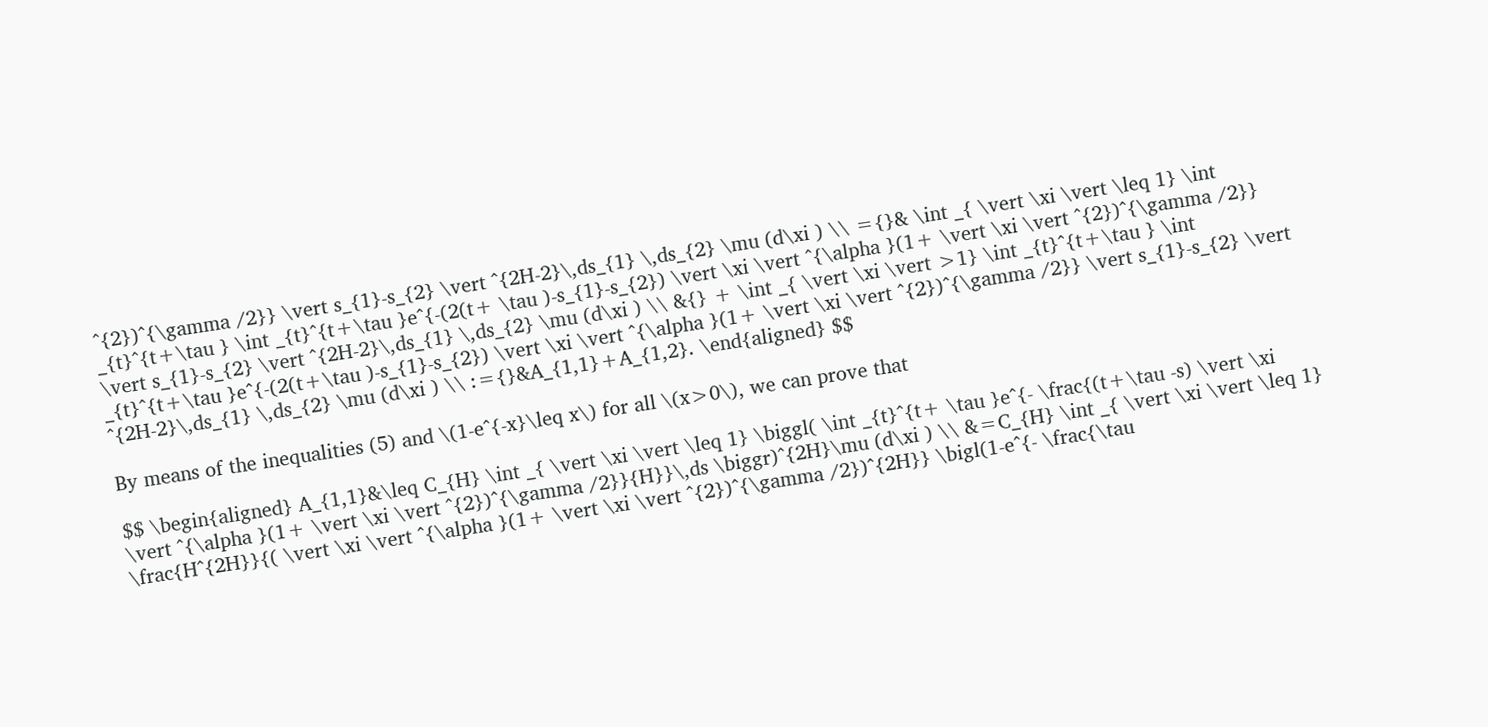^{2})^{\gamma /2}} \vert s_{1}-s_{2} \vert ^{2H-2}\,ds_{1} \,ds_{2} \mu (d\xi ) \\ ={}& \int _{ \vert \xi \vert \leq 1} \int _{t}^{t+\tau } \int _{t}^{t+\tau }e^{-(2(t+ \tau )-s_{1}-s_{2}) \vert \xi \vert ^{\alpha }(1+ \vert \xi \vert ^{2})^{\gamma /2}} \vert s_{1}-s_{2} \vert ^{2H-2}\,ds_{1} \,ds_{2} \mu (d\xi ) \\ &{} + \int _{ \vert \xi \vert >1} \int _{t}^{t+\tau } \int _{t}^{t+\tau }e^{-(2(t+\tau )-s_{1}-s_{2}) \vert \xi \vert ^{\alpha }(1+ \vert \xi \vert ^{2})^{\gamma /2}} \vert s_{1}-s_{2} \vert ^{2H-2}\,ds_{1} \,ds_{2} \mu (d\xi ) \\ :={}&A_{1,1}+A_{1,2}. \end{aligned} $$

By means of the inequalities (5) and \(1-e^{-x}\leq x\) for all \(x>0\), we can prove that

$$ \begin{aligned} A_{1,1}&\leq C_{H} \int _{ \vert \xi \vert \leq 1} \biggl( \int _{t}^{t+ \tau }e^{- \frac{(t+\tau -s) \vert \xi \vert ^{\alpha }(1+ \vert \xi \vert ^{2})^{\gamma /2}}{H}}\,ds \biggr)^{2H}\mu (d\xi ) \\ &=C_{H} \int _{ \vert \xi \vert \leq 1} \frac{H^{2H}}{( \vert \xi \vert ^{\alpha }(1+ \vert \xi \vert ^{2})^{\gamma /2})^{2H}} \bigl(1-e^{- \frac{\tau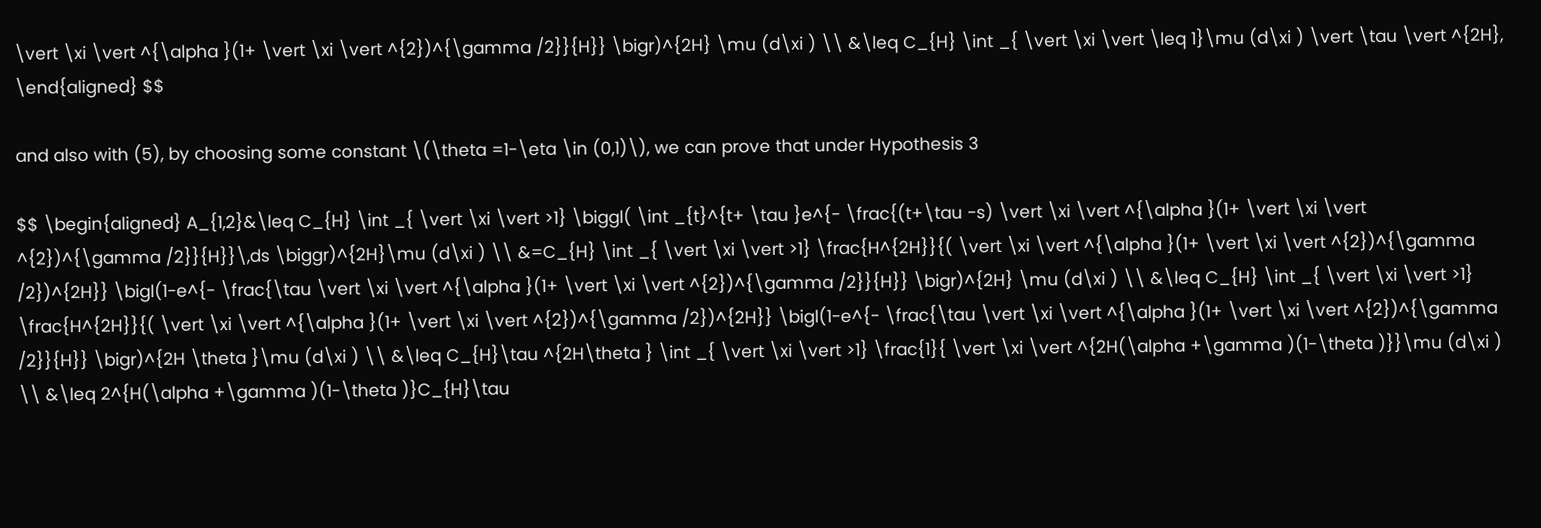\vert \xi \vert ^{\alpha }(1+ \vert \xi \vert ^{2})^{\gamma /2}}{H}} \bigr)^{2H} \mu (d\xi ) \\ &\leq C_{H} \int _{ \vert \xi \vert \leq 1}\mu (d\xi ) \vert \tau \vert ^{2H}, \end{aligned} $$

and also with (5), by choosing some constant \(\theta =1-\eta \in (0,1)\), we can prove that under Hypothesis 3

$$ \begin{aligned} A_{1,2}&\leq C_{H} \int _{ \vert \xi \vert >1} \biggl( \int _{t}^{t+ \tau }e^{- \frac{(t+\tau -s) \vert \xi \vert ^{\alpha }(1+ \vert \xi \vert ^{2})^{\gamma /2}}{H}}\,ds \biggr)^{2H}\mu (d\xi ) \\ &=C_{H} \int _{ \vert \xi \vert >1} \frac{H^{2H}}{( \vert \xi \vert ^{\alpha }(1+ \vert \xi \vert ^{2})^{\gamma /2})^{2H}} \bigl(1-e^{- \frac{\tau \vert \xi \vert ^{\alpha }(1+ \vert \xi \vert ^{2})^{\gamma /2}}{H}} \bigr)^{2H} \mu (d\xi ) \\ &\leq C_{H} \int _{ \vert \xi \vert >1} \frac{H^{2H}}{( \vert \xi \vert ^{\alpha }(1+ \vert \xi \vert ^{2})^{\gamma /2})^{2H}} \bigl(1-e^{- \frac{\tau \vert \xi \vert ^{\alpha }(1+ \vert \xi \vert ^{2})^{\gamma /2}}{H}} \bigr)^{2H \theta }\mu (d\xi ) \\ &\leq C_{H}\tau ^{2H\theta } \int _{ \vert \xi \vert >1} \frac{1}{ \vert \xi \vert ^{2H(\alpha +\gamma )(1-\theta )}}\mu (d\xi ) \\ &\leq 2^{H(\alpha +\gamma )(1-\theta )}C_{H}\tau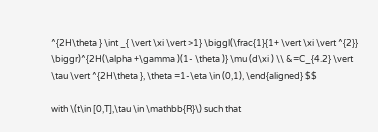^{2H\theta } \int _{ \vert \xi \vert >1} \biggl(\frac{1}{1+ \vert \xi \vert ^{2}} \biggr)^{2H(\alpha +\gamma )(1- \theta )} \mu (d\xi ) \\ &=C_{4.2} \vert \tau \vert ^{2H\theta }, \theta =1-\eta \in (0,1), \end{aligned} $$

with \(t\in [0,T],\tau \in \mathbb{R}\) such that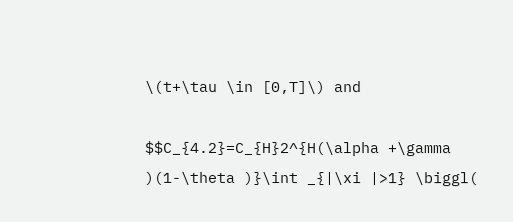\(t+\tau \in [0,T]\) and

$$C_{4.2}=C_{H}2^{H(\alpha +\gamma )(1-\theta )}\int _{|\xi |>1} \biggl(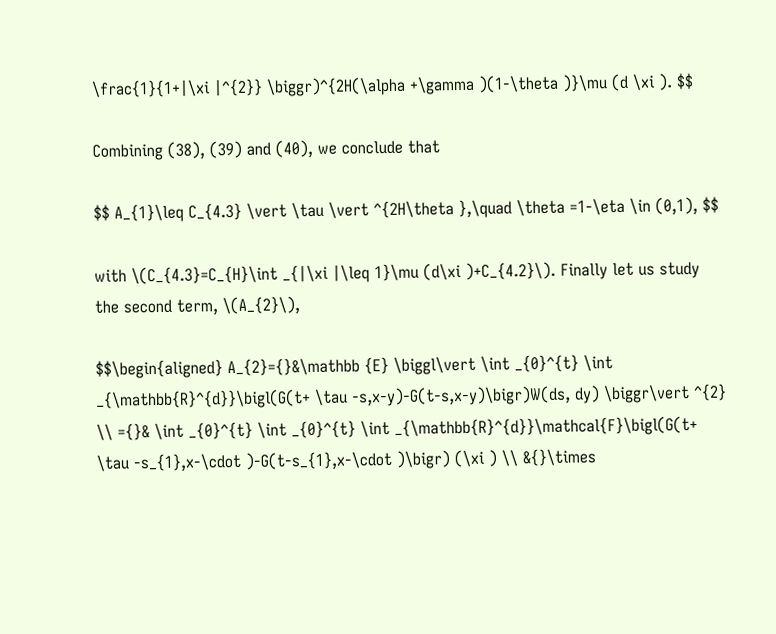\frac{1}{1+|\xi |^{2}} \biggr)^{2H(\alpha +\gamma )(1-\theta )}\mu (d \xi ). $$

Combining (38), (39) and (40), we conclude that

$$ A_{1}\leq C_{4.3} \vert \tau \vert ^{2H\theta },\quad \theta =1-\eta \in (0,1), $$

with \(C_{4.3}=C_{H}\int _{|\xi |\leq 1}\mu (d\xi )+C_{4.2}\). Finally let us study the second term, \(A_{2}\),

$$\begin{aligned} A_{2}={}&\mathbb {E} \biggl\vert \int _{0}^{t} \int _{\mathbb{R}^{d}}\bigl(G(t+ \tau -s,x-y)-G(t-s,x-y)\bigr)W(ds, dy) \biggr\vert ^{2} \\ ={}& \int _{0}^{t} \int _{0}^{t} \int _{\mathbb{R}^{d}}\mathcal{F}\bigl(G(t+ \tau -s_{1},x-\cdot )-G(t-s_{1},x-\cdot )\bigr) (\xi ) \\ &{}\times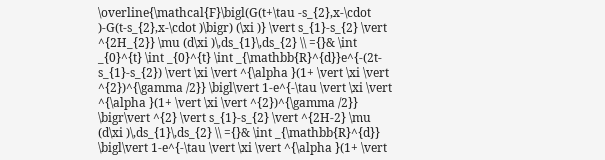\overline{\mathcal{F}\bigl(G(t+\tau -s_{2},x-\cdot )-G(t-s_{2},x-\cdot )\bigr) (\xi )} \vert s_{1}-s_{2} \vert ^{2H_{2}} \mu (d\xi )\,ds_{1}\,ds_{2} \\ ={}& \int _{0}^{t} \int _{0}^{t} \int _{\mathbb{R}^{d}}e^{-(2t-s_{1}-s_{2}) \vert \xi \vert ^{\alpha }(1+ \vert \xi \vert ^{2})^{\gamma /2}} \bigl\vert 1-e^{-\tau \vert \xi \vert ^{\alpha }(1+ \vert \xi \vert ^{2})^{\gamma /2}} \bigr\vert ^{2} \vert s_{1}-s_{2} \vert ^{2H-2} \mu (d\xi )\,ds_{1}\,ds_{2} \\ ={}& \int _{\mathbb{R}^{d}} \bigl\vert 1-e^{-\tau \vert \xi \vert ^{\alpha }(1+ \vert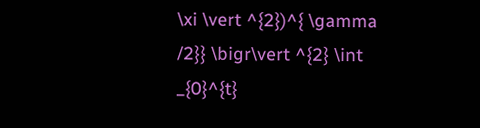\xi \vert ^{2})^{ \gamma /2}} \bigr\vert ^{2} \int _{0}^{t}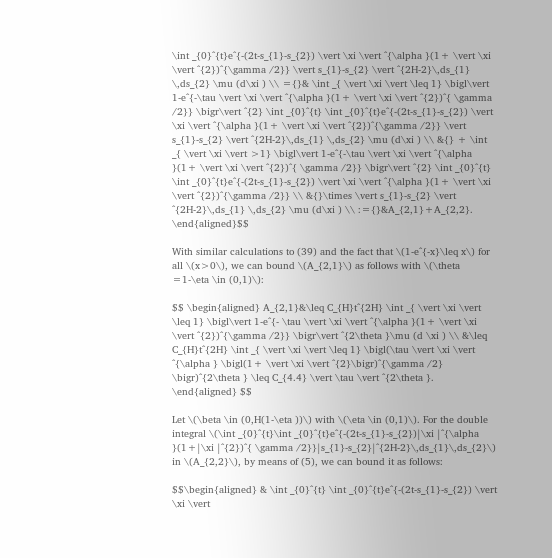\int _{0}^{t}e^{-(2t-s_{1}-s_{2}) \vert \xi \vert ^{\alpha }(1+ \vert \xi \vert ^{2})^{\gamma /2}} \vert s_{1}-s_{2} \vert ^{2H-2}\,ds_{1} \,ds_{2} \mu (d\xi ) \\ ={}& \int _{ \vert \xi \vert \leq 1} \bigl\vert 1-e^{-\tau \vert \xi \vert ^{\alpha }(1+ \vert \xi \vert ^{2})^{ \gamma /2}} \bigr\vert ^{2} \int _{0}^{t} \int _{0}^{t}e^{-(2t-s_{1}-s_{2}) \vert \xi \vert ^{\alpha }(1+ \vert \xi \vert ^{2})^{\gamma /2}} \vert s_{1}-s_{2} \vert ^{2H-2}\,ds_{1} \,ds_{2} \mu (d\xi ) \\ &{} + \int _{ \vert \xi \vert >1} \bigl\vert 1-e^{-\tau \vert \xi \vert ^{\alpha }(1+ \vert \xi \vert ^{2})^{ \gamma /2}} \bigr\vert ^{2} \int _{0}^{t} \int _{0}^{t}e^{-(2t-s_{1}-s_{2}) \vert \xi \vert ^{\alpha }(1+ \vert \xi \vert ^{2})^{\gamma /2}} \\ &{}\times \vert s_{1}-s_{2} \vert ^{2H-2}\,ds_{1} \,ds_{2} \mu (d\xi ) \\ :={}&A_{2,1}+A_{2,2}. \end{aligned}$$

With similar calculations to (39) and the fact that \(1-e^{-x}\leq x\) for all \(x>0\), we can bound \(A_{2,1}\) as follows with \(\theta =1-\eta \in (0,1)\):

$$ \begin{aligned} A_{2,1}&\leq C_{H}t^{2H} \int _{ \vert \xi \vert \leq 1} \bigl\vert 1-e^{- \tau \vert \xi \vert ^{\alpha }(1+ \vert \xi \vert ^{2})^{\gamma /2}} \bigr\vert ^{2\theta }\mu (d \xi ) \\ &\leq C_{H}t^{2H} \int _{ \vert \xi \vert \leq 1} \bigl(\tau \vert \xi \vert ^{\alpha } \bigl(1+ \vert \xi \vert ^{2}\bigr)^{\gamma /2} \bigr)^{2\theta } \leq C_{4.4} \vert \tau \vert ^{2\theta }. \end{aligned} $$

Let \(\beta \in (0,H(1-\eta ))\) with \(\eta \in (0,1)\). For the double integral \(\int _{0}^{t}\int _{0}^{t}e^{-(2t-s_{1}-s_{2})|\xi |^{\alpha }(1+|\xi |^{2})^{ \gamma /2}}|s_{1}-s_{2}|^{2H-2}\,ds_{1}\,ds_{2}\) in \(A_{2,2}\), by means of (5), we can bound it as follows:

$$\begin{aligned} & \int _{0}^{t} \int _{0}^{t}e^{-(2t-s_{1}-s_{2}) \vert \xi \vert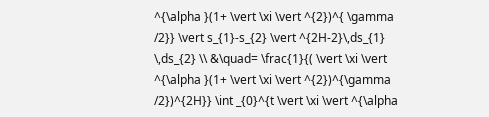^{\alpha }(1+ \vert \xi \vert ^{2})^{ \gamma /2}} \vert s_{1}-s_{2} \vert ^{2H-2}\,ds_{1} \,ds_{2} \\ &\quad= \frac{1}{( \vert \xi \vert ^{\alpha }(1+ \vert \xi \vert ^{2})^{\gamma /2})^{2H}} \int _{0}^{t \vert \xi \vert ^{\alpha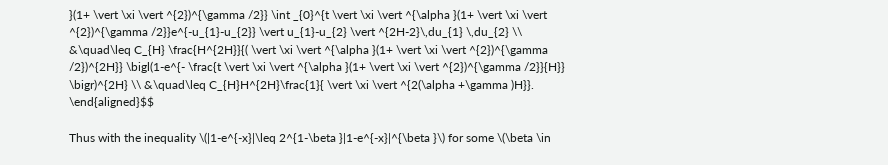}(1+ \vert \xi \vert ^{2})^{\gamma /2}} \int _{0}^{t \vert \xi \vert ^{\alpha }(1+ \vert \xi \vert ^{2})^{\gamma /2}}e^{-u_{1}-u_{2}} \vert u_{1}-u_{2} \vert ^{2H-2}\,du_{1} \,du_{2} \\ &\quad\leq C_{H} \frac{H^{2H}}{( \vert \xi \vert ^{\alpha }(1+ \vert \xi \vert ^{2})^{\gamma /2})^{2H}} \bigl(1-e^{- \frac{t \vert \xi \vert ^{\alpha }(1+ \vert \xi \vert ^{2})^{\gamma /2}}{H}} \bigr)^{2H} \\ &\quad\leq C_{H}H^{2H}\frac{1}{ \vert \xi \vert ^{2(\alpha +\gamma )H}}. \end{aligned}$$

Thus with the inequality \(|1-e^{-x}|\leq 2^{1-\beta }|1-e^{-x}|^{\beta }\) for some \(\beta \in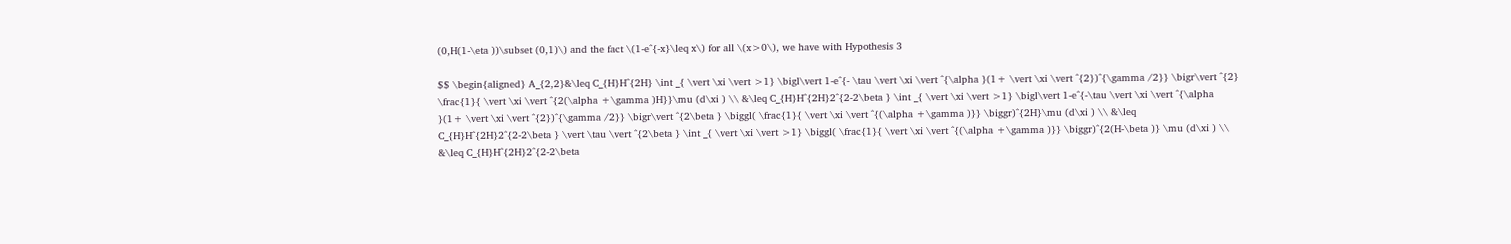(0,H(1-\eta ))\subset (0,1)\) and the fact \(1-e^{-x}\leq x\) for all \(x>0\), we have with Hypothesis 3

$$ \begin{aligned} A_{2,2}&\leq C_{H}H^{2H} \int _{ \vert \xi \vert >1} \bigl\vert 1-e^{- \tau \vert \xi \vert ^{\alpha }(1+ \vert \xi \vert ^{2})^{\gamma /2}} \bigr\vert ^{2} \frac{1}{ \vert \xi \vert ^{2(\alpha +\gamma )H}}\mu (d\xi ) \\ &\leq C_{H}H^{2H}2^{2-2\beta } \int _{ \vert \xi \vert >1} \bigl\vert 1-e^{-\tau \vert \xi \vert ^{\alpha }(1+ \vert \xi \vert ^{2})^{\gamma /2}} \bigr\vert ^{2\beta } \biggl( \frac{1}{ \vert \xi \vert ^{(\alpha +\gamma )}} \biggr)^{2H}\mu (d\xi ) \\ &\leq C_{H}H^{2H}2^{2-2\beta } \vert \tau \vert ^{2\beta } \int _{ \vert \xi \vert >1} \biggl( \frac{1}{ \vert \xi \vert ^{(\alpha +\gamma )}} \biggr)^{2(H-\beta )} \mu (d\xi ) \\ &\leq C_{H}H^{2H}2^{2-2\beta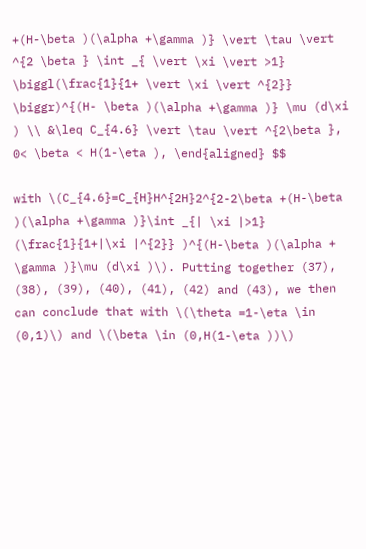+(H-\beta )(\alpha +\gamma )} \vert \tau \vert ^{2 \beta } \int _{ \vert \xi \vert >1} \biggl(\frac{1}{1+ \vert \xi \vert ^{2}} \biggr)^{(H- \beta )(\alpha +\gamma )} \mu (d\xi ) \\ &\leq C_{4.6} \vert \tau \vert ^{2\beta }, 0< \beta < H(1-\eta ), \end{aligned} $$

with \(C_{4.6}=C_{H}H^{2H}2^{2-2\beta +(H-\beta )(\alpha +\gamma )}\int _{| \xi |>1} (\frac{1}{1+|\xi |^{2}} )^{(H-\beta )(\alpha + \gamma )}\mu (d\xi )\). Putting together (37), (38), (39), (40), (41), (42) and (43), we then can conclude that with \(\theta =1-\eta \in (0,1)\) and \(\beta \in (0,H(1-\eta ))\)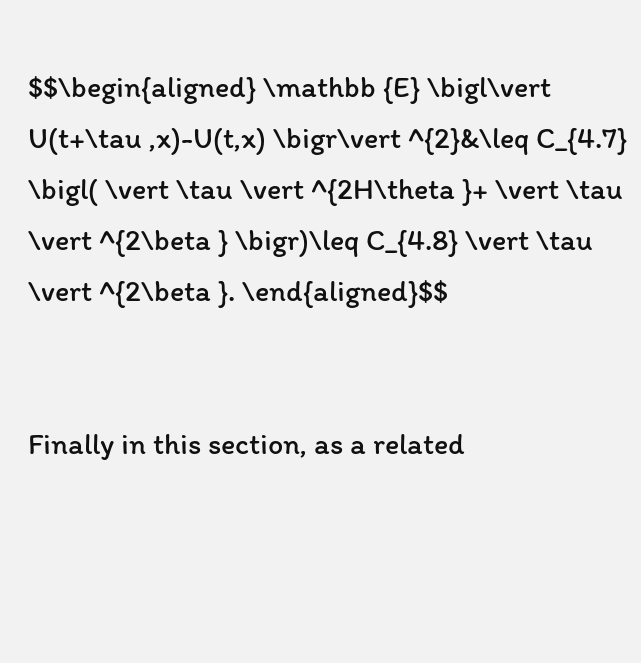$$\begin{aligned} \mathbb {E} \bigl\vert U(t+\tau ,x)-U(t,x) \bigr\vert ^{2}&\leq C_{4.7} \bigl( \vert \tau \vert ^{2H\theta }+ \vert \tau \vert ^{2\beta } \bigr)\leq C_{4.8} \vert \tau \vert ^{2\beta }. \end{aligned}$$


Finally in this section, as a related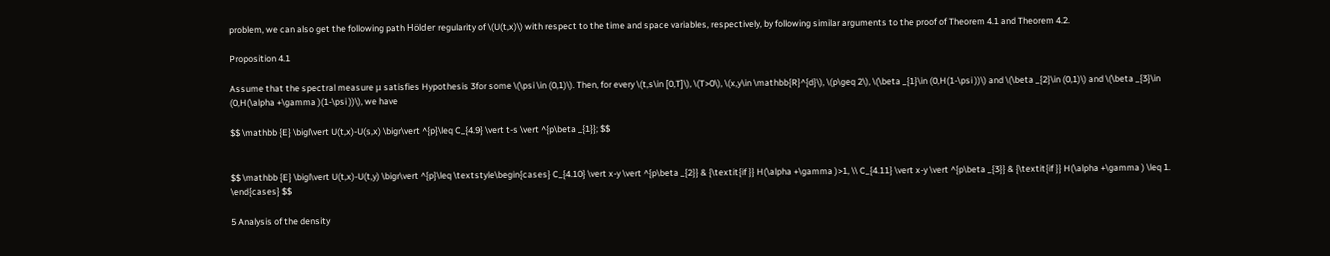problem, we can also get the following path Hölder regularity of \(U(t,x)\) with respect to the time and space variables, respectively, by following similar arguments to the proof of Theorem 4.1 and Theorem 4.2.

Proposition 4.1

Assume that the spectral measure μ satisfies Hypothesis 3for some \(\psi \in (0,1)\). Then, for every \(t,s\in [0,T]\), \(T>0\), \(x,y\in \mathbb{R}^{d}\), \(p\geq 2\), \(\beta _{1}\in (0,H(1-\psi ))\) and \(\beta _{2}\in (0,1)\) and \(\beta _{3}\in (0,H(\alpha +\gamma )(1-\psi ))\), we have

$$ \mathbb {E} \bigl\vert U(t,x)-U(s,x) \bigr\vert ^{p}\leq C_{4.9} \vert t-s \vert ^{p\beta _{1}}; $$


$$ \mathbb {E} \bigl\vert U(t,x)-U(t,y) \bigr\vert ^{p}\leq \textstyle\begin{cases} C_{4.10} \vert x-y \vert ^{p\beta _{2}} & {\textit{if }} H(\alpha +\gamma )>1, \\ C_{4.11} \vert x-y \vert ^{p\beta _{3}} & {\textit{if }} H(\alpha +\gamma ) \leq 1. \end{cases} $$

5 Analysis of the density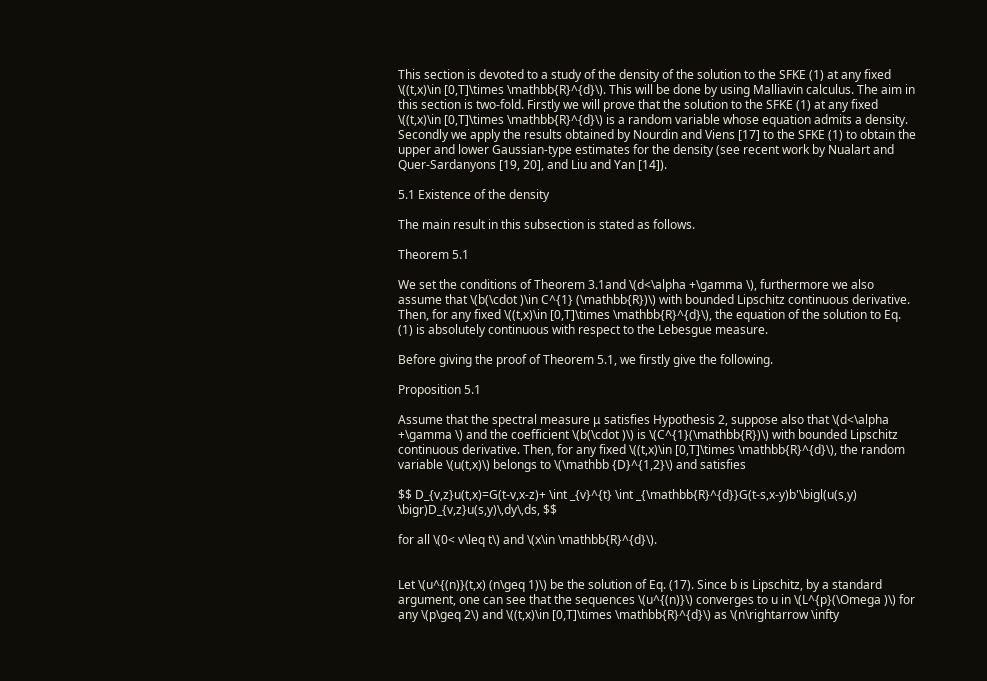This section is devoted to a study of the density of the solution to the SFKE (1) at any fixed \((t,x)\in [0,T]\times \mathbb{R}^{d}\). This will be done by using Malliavin calculus. The aim in this section is two-fold. Firstly we will prove that the solution to the SFKE (1) at any fixed \((t,x)\in [0,T]\times \mathbb{R}^{d}\) is a random variable whose equation admits a density. Secondly we apply the results obtained by Nourdin and Viens [17] to the SFKE (1) to obtain the upper and lower Gaussian-type estimates for the density (see recent work by Nualart and Quer-Sardanyons [19, 20], and Liu and Yan [14]).

5.1 Existence of the density

The main result in this subsection is stated as follows.

Theorem 5.1

We set the conditions of Theorem 3.1and \(d<\alpha +\gamma \), furthermore we also assume that \(b(\cdot )\in C^{1} (\mathbb{R})\) with bounded Lipschitz continuous derivative. Then, for any fixed \((t,x)\in [0,T]\times \mathbb{R}^{d}\), the equation of the solution to Eq. (1) is absolutely continuous with respect to the Lebesgue measure.

Before giving the proof of Theorem 5.1, we firstly give the following.

Proposition 5.1

Assume that the spectral measure μ satisfies Hypothesis 2, suppose also that \(d<\alpha +\gamma \) and the coefficient \(b(\cdot )\) is \(C^{1}(\mathbb{R})\) with bounded Lipschitz continuous derivative. Then, for any fixed \((t,x)\in [0,T]\times \mathbb{R}^{d}\), the random variable \(u(t,x)\) belongs to \(\mathbb {D}^{1,2}\) and satisfies

$$ D_{v,z}u(t,x)=G(t-v,x-z)+ \int _{v}^{t} \int _{\mathbb{R}^{d}}G(t-s,x-y)b'\bigl(u(s,y) \bigr)D_{v,z}u(s,y)\,dy\,ds, $$

for all \(0< v\leq t\) and \(x\in \mathbb{R}^{d}\).


Let \(u^{(n)}(t,x) (n\geq 1)\) be the solution of Eq. (17). Since b is Lipschitz, by a standard argument, one can see that the sequences \(u^{(n)}\) converges to u in \(L^{p}(\Omega )\) for any \(p\geq 2\) and \((t,x)\in [0,T]\times \mathbb{R}^{d}\) as \(n\rightarrow \infty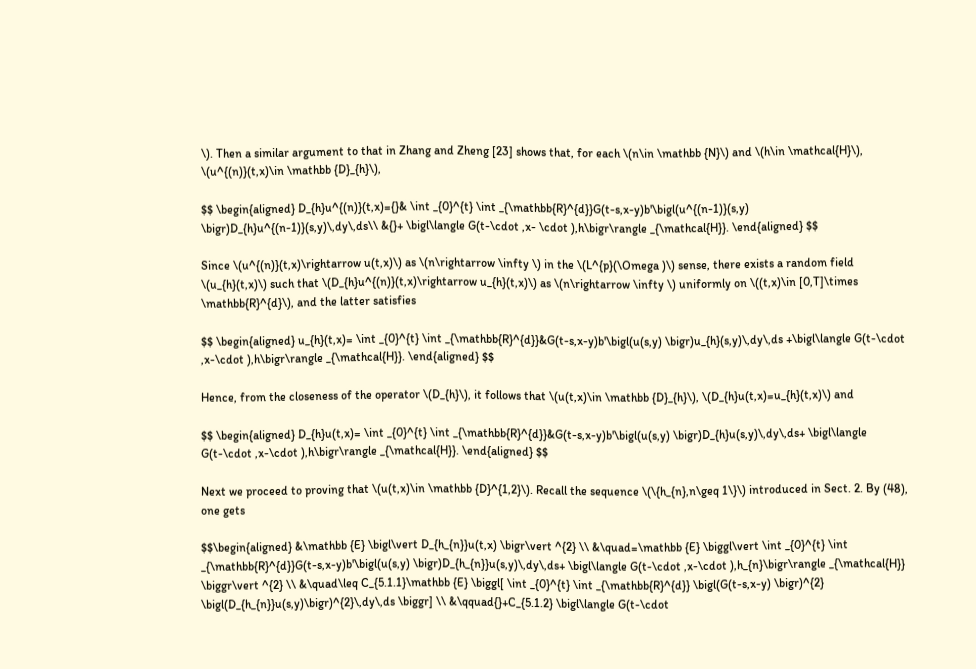\). Then a similar argument to that in Zhang and Zheng [23] shows that, for each \(n\in \mathbb {N}\) and \(h\in \mathcal{H}\), \(u^{(n)}(t,x)\in \mathbb {D}_{h}\),

$$ \begin{aligned} D_{h}u^{(n)}(t,x)={}& \int _{0}^{t} \int _{\mathbb{R}^{d}}G(t-s,x-y)b'\bigl(u^{(n-1)}(s,y) \bigr)D_{h}u^{(n-1)}(s,y)\,dy\,ds\\ &{}+ \bigl\langle G(t-\cdot ,x- \cdot ),h\bigr\rangle _{\mathcal{H}}. \end{aligned} $$

Since \(u^{(n)}(t,x)\rightarrow u(t,x)\) as \(n\rightarrow \infty \) in the \(L^{p}(\Omega )\) sense, there exists a random field \(u_{h}(t,x)\) such that \(D_{h}u^{(n)}(t,x)\rightarrow u_{h}(t,x)\) as \(n\rightarrow \infty \) uniformly on \((t,x)\in [0,T]\times \mathbb{R}^{d}\), and the latter satisfies

$$ \begin{aligned} u_{h}(t,x)= \int _{0}^{t} \int _{\mathbb{R}^{d}}&G(t-s,x-y)b'\bigl(u(s,y) \bigr)u_{h}(s,y)\,dy\,ds +\bigl\langle G(t-\cdot ,x-\cdot ),h\bigr\rangle _{\mathcal{H}}. \end{aligned} $$

Hence, from the closeness of the operator \(D_{h}\), it follows that \(u(t,x)\in \mathbb {D}_{h}\), \(D_{h}u(t,x)=u_{h}(t,x)\) and

$$ \begin{aligned} D_{h}u(t,x)= \int _{0}^{t} \int _{\mathbb{R}^{d}}&G(t-s,x-y)b'\bigl(u(s,y) \bigr)D_{h}u(s,y)\,dy\,ds+ \bigl\langle G(t-\cdot ,x-\cdot ),h\bigr\rangle _{\mathcal{H}}. \end{aligned} $$

Next we proceed to proving that \(u(t,x)\in \mathbb {D}^{1,2}\). Recall the sequence \(\{h_{n},n\geq 1\}\) introduced in Sect. 2. By (48), one gets

$$\begin{aligned} &\mathbb {E} \bigl\vert D_{h_{n}}u(t,x) \bigr\vert ^{2} \\ &\quad=\mathbb {E} \biggl\vert \int _{0}^{t} \int _{\mathbb{R}^{d}}G(t-s,x-y)b'\bigl(u(s,y) \bigr)D_{h_{n}}u(s,y)\,dy\,ds+ \bigl\langle G(t-\cdot ,x-\cdot ),h_{n}\bigr\rangle _{\mathcal{H}} \biggr\vert ^{2} \\ &\quad\leq C_{5.1.1}\mathbb {E} \biggl[ \int _{0}^{t} \int _{\mathbb{R}^{d}} \bigl(G(t-s,x-y) \bigr)^{2} \bigl(D_{h_{n}}u(s,y)\bigr)^{2}\,dy\,ds \biggr] \\ &\qquad{}+C_{5.1.2} \bigl\langle G(t-\cdot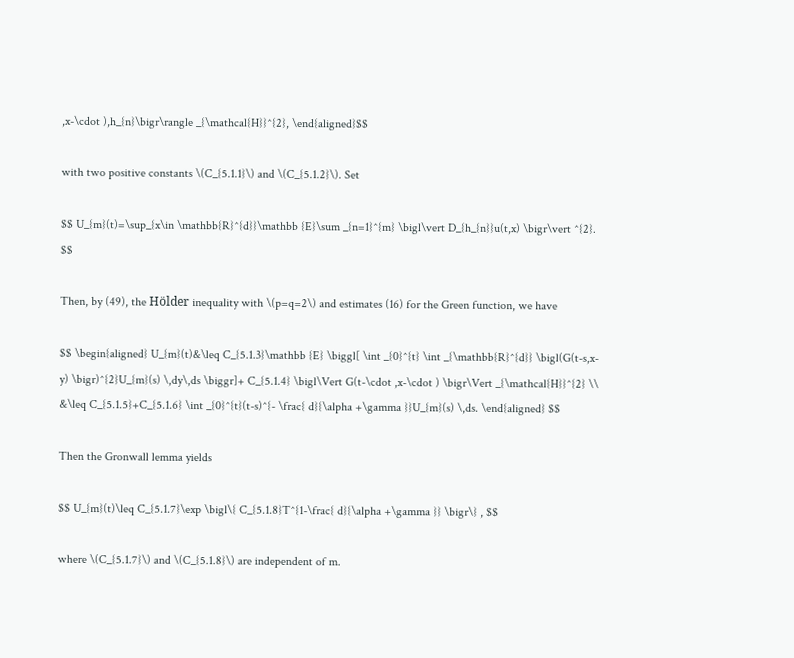,x-\cdot ),h_{n}\bigr\rangle _{\mathcal{H}}^{2}, \end{aligned}$$

with two positive constants \(C_{5.1.1}\) and \(C_{5.1.2}\). Set

$$ U_{m}(t)=\sup_{x\in \mathbb{R}^{d}}\mathbb {E}\sum _{n=1}^{m} \bigl\vert D_{h_{n}}u(t,x) \bigr\vert ^{2}. $$

Then, by (49), the Hölder inequality with \(p=q=2\) and estimates (16) for the Green function, we have

$$ \begin{aligned} U_{m}(t)&\leq C_{5.1.3}\mathbb {E} \biggl[ \int _{0}^{t} \int _{\mathbb{R}^{d}} \bigl(G(t-s,x-y) \bigr)^{2}U_{m}(s) \,dy\,ds \biggr]+ C_{5.1.4} \bigl\Vert G(t-\cdot ,x-\cdot ) \bigr\Vert _{\mathcal{H}}^{2} \\ &\leq C_{5.1.5}+C_{5.1.6} \int _{0}^{t}(t-s)^{- \frac{ d}{\alpha +\gamma }}U_{m}(s) \,ds. \end{aligned} $$

Then the Gronwall lemma yields

$$ U_{m}(t)\leq C_{5.1.7}\exp \bigl\{ C_{5.1.8}T^{1-\frac{ d}{\alpha +\gamma }} \bigr\} , $$

where \(C_{5.1.7}\) and \(C_{5.1.8}\) are independent of m.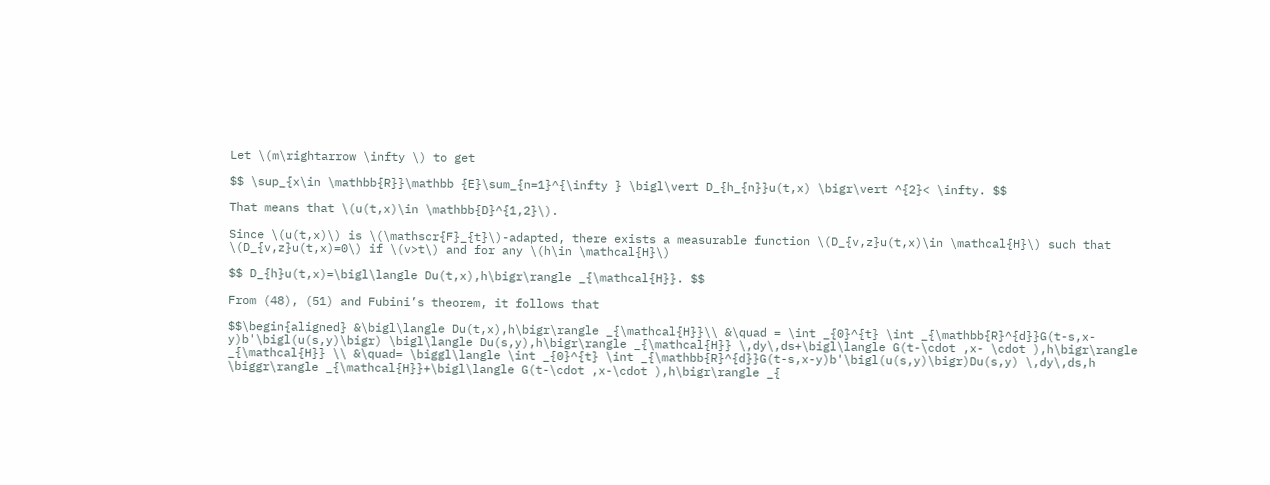Let \(m\rightarrow \infty \) to get

$$ \sup_{x\in \mathbb{R}}\mathbb {E}\sum_{n=1}^{\infty } \bigl\vert D_{h_{n}}u(t,x) \bigr\vert ^{2}< \infty. $$

That means that \(u(t,x)\in \mathbb{D}^{1,2}\).

Since \(u(t,x)\) is \(\mathscr{F}_{t}\)-adapted, there exists a measurable function \(D_{v,z}u(t,x)\in \mathcal{H}\) such that \(D_{v,z}u(t,x)=0\) if \(v>t\) and for any \(h\in \mathcal{H}\)

$$ D_{h}u(t,x)=\bigl\langle Du(t,x),h\bigr\rangle _{\mathcal{H}}. $$

From (48), (51) and Fubini’s theorem, it follows that

$$\begin{aligned} &\bigl\langle Du(t,x),h\bigr\rangle _{\mathcal{H}}\\ &\quad = \int _{0}^{t} \int _{\mathbb{R}^{d}}G(t-s,x-y)b'\bigl(u(s,y)\bigr) \bigl\langle Du(s,y),h\bigr\rangle _{\mathcal{H}} \,dy\,ds+\bigl\langle G(t-\cdot ,x- \cdot ),h\bigr\rangle _{\mathcal{H}} \\ &\quad= \biggl\langle \int _{0}^{t} \int _{\mathbb{R}^{d}}G(t-s,x-y)b'\bigl(u(s,y)\bigr)Du(s,y) \,dy\,ds,h \biggr\rangle _{\mathcal{H}}+\bigl\langle G(t-\cdot ,x-\cdot ),h\bigr\rangle _{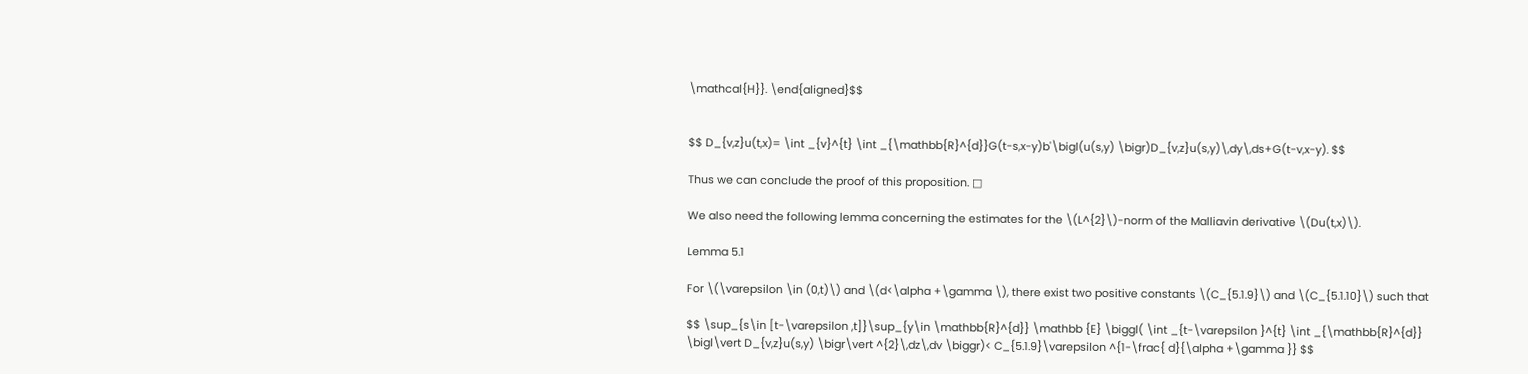\mathcal{H}}. \end{aligned}$$


$$ D_{v,z}u(t,x)= \int _{v}^{t} \int _{\mathbb{R}^{d}}G(t-s,x-y)b'\bigl(u(s,y) \bigr)D_{v,z}u(s,y)\,dy\,ds+G(t-v,x-y). $$

Thus we can conclude the proof of this proposition. □

We also need the following lemma concerning the estimates for the \(L^{2}\)-norm of the Malliavin derivative \(Du(t,x)\).

Lemma 5.1

For \(\varepsilon \in (0,t)\) and \(d<\alpha +\gamma \), there exist two positive constants \(C_{5.1.9}\) and \(C_{5.1.10}\) such that

$$ \sup_{s\in [t-\varepsilon ,t]}\sup_{y\in \mathbb{R}^{d}} \mathbb {E} \biggl( \int _{t-\varepsilon }^{t} \int _{\mathbb{R}^{d}} \bigl\vert D_{v,z}u(s,y) \bigr\vert ^{2}\,dz\,dv \biggr)< C_{5.1.9}\varepsilon ^{1-\frac{ d}{\alpha +\gamma }} $$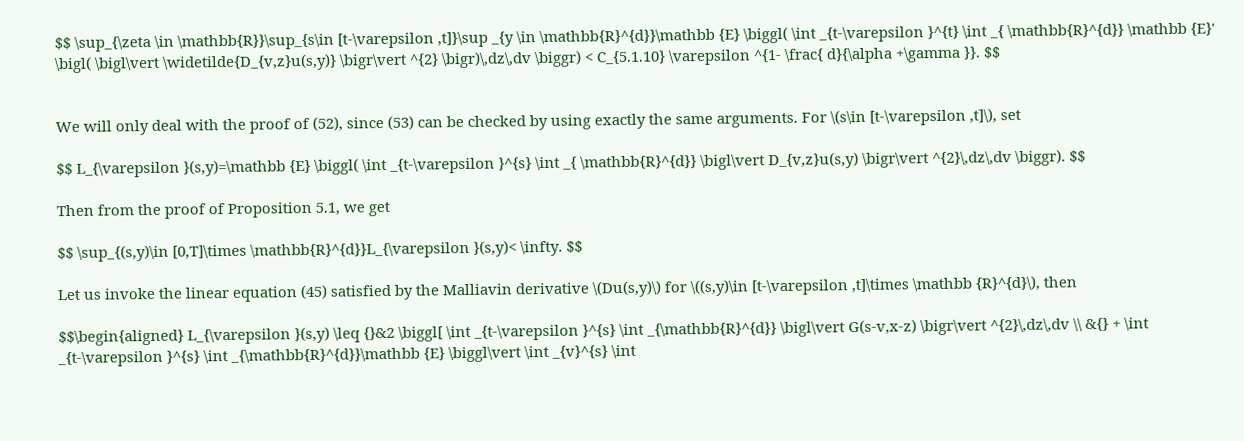$$ \sup_{\zeta \in \mathbb{R}}\sup_{s\in [t-\varepsilon ,t]}\sup _{y \in \mathbb{R}^{d}}\mathbb {E} \biggl( \int _{t-\varepsilon }^{t} \int _{ \mathbb{R}^{d}} \mathbb {E}' \bigl( \bigl\vert \widetilde{D_{v,z}u(s,y)} \bigr\vert ^{2} \bigr)\,dz\,dv \biggr) < C_{5.1.10} \varepsilon ^{1- \frac{ d}{\alpha +\gamma }}. $$


We will only deal with the proof of (52), since (53) can be checked by using exactly the same arguments. For \(s\in [t-\varepsilon ,t]\), set

$$ L_{\varepsilon }(s,y)=\mathbb {E} \biggl( \int _{t-\varepsilon }^{s} \int _{ \mathbb{R}^{d}} \bigl\vert D_{v,z}u(s,y) \bigr\vert ^{2}\,dz\,dv \biggr). $$

Then from the proof of Proposition 5.1, we get

$$ \sup_{(s,y)\in [0,T]\times \mathbb{R}^{d}}L_{\varepsilon }(s,y)< \infty. $$

Let us invoke the linear equation (45) satisfied by the Malliavin derivative \(Du(s,y)\) for \((s,y)\in [t-\varepsilon ,t]\times \mathbb {R}^{d}\), then

$$\begin{aligned} L_{\varepsilon }(s,y) \leq {}&2 \biggl[ \int _{t-\varepsilon }^{s} \int _{\mathbb{R}^{d}} \bigl\vert G(s-v,x-z) \bigr\vert ^{2}\,dz\,dv \\ &{} + \int _{t-\varepsilon }^{s} \int _{\mathbb{R}^{d}}\mathbb {E} \biggl\vert \int _{v}^{s} \int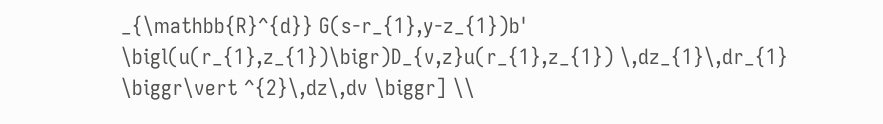_{\mathbb{R}^{d}} G(s-r_{1},y-z_{1})b' \bigl(u(r_{1},z_{1})\bigr)D_{v,z}u(r_{1},z_{1}) \,dz_{1}\,dr_{1} \biggr\vert ^{2}\,dz\,dv \biggr] \\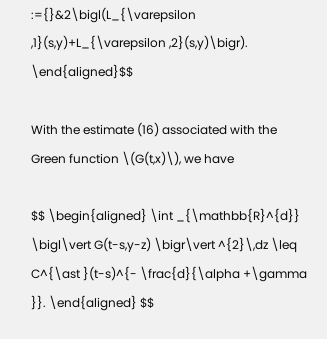:={}&2\bigl(L_{\varepsilon ,1}(s,y)+L_{\varepsilon ,2}(s,y)\bigr). \end{aligned}$$

With the estimate (16) associated with the Green function \(G(t,x)\), we have

$$ \begin{aligned} \int _{\mathbb{R}^{d}} \bigl\vert G(t-s,y-z) \bigr\vert ^{2}\,dz \leq C^{\ast }(t-s)^{- \frac{d}{\alpha +\gamma }}. \end{aligned} $$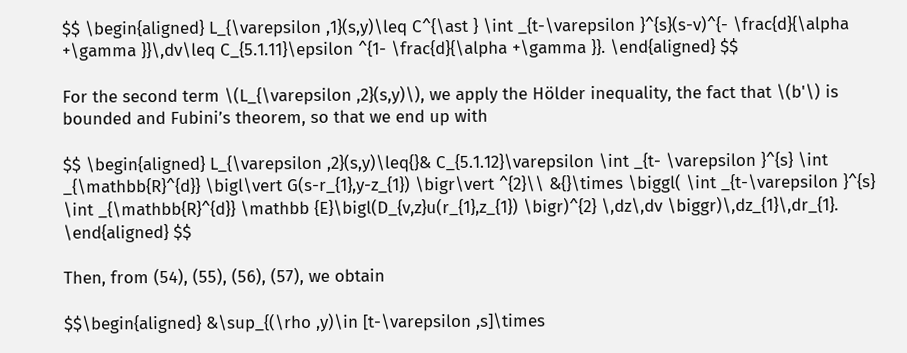$$ \begin{aligned} L_{\varepsilon ,1}(s,y)\leq C^{\ast } \int _{t-\varepsilon }^{s}(s-v)^{- \frac{d}{\alpha +\gamma }}\,dv\leq C_{5.1.11}\epsilon ^{1- \frac{d}{\alpha +\gamma }}. \end{aligned} $$

For the second term \(L_{\varepsilon ,2}(s,y)\), we apply the Hölder inequality, the fact that \(b'\) is bounded and Fubini’s theorem, so that we end up with

$$ \begin{aligned} L_{\varepsilon ,2}(s,y)\leq{}& C_{5.1.12}\varepsilon \int _{t- \varepsilon }^{s} \int _{\mathbb{R}^{d}} \bigl\vert G(s-r_{1},y-z_{1}) \bigr\vert ^{2}\\ &{}\times \biggl( \int _{t-\varepsilon }^{s} \int _{\mathbb{R}^{d}} \mathbb {E}\bigl(D_{v,z}u(r_{1},z_{1}) \bigr)^{2} \,dz\,dv \biggr)\,dz_{1}\,dr_{1}. \end{aligned} $$

Then, from (54), (55), (56), (57), we obtain

$$\begin{aligned} &\sup_{(\rho ,y)\in [t-\varepsilon ,s]\times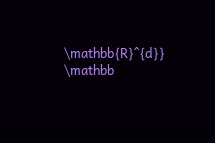\mathbb{R}^{d}} \mathbb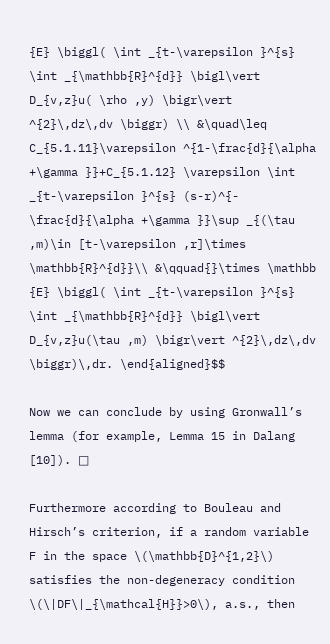{E} \biggl( \int _{t-\varepsilon }^{s} \int _{\mathbb{R}^{d}} \bigl\vert D_{v,z}u( \rho ,y) \bigr\vert ^{2}\,dz\,dv \biggr) \\ &\quad\leq C_{5.1.11}\varepsilon ^{1-\frac{d}{\alpha +\gamma }}+C_{5.1.12} \varepsilon \int _{t-\varepsilon }^{s} (s-r)^{- \frac{d}{\alpha +\gamma }}\sup _{(\tau ,m)\in [t-\varepsilon ,r]\times \mathbb{R}^{d}}\\ &\qquad{}\times \mathbb {E} \biggl( \int _{t-\varepsilon }^{s} \int _{\mathbb{R}^{d}} \bigl\vert D_{v,z}u(\tau ,m) \bigr\vert ^{2}\,dz\,dv \biggr)\,dr. \end{aligned}$$

Now we can conclude by using Gronwall’s lemma (for example, Lemma 15 in Dalang [10]). □

Furthermore according to Bouleau and Hirsch’s criterion, if a random variable F in the space \(\mathbb{D}^{1,2}\) satisfies the non-degeneracy condition \(\|DF\|_{\mathcal{H}}>0\), a.s., then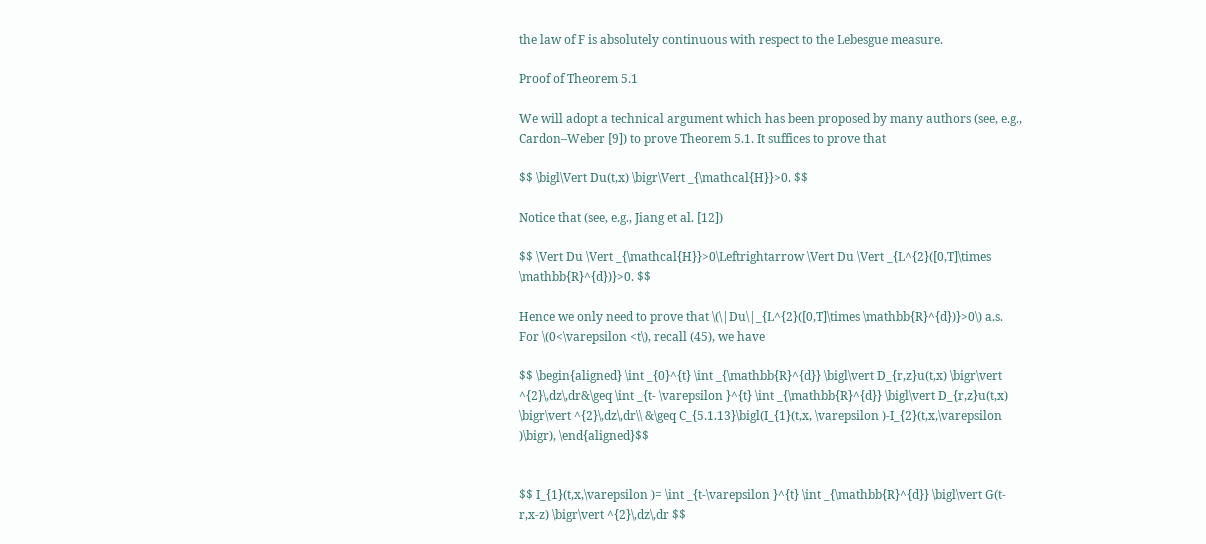the law of F is absolutely continuous with respect to the Lebesgue measure.

Proof of Theorem 5.1

We will adopt a technical argument which has been proposed by many authors (see, e.g., Cardon–Weber [9]) to prove Theorem 5.1. It suffices to prove that

$$ \bigl\Vert Du(t,x) \bigr\Vert _{\mathcal{H}}>0. $$

Notice that (see, e.g., Jiang et al. [12])

$$ \Vert Du \Vert _{\mathcal{H}}>0\Leftrightarrow \Vert Du \Vert _{L^{2}([0,T]\times \mathbb{R}^{d})}>0. $$

Hence we only need to prove that \(\|Du\|_{L^{2}([0,T]\times \mathbb{R}^{d})}>0\) a.s. For \(0<\varepsilon <t\), recall (45), we have

$$ \begin{aligned} \int _{0}^{t} \int _{\mathbb{R}^{d}} \bigl\vert D_{r,z}u(t,x) \bigr\vert ^{2}\,dz\,dr&\geq \int _{t- \varepsilon }^{t} \int _{\mathbb{R}^{d}} \bigl\vert D_{r,z}u(t,x) \bigr\vert ^{2}\,dz\,dr\\ &\geq C_{5.1.13}\bigl(I_{1}(t,x, \varepsilon )-I_{2}(t,x,\varepsilon )\bigr), \end{aligned}$$


$$ I_{1}(t,x,\varepsilon )= \int _{t-\varepsilon }^{t} \int _{\mathbb{R}^{d}} \bigl\vert G(t-r,x-z) \bigr\vert ^{2}\,dz\,dr $$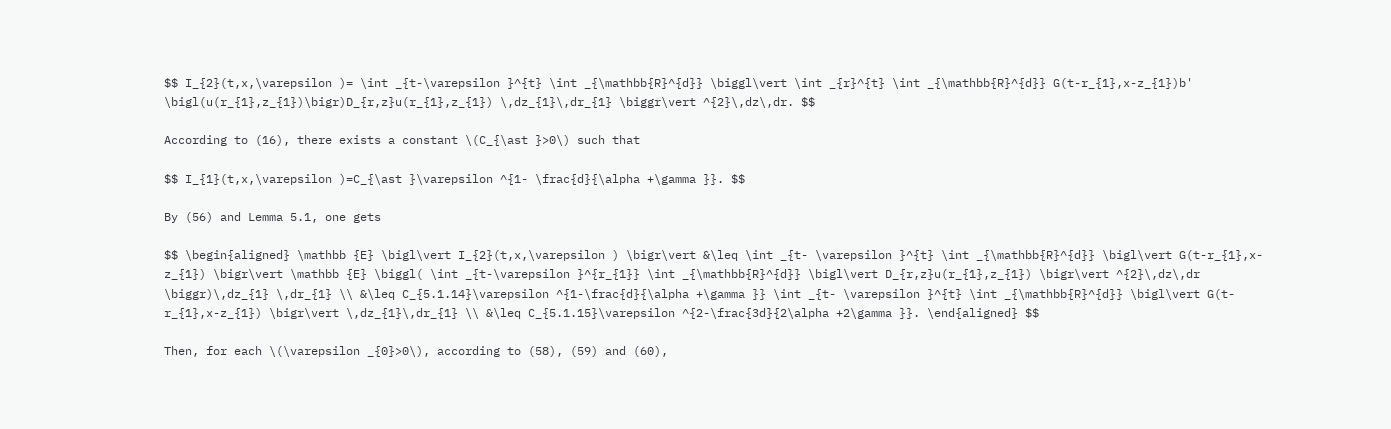$$ I_{2}(t,x,\varepsilon )= \int _{t-\varepsilon }^{t} \int _{\mathbb{R}^{d}} \biggl\vert \int _{r}^{t} \int _{\mathbb{R}^{d}} G(t-r_{1},x-z_{1})b' \bigl(u(r_{1},z_{1})\bigr)D_{r,z}u(r_{1},z_{1}) \,dz_{1}\,dr_{1} \biggr\vert ^{2}\,dz\,dr. $$

According to (16), there exists a constant \(C_{\ast }>0\) such that

$$ I_{1}(t,x,\varepsilon )=C_{\ast }\varepsilon ^{1- \frac{d}{\alpha +\gamma }}. $$

By (56) and Lemma 5.1, one gets

$$ \begin{aligned} \mathbb {E} \bigl\vert I_{2}(t,x,\varepsilon ) \bigr\vert &\leq \int _{t- \varepsilon }^{t} \int _{\mathbb{R}^{d}} \bigl\vert G(t-r_{1},x-z_{1}) \bigr\vert \mathbb {E} \biggl( \int _{t-\varepsilon }^{r_{1}} \int _{\mathbb{R}^{d}} \bigl\vert D_{r,z}u(r_{1},z_{1}) \bigr\vert ^{2}\,dz\,dr \biggr)\,dz_{1} \,dr_{1} \\ &\leq C_{5.1.14}\varepsilon ^{1-\frac{d}{\alpha +\gamma }} \int _{t- \varepsilon }^{t} \int _{\mathbb{R}^{d}} \bigl\vert G(t-r_{1},x-z_{1}) \bigr\vert \,dz_{1}\,dr_{1} \\ &\leq C_{5.1.15}\varepsilon ^{2-\frac{3d}{2\alpha +2\gamma }}. \end{aligned} $$

Then, for each \(\varepsilon _{0}>0\), according to (58), (59) and (60),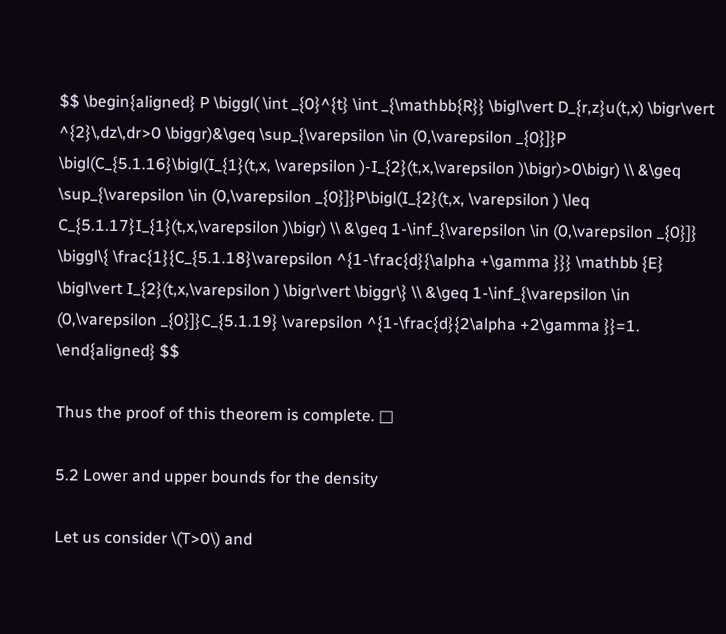$$ \begin{aligned} P \biggl( \int _{0}^{t} \int _{\mathbb{R}} \bigl\vert D_{r,z}u(t,x) \bigr\vert ^{2}\,dz\,dr>0 \biggr)&\geq \sup_{\varepsilon \in (0,\varepsilon _{0}]}P \bigl(C_{5.1.16}\bigl(I_{1}(t,x, \varepsilon )-I_{2}(t,x,\varepsilon )\bigr)>0\bigr) \\ &\geq \sup_{\varepsilon \in (0,\varepsilon _{0}]}P\bigl(I_{2}(t,x, \varepsilon ) \leq C_{5.1.17}I_{1}(t,x,\varepsilon )\bigr) \\ &\geq 1-\inf_{\varepsilon \in (0,\varepsilon _{0}]} \biggl\{ \frac{1}{C_{5.1.18}\varepsilon ^{1-\frac{d}{\alpha +\gamma }}} \mathbb {E} \bigl\vert I_{2}(t,x,\varepsilon ) \bigr\vert \biggr\} \\ &\geq 1-\inf_{\varepsilon \in (0,\varepsilon _{0}]}C_{5.1.19} \varepsilon ^{1-\frac{d}{2\alpha +2\gamma }}=1. \end{aligned} $$

Thus the proof of this theorem is complete. □

5.2 Lower and upper bounds for the density

Let us consider \(T>0\) and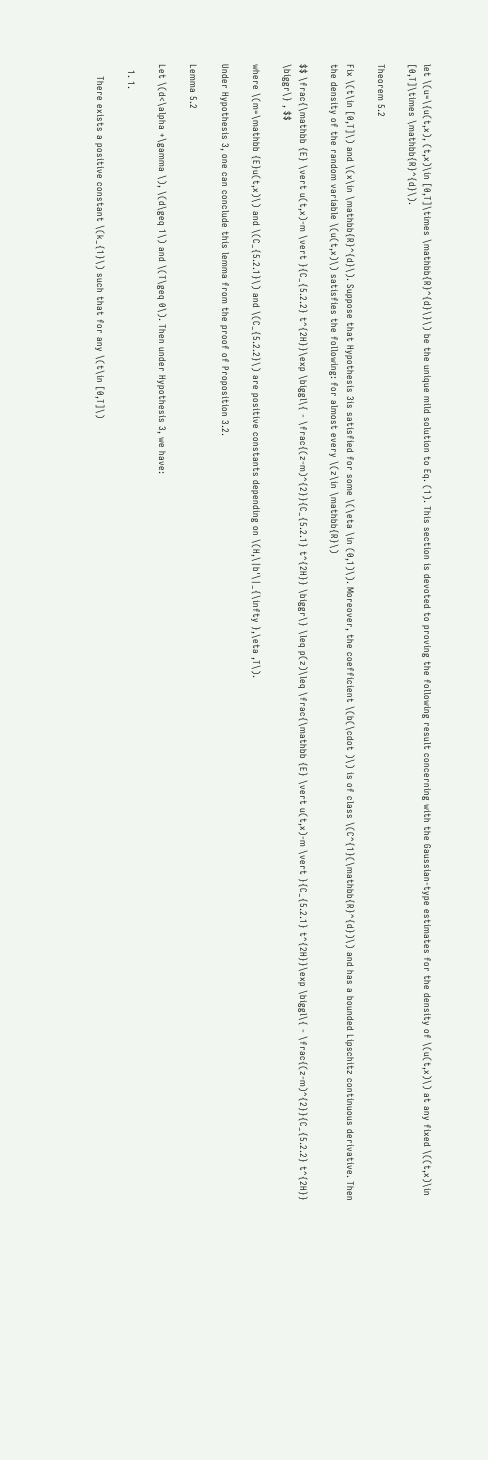let \(u=\{u(t,x), (t,x)\in [0,T]\times \mathbb{R}^{d}\}\) be the unique mild solution to Eq. (1). This section is devoted to proving the following result concerning with the Gaussian-type estimates for the density of \(u(t,x)\) at any fixed \((t,x)\in [0,T]\times \mathbb{R}^{d}\).

Theorem 5.2

Fix \(t\in [0,T]\) and \(x\in \mathbb{R}^{d}\). Suppose that Hypothesis 3is satisfied for some \(\eta \in (0,1)\). Moreover, the coefficient \(b(\cdot )\) is of class \(C^{1}(\mathbb{R}^{d})\) and has a bounded Lipschitz continuous derivative. Then the density of the random variable \(u(t,x)\) satisfies the following: for almost every \(z\in \mathbb{R}\)

$$ \frac{\mathbb {E} \vert u(t,x)-m \vert }{C_{5.2.2} t^{2H}}\exp \biggl\{ - \frac{(z-m)^{2}}{C_{5.2.1} t^{2H}} \biggr\} \leq p(z)\leq \frac{\mathbb {E} \vert u(t,x)-m \vert }{C_{5.2.1} t^{2H}}\exp \biggl\{ - \frac{(z-m)^{2}}{C_{5.2.2} t^{2H}} \biggr\} , $$

where \(m=\mathbb {E}u(t,x)\) and \(C_{5.2.1}\) and \(C_{5.2.2}\) are positive constants depending on \(H,\|b'\|_{\infty },\eta ,T\).

Under Hypothesis 3, one can conclude this lemma from the proof of Proposition 3.2.

Lemma 5.2

Let \(d<\alpha +\gamma \), \(d\geq 1\) and \(T\geq 0\). Then under Hypothesis 3, we have:

  1. 1.

    There exists a positive constant \(k_{1}\) such that for any \(t\in [0,T]\)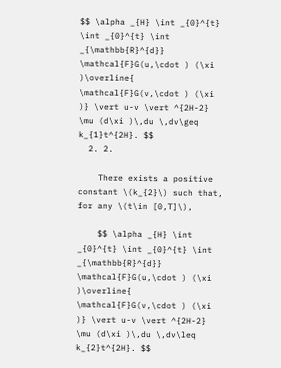$$ \alpha _{H} \int _{0}^{t} \int _{0}^{t} \int _{\mathbb{R}^{d}} \mathcal{F}G(u,\cdot ) (\xi )\overline{ \mathcal{F}G(v,\cdot ) (\xi )} \vert u-v \vert ^{2H-2} \mu (d\xi )\,du \,dv\geq k_{1}t^{2H}. $$
  2. 2.

    There exists a positive constant \(k_{2}\) such that, for any \(t\in [0,T]\),

    $$ \alpha _{H} \int _{0}^{t} \int _{0}^{t} \int _{\mathbb{R}^{d}} \mathcal{F}G(u,\cdot ) (\xi )\overline{ \mathcal{F}G(v,\cdot ) (\xi )} \vert u-v \vert ^{2H-2} \mu (d\xi )\,du \,dv\leq k_{2}t^{2H}. $$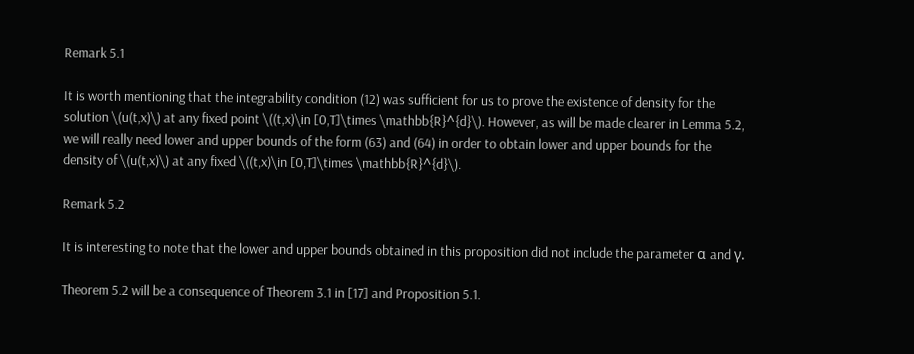Remark 5.1

It is worth mentioning that the integrability condition (12) was sufficient for us to prove the existence of density for the solution \(u(t,x)\) at any fixed point \((t,x)\in [0,T]\times \mathbb{R}^{d}\). However, as will be made clearer in Lemma 5.2, we will really need lower and upper bounds of the form (63) and (64) in order to obtain lower and upper bounds for the density of \(u(t,x)\) at any fixed \((t,x)\in [0,T]\times \mathbb{R}^{d}\).

Remark 5.2

It is interesting to note that the lower and upper bounds obtained in this proposition did not include the parameter α and γ.

Theorem 5.2 will be a consequence of Theorem 3.1 in [17] and Proposition 5.1.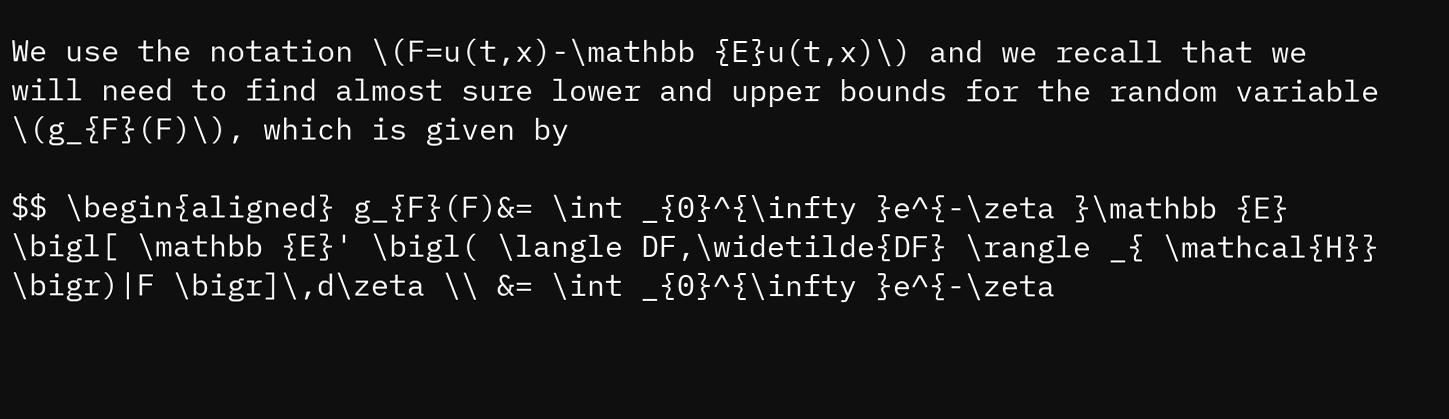We use the notation \(F=u(t,x)-\mathbb {E}u(t,x)\) and we recall that we will need to find almost sure lower and upper bounds for the random variable \(g_{F}(F)\), which is given by

$$ \begin{aligned} g_{F}(F)&= \int _{0}^{\infty }e^{-\zeta }\mathbb {E} \bigl[ \mathbb {E}' \bigl( \langle DF,\widetilde{DF} \rangle _{ \mathcal{H}} \bigr)|F \bigr]\,d\zeta \\ &= \int _{0}^{\infty }e^{-\zeta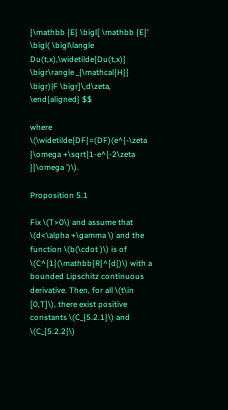}\mathbb {E} \bigl[ \mathbb {E}' \bigl( \bigl\langle Du(t,x),\widetilde{Du(t,x)} \bigr\rangle _{\mathcal{H}} \bigr)|F \bigr]\,d\zeta, \end{aligned} $$

where \(\widetilde{DF}=(DF)(e^{-\zeta }\omega +\sqrt{1-e^{-2\zeta }}\omega ')\).

Proposition 5.1

Fix \(T>0\) and assume that \(d<\alpha +\gamma \) and the function \(b(\cdot )\) is of \(C^{1}(\mathbb{R}^{d})\) with a bounded Lipschitz continuous derivative. Then, for all \(t\in [0,T]\), there exist positive constants \(C_{5.2.1}\) and \(C_{5.2.2}\)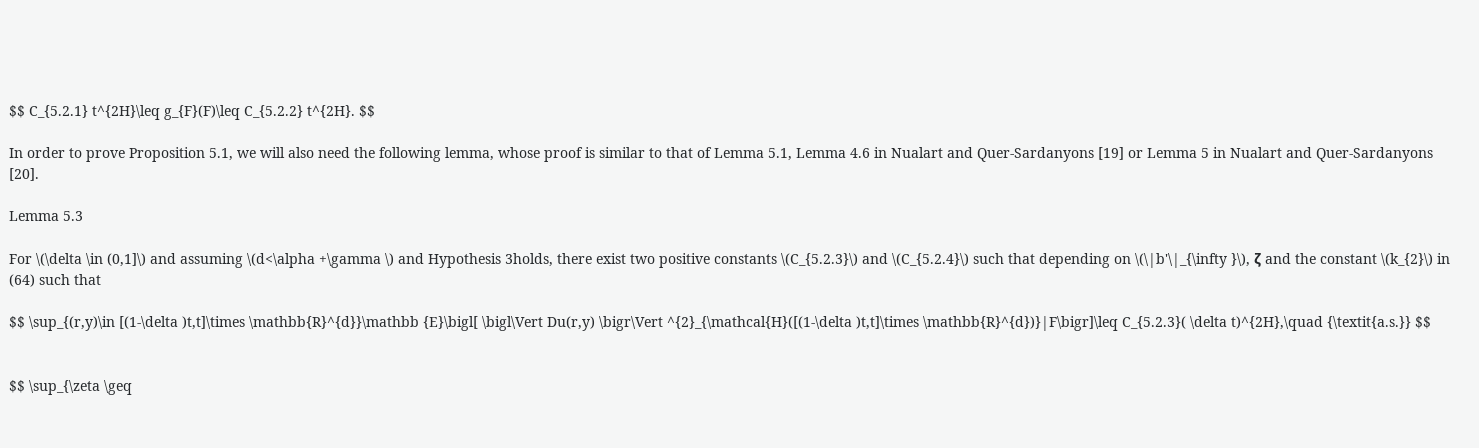$$ C_{5.2.1} t^{2H}\leq g_{F}(F)\leq C_{5.2.2} t^{2H}. $$

In order to prove Proposition 5.1, we will also need the following lemma, whose proof is similar to that of Lemma 5.1, Lemma 4.6 in Nualart and Quer-Sardanyons [19] or Lemma 5 in Nualart and Quer-Sardanyons [20].

Lemma 5.3

For \(\delta \in (0,1]\) and assuming \(d<\alpha +\gamma \) and Hypothesis 3holds, there exist two positive constants \(C_{5.2.3}\) and \(C_{5.2.4}\) such that depending on \(\|b'\|_{\infty }\), ζ and the constant \(k_{2}\) in (64) such that

$$ \sup_{(r,y)\in [(1-\delta )t,t]\times \mathbb{R}^{d}}\mathbb {E}\bigl[ \bigl\Vert Du(r,y) \bigr\Vert ^{2}_{\mathcal{H}([(1-\delta )t,t]\times \mathbb{R}^{d})}|F\bigr]\leq C_{5.2.3}( \delta t)^{2H},\quad {\textit{a.s.}} $$


$$ \sup_{\zeta \geq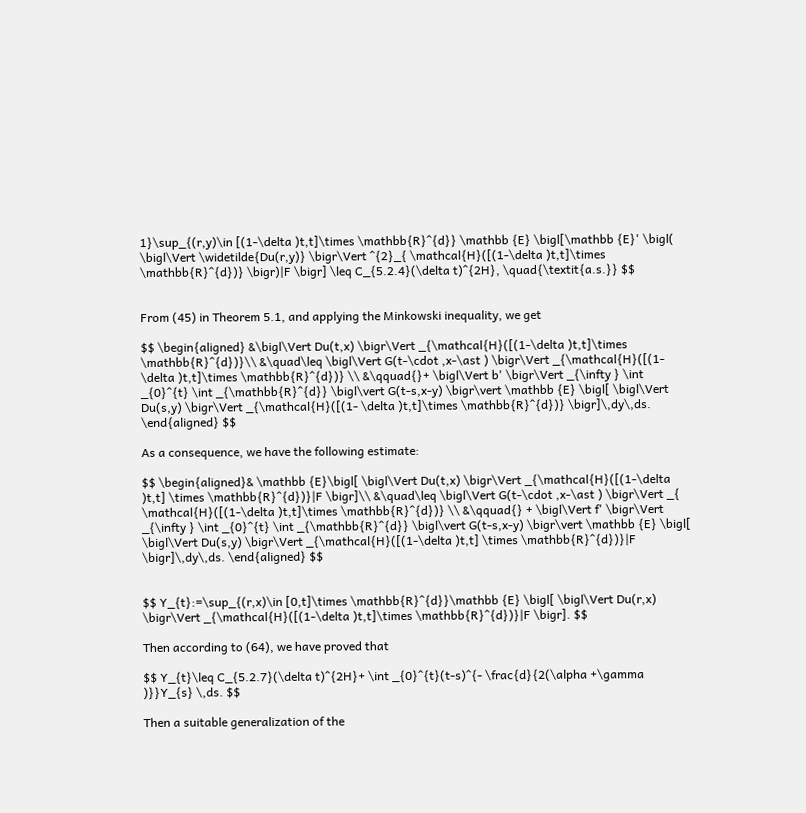1}\sup_{(r,y)\in [(1-\delta )t,t]\times \mathbb{R}^{d}} \mathbb {E} \bigl[\mathbb {E}' \bigl( \bigl\Vert \widetilde{Du(r,y)} \bigr\Vert ^{2}_{ \mathcal{H}([(1-\delta )t,t]\times \mathbb{R}^{d})} \bigr)|F \bigr] \leq C_{5.2.4}(\delta t)^{2H}, \quad{\textit{a.s.}} $$


From (45) in Theorem 5.1, and applying the Minkowski inequality, we get

$$ \begin{aligned} &\bigl\Vert Du(t,x) \bigr\Vert _{\mathcal{H}([(1-\delta )t,t]\times \mathbb{R}^{d})}\\ &\quad\leq \bigl\Vert G(t-\cdot ,x-\ast ) \bigr\Vert _{\mathcal{H}([(1- \delta )t,t]\times \mathbb{R}^{d})} \\ &\qquad{}+ \bigl\Vert b' \bigr\Vert _{\infty } \int _{0}^{t} \int _{\mathbb{R}^{d}} \bigl\vert G(t-s,x-y) \bigr\vert \mathbb {E} \bigl[ \bigl\Vert Du(s,y) \bigr\Vert _{\mathcal{H}([(1- \delta )t,t]\times \mathbb{R}^{d})} \bigr]\,dy\,ds. \end{aligned} $$

As a consequence, we have the following estimate:

$$ \begin{aligned}& \mathbb {E}\bigl[ \bigl\Vert Du(t,x) \bigr\Vert _{\mathcal{H}([(1-\delta )t,t] \times \mathbb{R}^{d})}|F \bigr]\\ &\quad\leq \bigl\Vert G(t-\cdot ,x-\ast ) \bigr\Vert _{ \mathcal{H}([(1-\delta )t,t]\times \mathbb{R}^{d})} \\ &\qquad{} + \bigl\Vert f' \bigr\Vert _{\infty } \int _{0}^{t} \int _{\mathbb{R}^{d}} \bigl\vert G(t-s,x-y) \bigr\vert \mathbb {E} \bigl[ \bigl\Vert Du(s,y) \bigr\Vert _{\mathcal{H}([(1-\delta )t,t] \times \mathbb{R}^{d})}|F \bigr]\,dy\,ds. \end{aligned} $$


$$ Y_{t}:=\sup_{(r,x)\in [0,t]\times \mathbb{R}^{d}}\mathbb {E} \bigl[ \bigl\Vert Du(r,x) \bigr\Vert _{\mathcal{H}([(1-\delta )t,t]\times \mathbb{R}^{d})}|F \bigr]. $$

Then according to (64), we have proved that

$$ Y_{t}\leq C_{5.2.7}(\delta t)^{2H}+ \int _{0}^{t}(t-s)^{- \frac{d}{2(\alpha +\gamma )}}Y_{s} \,ds. $$

Then a suitable generalization of the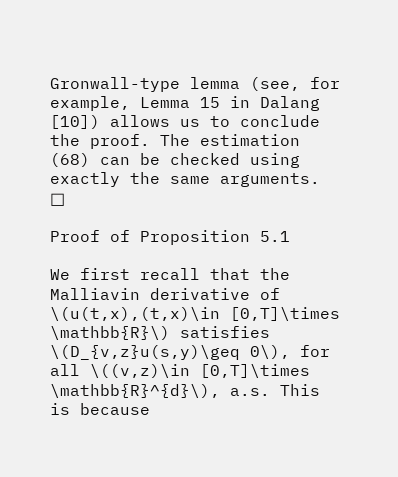Gronwall-type lemma (see, for example, Lemma 15 in Dalang [10]) allows us to conclude the proof. The estimation (68) can be checked using exactly the same arguments. □

Proof of Proposition 5.1

We first recall that the Malliavin derivative of \(u(t,x),(t,x)\in [0,T]\times \mathbb{R}\) satisfies \(D_{v,z}u(s,y)\geq 0\), for all \((v,z)\in [0,T]\times \mathbb{R}^{d}\), a.s. This is because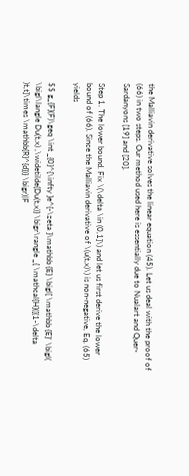the Malliavin derivative solves the linear equation (45). Let us deal with the proof of (66) in two steps. Our method used here is essentially due to Nualart and Quer-Sardanyons [19] and [20].

Step 1. The lower bound. Fix \(\delta \in (0,1]\) and let us first derive the lower bound of (66). Since the Malliavin derivative of \(u(t,x)\) is non-negative, Eq. (65) yields

$$ g_{F}(F)\geq \int _{0}^{\infty }e^{-\zeta }\mathbb {E} \bigl[ \mathbb {E}' \bigl( \bigl\langle Du(t,x) ,\widetilde{Du(t,x)} \bigr\rangle _{ \mathcal{H}([(1-\delta )t,t]\times \mathbb{R}^{d})} \bigr)|F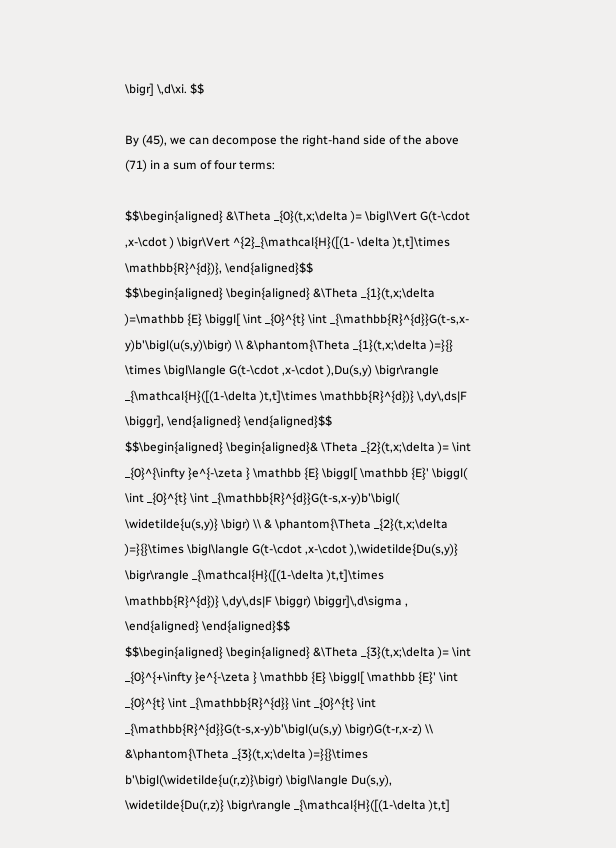\bigr] \,d\xi. $$

By (45), we can decompose the right-hand side of the above (71) in a sum of four terms:

$$\begin{aligned} &\Theta _{0}(t,x;\delta )= \bigl\Vert G(t-\cdot ,x-\cdot ) \bigr\Vert ^{2}_{\mathcal{H}([(1- \delta )t,t]\times \mathbb{R}^{d})}, \end{aligned}$$
$$\begin{aligned} \begin{aligned} &\Theta _{1}(t,x;\delta )=\mathbb {E} \biggl[ \int _{0}^{t} \int _{\mathbb{R}^{d}}G(t-s,x-y)b'\bigl(u(s,y)\bigr) \\ &\phantom{\Theta _{1}(t,x;\delta )=}{} \times \bigl\langle G(t-\cdot ,x-\cdot ),Du(s,y) \bigr\rangle _{\mathcal{H}([(1-\delta )t,t]\times \mathbb{R}^{d})} \,dy\,ds|F \biggr], \end{aligned} \end{aligned}$$
$$\begin{aligned} \begin{aligned}& \Theta _{2}(t,x;\delta )= \int _{0}^{\infty }e^{-\zeta } \mathbb {E} \biggl[ \mathbb {E}' \biggl( \int _{0}^{t} \int _{\mathbb{R}^{d}}G(t-s,x-y)b'\bigl( \widetilde{u(s,y)} \bigr) \\ & \phantom{\Theta _{2}(t,x;\delta )=}{}\times \bigl\langle G(t-\cdot ,x-\cdot ),\widetilde{Du(s,y)} \bigr\rangle _{\mathcal{H}([(1-\delta )t,t]\times \mathbb{R}^{d})} \,dy\,ds|F \biggr) \biggr]\,d\sigma , \end{aligned} \end{aligned}$$
$$\begin{aligned} \begin{aligned} &\Theta _{3}(t,x;\delta )= \int _{0}^{+\infty }e^{-\zeta } \mathbb {E} \biggl[ \mathbb {E}' \int _{0}^{t} \int _{\mathbb{R}^{d}} \int _{0}^{t} \int _{\mathbb{R}^{d}}G(t-s,x-y)b'\bigl(u(s,y) \bigr)G(t-r,x-z) \\ &\phantom{\Theta _{3}(t,x;\delta )=}{}\times b'\bigl(\widetilde{u(r,z)}\bigr) \bigl\langle Du(s,y), \widetilde{Du(r,z)} \bigr\rangle _{\mathcal{H}([(1-\delta )t,t]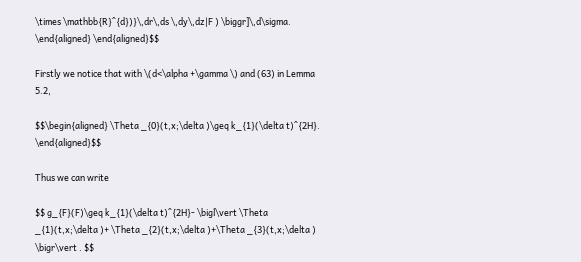\times \mathbb{R}^{d})}\,dr\,ds \,dy\,dz|F ) \biggr]\,d\sigma. \end{aligned} \end{aligned}$$

Firstly we notice that with \(d<\alpha +\gamma \) and (63) in Lemma 5.2,

$$\begin{aligned} \Theta _{0}(t,x;\delta )\geq k_{1}(\delta t)^{2H}. \end{aligned}$$

Thus we can write

$$ g_{F}(F)\geq k_{1}(\delta t)^{2H}- \bigl\vert \Theta _{1}(t,x;\delta )+ \Theta _{2}(t,x;\delta )+\Theta _{3}(t,x;\delta ) \bigr\vert . $$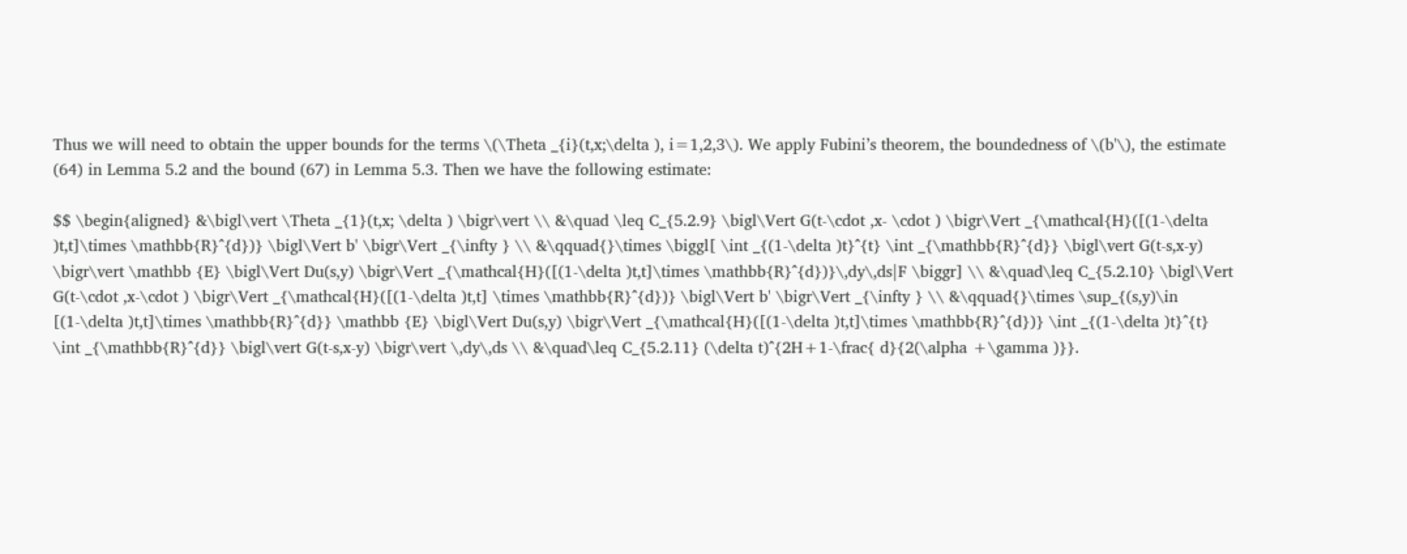Thus we will need to obtain the upper bounds for the terms \(\Theta _{i}(t,x;\delta ), i=1,2,3\). We apply Fubini’s theorem, the boundedness of \(b'\), the estimate (64) in Lemma 5.2 and the bound (67) in Lemma 5.3. Then we have the following estimate:

$$ \begin{aligned} &\bigl\vert \Theta _{1}(t,x; \delta ) \bigr\vert \\ &\quad \leq C_{5.2.9} \bigl\Vert G(t-\cdot ,x- \cdot ) \bigr\Vert _{\mathcal{H}([(1-\delta )t,t]\times \mathbb{R}^{d})} \bigl\Vert b' \bigr\Vert _{\infty } \\ &\qquad{}\times \biggl[ \int _{(1-\delta )t}^{t} \int _{\mathbb{R}^{d}} \bigl\vert G(t-s,x-y) \bigr\vert \mathbb {E} \bigl\Vert Du(s,y) \bigr\Vert _{\mathcal{H}([(1-\delta )t,t]\times \mathbb{R}^{d})}\,dy\,ds|F \biggr] \\ &\quad\leq C_{5.2.10} \bigl\Vert G(t-\cdot ,x-\cdot ) \bigr\Vert _{\mathcal{H}([(1-\delta )t,t] \times \mathbb{R}^{d})} \bigl\Vert b' \bigr\Vert _{\infty } \\ &\qquad{}\times \sup_{(s,y)\in [(1-\delta )t,t]\times \mathbb{R}^{d}} \mathbb {E} \bigl\Vert Du(s,y) \bigr\Vert _{\mathcal{H}([(1-\delta )t,t]\times \mathbb{R}^{d})} \int _{(1-\delta )t}^{t} \int _{\mathbb{R}^{d}} \bigl\vert G(t-s,x-y) \bigr\vert \,dy\,ds \\ &\quad\leq C_{5.2.11} (\delta t)^{2H+1-\frac{ d}{2(\alpha +\gamma )}}.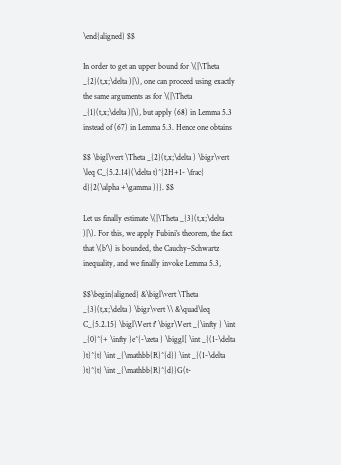\end{aligned} $$

In order to get an upper bound for \(|\Theta _{2}(t,x;\delta )|\), one can proceed using exactly the same arguments as for \(|\Theta _{1}(t,x;\delta )|\), but apply (68) in Lemma 5.3 instead of (67) in Lemma 5.3. Hence one obtains

$$ \bigl\vert \Theta _{2}(t,x;\delta ) \bigr\vert \leq C_{5.2.14}(\delta t)^{2H+1- \frac{ d}{2(\alpha +\gamma )}}. $$

Let us finally estimate \(|\Theta _{3}(t,x;\delta )|\). For this, we apply Fubini’s theorem, the fact that \(b'\) is bounded, the Cauchy–Schwartz inequality, and we finally invoke Lemma 5.3,

$$\begin{aligned} &\bigl\vert \Theta _{3}(t,x;\delta ) \bigr\vert \\ &\quad\leq C_{5.2.15} \bigl\Vert f' \bigr\Vert _{\infty } \int _{0}^{+ \infty }e^{-\zeta } \biggl[ \int _{(1-\delta )t}^{t} \int _{\mathbb{R}^{d}} \int _{(1-\delta )t}^{t} \int _{\mathbb{R}^{d}}G(t-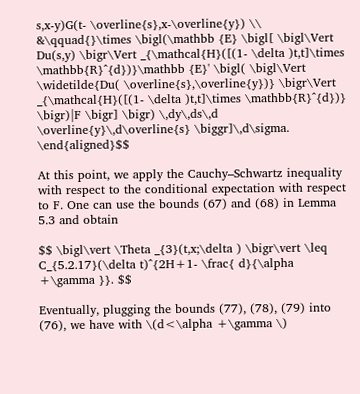s,x-y)G(t- \overline{s},x-\overline{y}) \\ &\qquad{}\times \bigl(\mathbb {E} \bigl[ \bigl\Vert Du(s,y) \bigr\Vert _{\mathcal{H}([(1- \delta )t,t]\times \mathbb{R}^{d})}\mathbb {E}' \bigl( \bigl\Vert \widetilde{Du( \overline{s},\overline{y})} \bigr\Vert _{\mathcal{H}([(1- \delta )t,t]\times \mathbb{R}^{d})} \bigr)|F \bigr] \bigr) \,dy\,ds\,d \overline{y}\,d\overline{s} \biggr]\,d\sigma. \end{aligned}$$

At this point, we apply the Cauchy–Schwartz inequality with respect to the conditional expectation with respect to F. One can use the bounds (67) and (68) in Lemma 5.3 and obtain

$$ \bigl\vert \Theta _{3}(t,x;\delta ) \bigr\vert \leq C_{5.2.17}(\delta t)^{2H+1- \frac{ d}{\alpha +\gamma }}. $$

Eventually, plugging the bounds (77), (78), (79) into (76), we have with \(d<\alpha +\gamma \)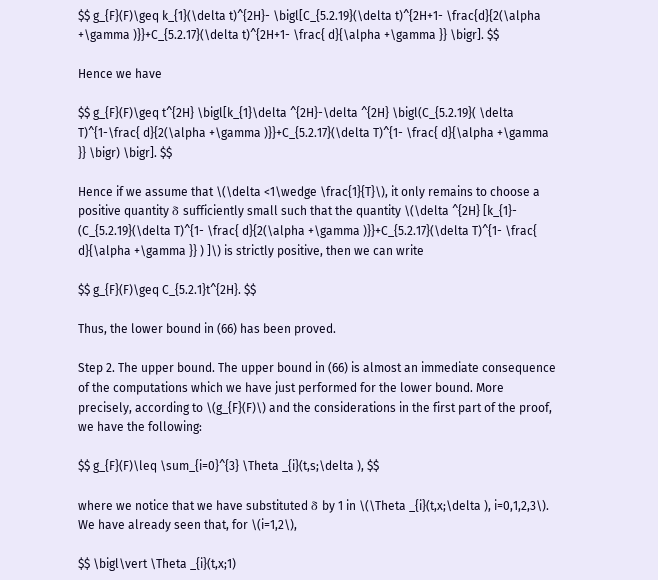$$ g_{F}(F)\geq k_{1}(\delta t)^{2H}- \bigl[C_{5.2.19}(\delta t)^{2H+1- \frac{d}{2(\alpha +\gamma )}}+C_{5.2.17}(\delta t)^{2H+1- \frac{ d}{\alpha +\gamma }} \bigr]. $$

Hence we have

$$ g_{F}(F)\geq t^{2H} \bigl[k_{1}\delta ^{2H}-\delta ^{2H} \bigl(C_{5.2.19}( \delta T)^{1-\frac{ d}{2(\alpha +\gamma )}}+C_{5.2.17}(\delta T)^{1- \frac{ d}{\alpha +\gamma }} \bigr) \bigr]. $$

Hence if we assume that \(\delta <1\wedge \frac{1}{T}\), it only remains to choose a positive quantity δ sufficiently small such that the quantity \(\delta ^{2H} [k_{1}- (C_{5.2.19}(\delta T)^{1- \frac{ d}{2(\alpha +\gamma )}}+C_{5.2.17}(\delta T)^{1- \frac{ d}{\alpha +\gamma }} ) ]\) is strictly positive, then we can write

$$ g_{F}(F)\geq C_{5.2.1}t^{2H}. $$

Thus, the lower bound in (66) has been proved.

Step 2. The upper bound. The upper bound in (66) is almost an immediate consequence of the computations which we have just performed for the lower bound. More precisely, according to \(g_{F}(F)\) and the considerations in the first part of the proof, we have the following:

$$ g_{F}(F)\leq \sum_{i=0}^{3} \Theta _{i}(t,s;\delta ), $$

where we notice that we have substituted δ by 1 in \(\Theta _{i}(t,x;\delta ), i=0,1,2,3\). We have already seen that, for \(i=1,2\),

$$ \bigl\vert \Theta _{i}(t,x;1)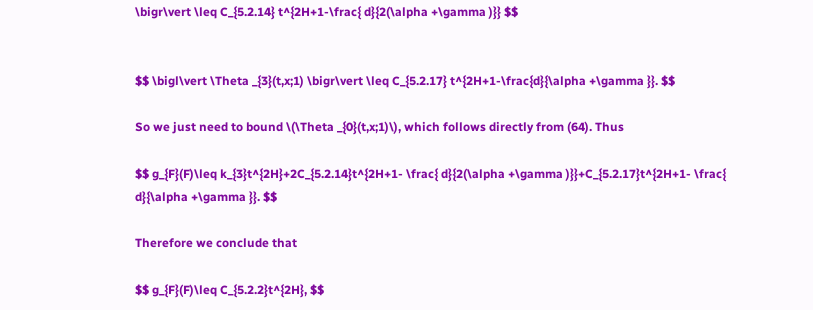\bigr\vert \leq C_{5.2.14} t^{2H+1-\frac{ d}{2(\alpha +\gamma )}} $$


$$ \bigl\vert \Theta _{3}(t,x;1) \bigr\vert \leq C_{5.2.17} t^{2H+1-\frac{d}{\alpha +\gamma }}. $$

So we just need to bound \(\Theta _{0}(t,x;1)\), which follows directly from (64). Thus

$$ g_{F}(F)\leq k_{3}t^{2H}+2C_{5.2.14}t^{2H+1- \frac{ d}{2(\alpha +\gamma )}}+C_{5.2.17}t^{2H+1- \frac{ d}{\alpha +\gamma }}. $$

Therefore we conclude that

$$ g_{F}(F)\leq C_{5.2.2}t^{2H}, $$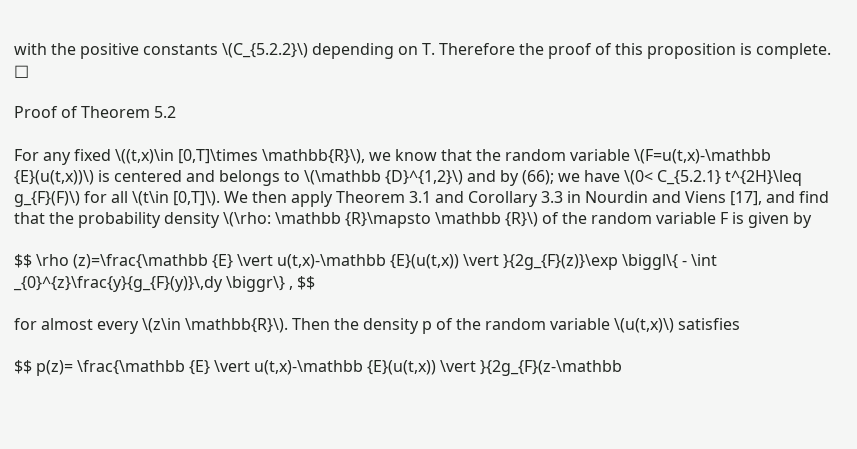with the positive constants \(C_{5.2.2}\) depending on T. Therefore the proof of this proposition is complete. □

Proof of Theorem 5.2

For any fixed \((t,x)\in [0,T]\times \mathbb{R}\), we know that the random variable \(F=u(t,x)-\mathbb {E}(u(t,x))\) is centered and belongs to \(\mathbb {D}^{1,2}\) and by (66); we have \(0< C_{5.2.1} t^{2H}\leq g_{F}(F)\) for all \(t\in [0,T]\). We then apply Theorem 3.1 and Corollary 3.3 in Nourdin and Viens [17], and find that the probability density \(\rho: \mathbb {R}\mapsto \mathbb {R}\) of the random variable F is given by

$$ \rho (z)=\frac{\mathbb {E} \vert u(t,x)-\mathbb {E}(u(t,x)) \vert }{2g_{F}(z)}\exp \biggl\{ - \int _{0}^{z}\frac{y}{g_{F}(y)}\,dy \biggr\} , $$

for almost every \(z\in \mathbb{R}\). Then the density p of the random variable \(u(t,x)\) satisfies

$$ p(z)= \frac{\mathbb {E} \vert u(t,x)-\mathbb {E}(u(t,x)) \vert }{2g_{F}(z-\mathbb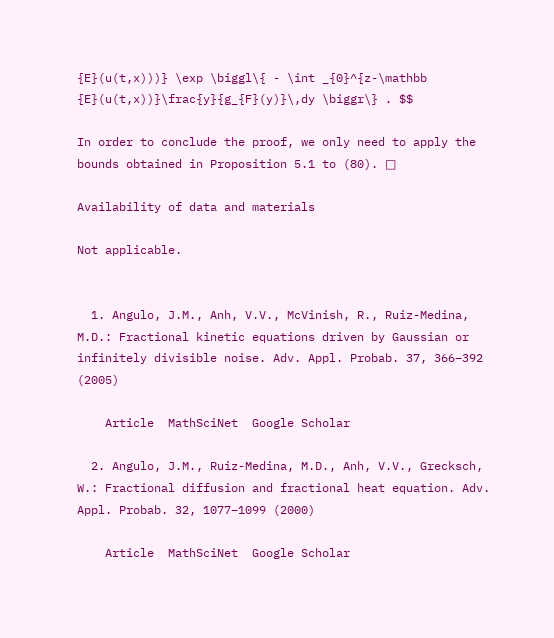{E}(u(t,x)))} \exp \biggl\{ - \int _{0}^{z-\mathbb {E}(u(t,x))}\frac{y}{g_{F}(y)}\,dy \biggr\} . $$

In order to conclude the proof, we only need to apply the bounds obtained in Proposition 5.1 to (80). □

Availability of data and materials

Not applicable.


  1. Angulo, J.M., Anh, V.V., McVinish, R., Ruiz-Medina, M.D.: Fractional kinetic equations driven by Gaussian or infinitely divisible noise. Adv. Appl. Probab. 37, 366–392 (2005)

    Article  MathSciNet  Google Scholar

  2. Angulo, J.M., Ruiz-Medina, M.D., Anh, V.V., Grecksch, W.: Fractional diffusion and fractional heat equation. Adv. Appl. Probab. 32, 1077–1099 (2000)

    Article  MathSciNet  Google Scholar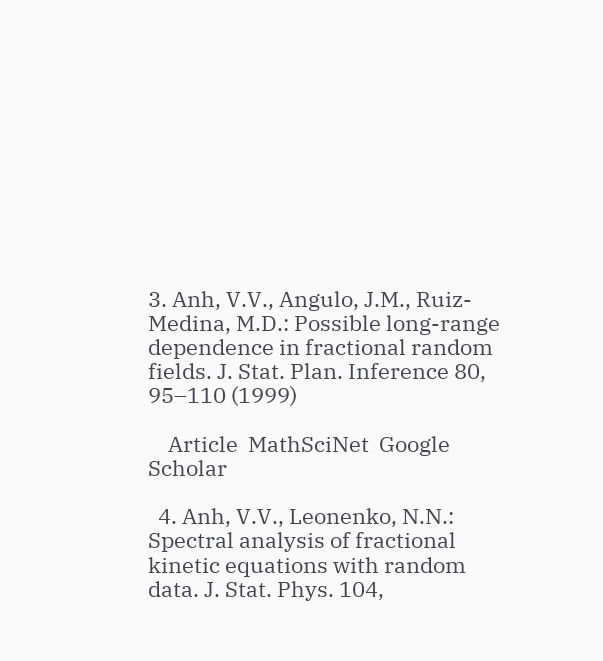3. Anh, V.V., Angulo, J.M., Ruiz-Medina, M.D.: Possible long-range dependence in fractional random fields. J. Stat. Plan. Inference 80, 95–110 (1999)

    Article  MathSciNet  Google Scholar

  4. Anh, V.V., Leonenko, N.N.: Spectral analysis of fractional kinetic equations with random data. J. Stat. Phys. 104,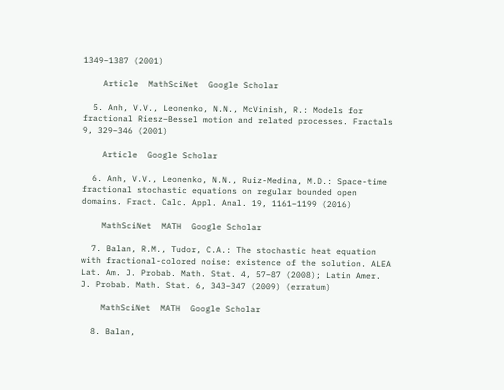1349–1387 (2001)

    Article  MathSciNet  Google Scholar

  5. Anh, V.V., Leonenko, N.N., McVinish, R.: Models for fractional Riesz–Bessel motion and related processes. Fractals 9, 329–346 (2001)

    Article  Google Scholar

  6. Anh, V.V., Leonenko, N.N., Ruiz-Medina, M.D.: Space-time fractional stochastic equations on regular bounded open domains. Fract. Calc. Appl. Anal. 19, 1161–1199 (2016)

    MathSciNet  MATH  Google Scholar

  7. Balan, R.M., Tudor, C.A.: The stochastic heat equation with fractional-colored noise: existence of the solution. ALEA Lat. Am. J. Probab. Math. Stat. 4, 57–87 (2008); Latin Amer. J. Probab. Math. Stat. 6, 343–347 (2009) (erratum)

    MathSciNet  MATH  Google Scholar

  8. Balan,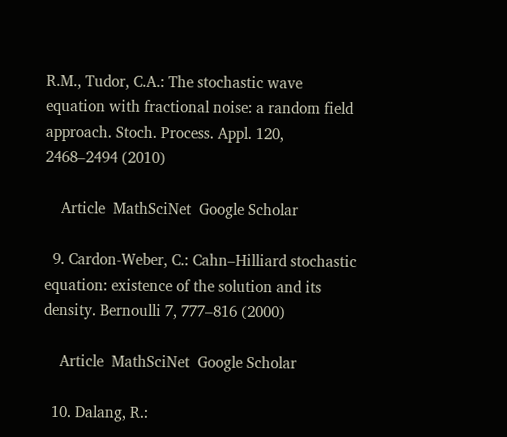R.M., Tudor, C.A.: The stochastic wave equation with fractional noise: a random field approach. Stoch. Process. Appl. 120, 2468–2494 (2010)

    Article  MathSciNet  Google Scholar

  9. Cardon-Weber, C.: Cahn–Hilliard stochastic equation: existence of the solution and its density. Bernoulli 7, 777–816 (2000)

    Article  MathSciNet  Google Scholar

  10. Dalang, R.: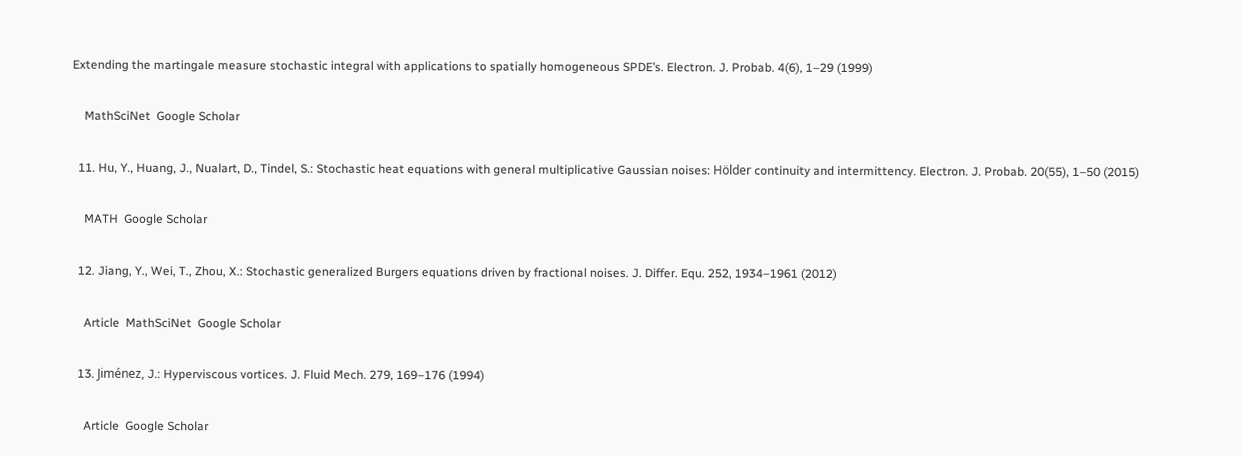Extending the martingale measure stochastic integral with applications to spatially homogeneous SPDE’s. Electron. J. Probab. 4(6), 1–29 (1999)

    MathSciNet  Google Scholar

  11. Hu, Y., Huang, J., Nualart, D., Tindel, S.: Stochastic heat equations with general multiplicative Gaussian noises: Hölder continuity and intermittency. Electron. J. Probab. 20(55), 1–50 (2015)

    MATH  Google Scholar

  12. Jiang, Y., Wei, T., Zhou, X.: Stochastic generalized Burgers equations driven by fractional noises. J. Differ. Equ. 252, 1934–1961 (2012)

    Article  MathSciNet  Google Scholar

  13. Jiménez, J.: Hyperviscous vortices. J. Fluid Mech. 279, 169–176 (1994)

    Article  Google Scholar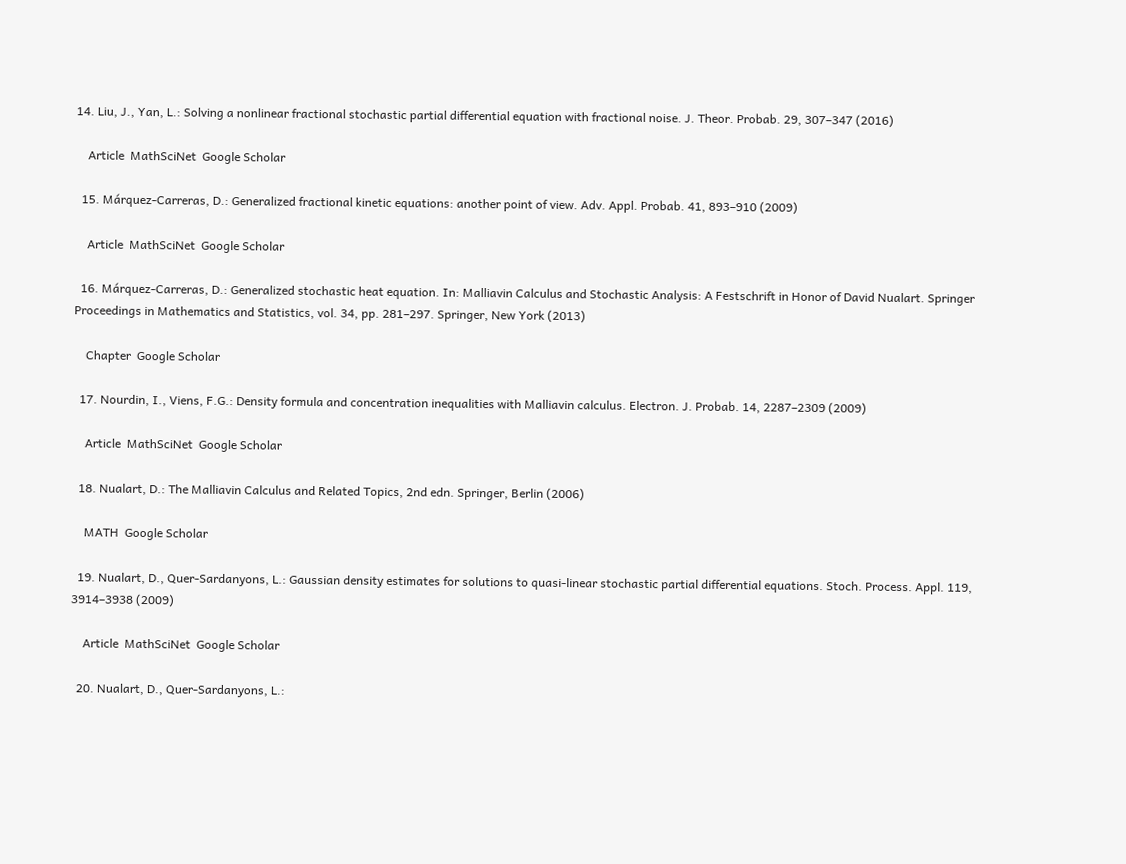14. Liu, J., Yan, L.: Solving a nonlinear fractional stochastic partial differential equation with fractional noise. J. Theor. Probab. 29, 307–347 (2016)

    Article  MathSciNet  Google Scholar

  15. Márquez-Carreras, D.: Generalized fractional kinetic equations: another point of view. Adv. Appl. Probab. 41, 893–910 (2009)

    Article  MathSciNet  Google Scholar

  16. Márquez-Carreras, D.: Generalized stochastic heat equation. In: Malliavin Calculus and Stochastic Analysis: A Festschrift in Honor of David Nualart. Springer Proceedings in Mathematics and Statistics, vol. 34, pp. 281–297. Springer, New York (2013)

    Chapter  Google Scholar

  17. Nourdin, I., Viens, F.G.: Density formula and concentration inequalities with Malliavin calculus. Electron. J. Probab. 14, 2287–2309 (2009)

    Article  MathSciNet  Google Scholar

  18. Nualart, D.: The Malliavin Calculus and Related Topics, 2nd edn. Springer, Berlin (2006)

    MATH  Google Scholar

  19. Nualart, D., Quer-Sardanyons, L.: Gaussian density estimates for solutions to quasi-linear stochastic partial differential equations. Stoch. Process. Appl. 119, 3914–3938 (2009)

    Article  MathSciNet  Google Scholar

  20. Nualart, D., Quer-Sardanyons, L.: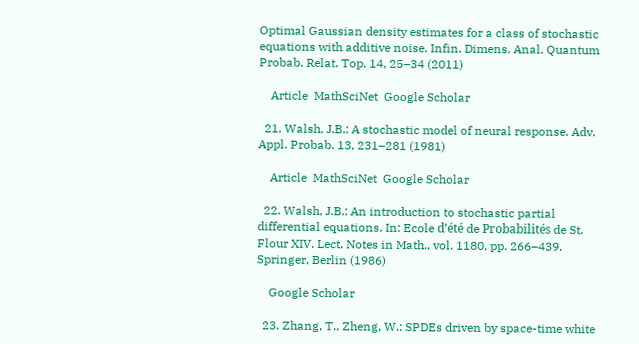Optimal Gaussian density estimates for a class of stochastic equations with additive noise. Infin. Dimens. Anal. Quantum Probab. Relat. Top. 14, 25–34 (2011)

    Article  MathSciNet  Google Scholar

  21. Walsh, J.B.: A stochastic model of neural response. Adv. Appl. Probab. 13, 231–281 (1981)

    Article  MathSciNet  Google Scholar

  22. Walsh, J.B.: An introduction to stochastic partial differential equations. In: Ecole d’été de Probabilités de St. Flour XIV. Lect. Notes in Math., vol. 1180, pp. 266–439. Springer, Berlin (1986)

    Google Scholar

  23. Zhang, T., Zheng, W.: SPDEs driven by space-time white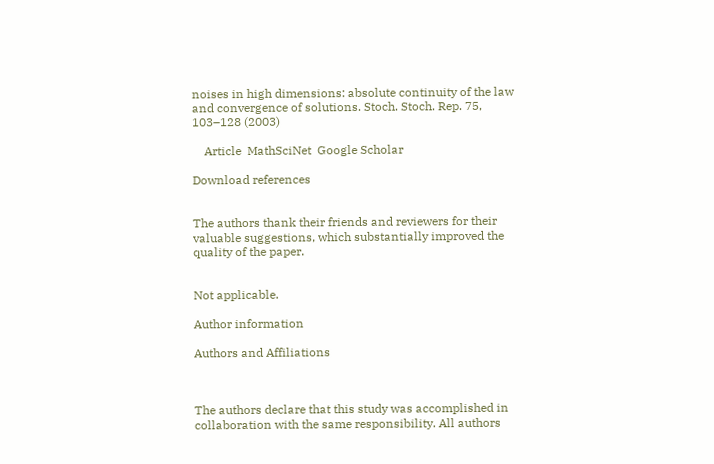noises in high dimensions: absolute continuity of the law and convergence of solutions. Stoch. Stoch. Rep. 75, 103–128 (2003)

    Article  MathSciNet  Google Scholar

Download references


The authors thank their friends and reviewers for their valuable suggestions, which substantially improved the quality of the paper.


Not applicable.

Author information

Authors and Affiliations



The authors declare that this study was accomplished in collaboration with the same responsibility. All authors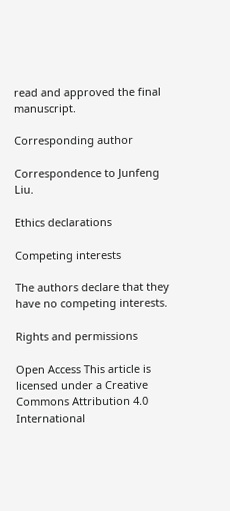read and approved the final manuscript.

Corresponding author

Correspondence to Junfeng Liu.

Ethics declarations

Competing interests

The authors declare that they have no competing interests.

Rights and permissions

Open Access This article is licensed under a Creative Commons Attribution 4.0 International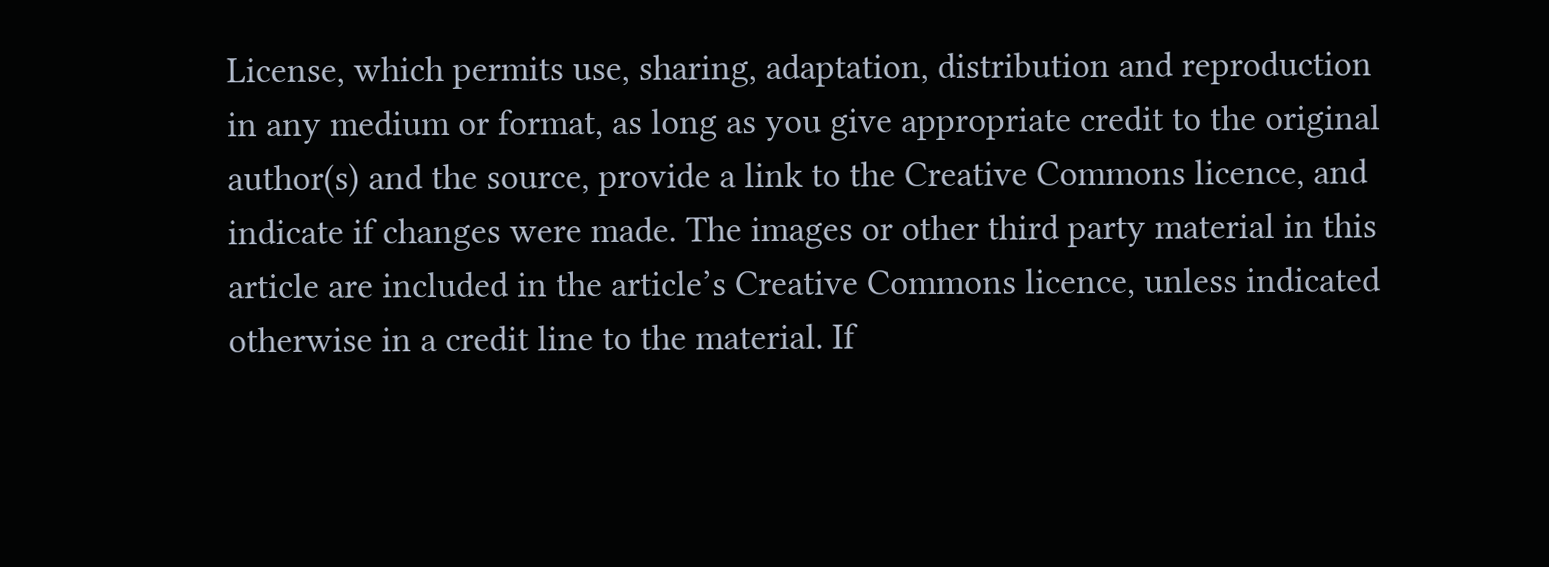License, which permits use, sharing, adaptation, distribution and reproduction in any medium or format, as long as you give appropriate credit to the original author(s) and the source, provide a link to the Creative Commons licence, and indicate if changes were made. The images or other third party material in this article are included in the article’s Creative Commons licence, unless indicated otherwise in a credit line to the material. If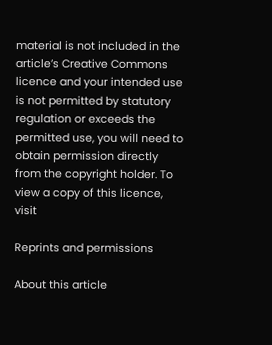material is not included in the article’s Creative Commons licence and your intended use is not permitted by statutory regulation or exceeds the permitted use, you will need to obtain permission directly from the copyright holder. To view a copy of this licence, visit

Reprints and permissions

About this article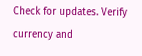Check for updates. Verify currency and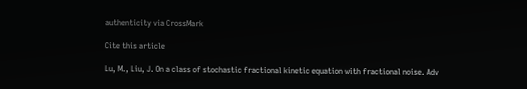authenticity via CrossMark

Cite this article

Lu, M., Liu, J. On a class of stochastic fractional kinetic equation with fractional noise. Adv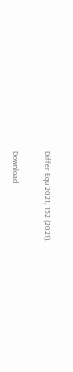Differ Equ 2021, 152 (2021).

Download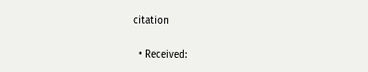citation

  • Received: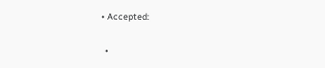• Accepted:

  •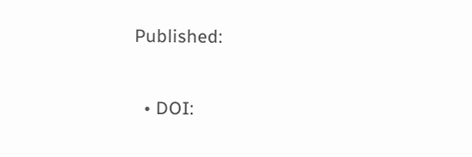Published:

  • DOI: